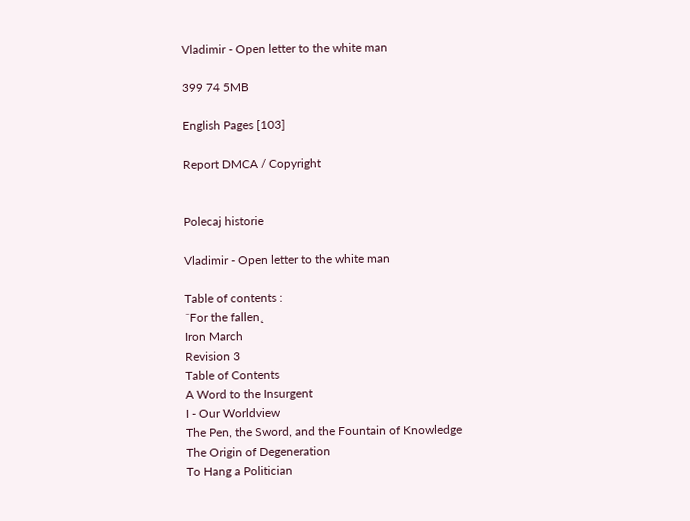Vladimir - Open letter to the white man

399 74 5MB

English Pages [103]

Report DMCA / Copyright


Polecaj historie

Vladimir - Open letter to the white man

Table of contents :
˝For the fallen˛
Iron March
Revision 3
Table of Contents
A Word to the Insurgent
I - Our Worldview
The Pen, the Sword, and the Fountain of Knowledge
The Origin of Degeneration
To Hang a Politician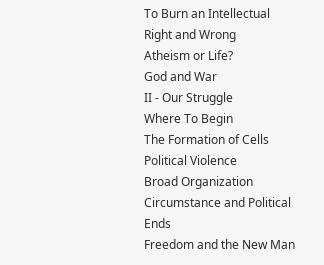To Burn an Intellectual
Right and Wrong
Atheism or Life?
God and War
II - Our Struggle
Where To Begin
The Formation of Cells
Political Violence
Broad Organization
Circumstance and Political Ends
Freedom and the New Man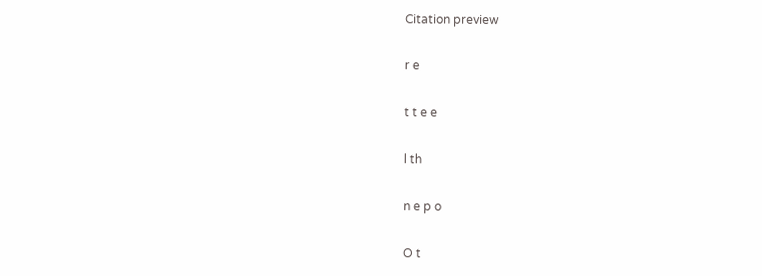Citation preview

r e

t t e e

l th

n e p o

O t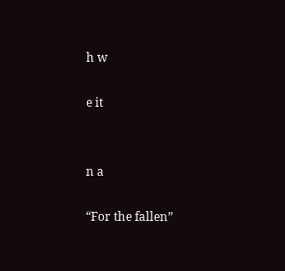h w

e it


n a

“For the fallen”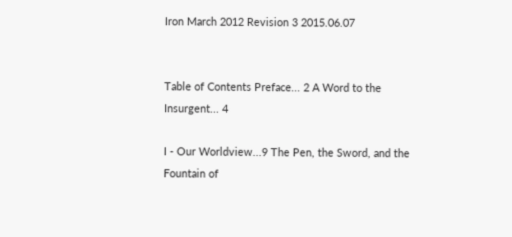Iron March 2012 Revision 3 2015.06.07


Table of Contents Preface... 2 A Word to the Insurgent... 4

I - Our Worldview...9 The Pen, the Sword, and the Fountain of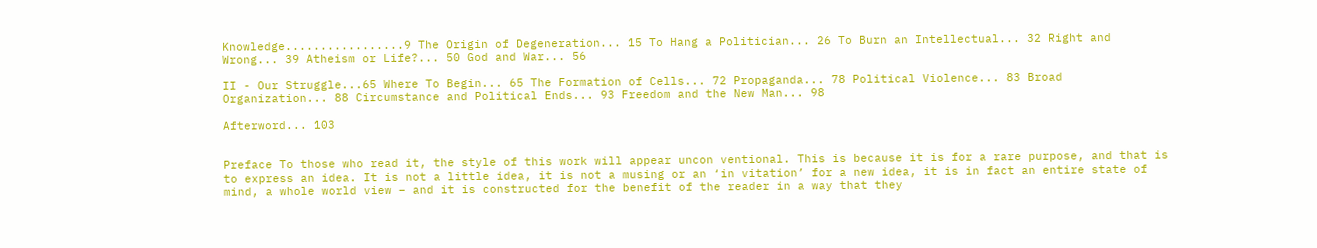Knowledge.................9 The Origin of Degeneration... 15 To Hang a Politician... 26 To Burn an Intellectual... 32 Right and Wrong... 39 Atheism or Life?... 50 God and War... 56

II - Our Struggle...65 Where To Begin... 65 The Formation of Cells... 72 Propaganda... 78 Political Violence... 83 Broad Organization... 88 Circumstance and Political Ends... 93 Freedom and the New Man... 98

Afterword... 103


Preface To those who read it, the style of this work will appear uncon ventional. This is because it is for a rare purpose, and that is to express an idea. It is not a little idea, it is not a musing or an ‘in vitation’ for a new idea, it is in fact an entire state of mind, a whole world view – and it is constructed for the benefit of the reader in a way that they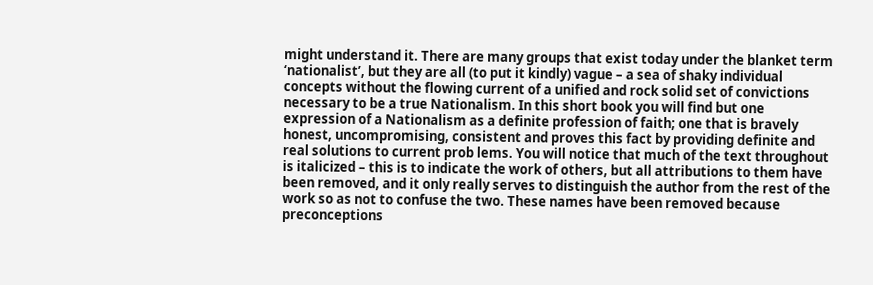might understand it. There are many groups that exist today under the blanket term ‘nationalist’, but they are all (to put it kindly) vague – a sea of shaky individual concepts without the flowing current of a unified and rock solid set of convictions necessary to be a true Nationalism. In this short book you will find but one expression of a Nationalism as a definite profession of faith; one that is bravely honest, uncompromising, consistent and proves this fact by providing definite and real solutions to current prob lems. You will notice that much of the text throughout is italicized – this is to indicate the work of others, but all attributions to them have been removed, and it only really serves to distinguish the author from the rest of the work so as not to confuse the two. These names have been removed because preconceptions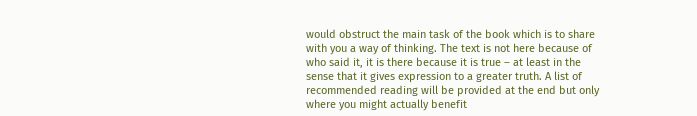would obstruct the main task of the book which is to share with you a way of thinking. The text is not here because of who said it, it is there because it is true – at least in the sense that it gives expression to a greater truth. A list of recommended reading will be provided at the end but only where you might actually benefit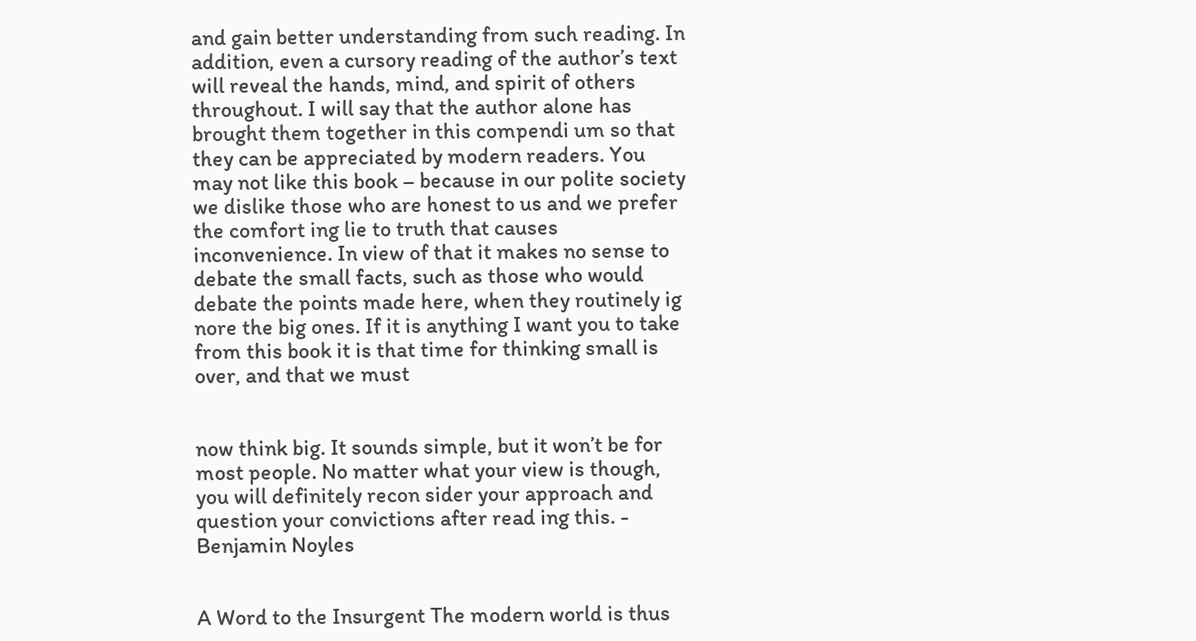and gain better understanding from such reading. In addition, even a cursory reading of the author’s text will reveal the hands, mind, and spirit of others throughout. I will say that the author alone has brought them together in this compendi um so that they can be appreciated by modern readers. You may not like this book – because in our polite society we dislike those who are honest to us and we prefer the comfort ing lie to truth that causes inconvenience. In view of that it makes no sense to debate the small facts, such as those who would debate the points made here, when they routinely ig nore the big ones. If it is anything I want you to take from this book it is that time for thinking small is over, and that we must


now think big. It sounds simple, but it won’t be for most people. No matter what your view is though, you will definitely recon sider your approach and question your convictions after read ing this. - Benjamin Noyles


A Word to the Insurgent The modern world is thus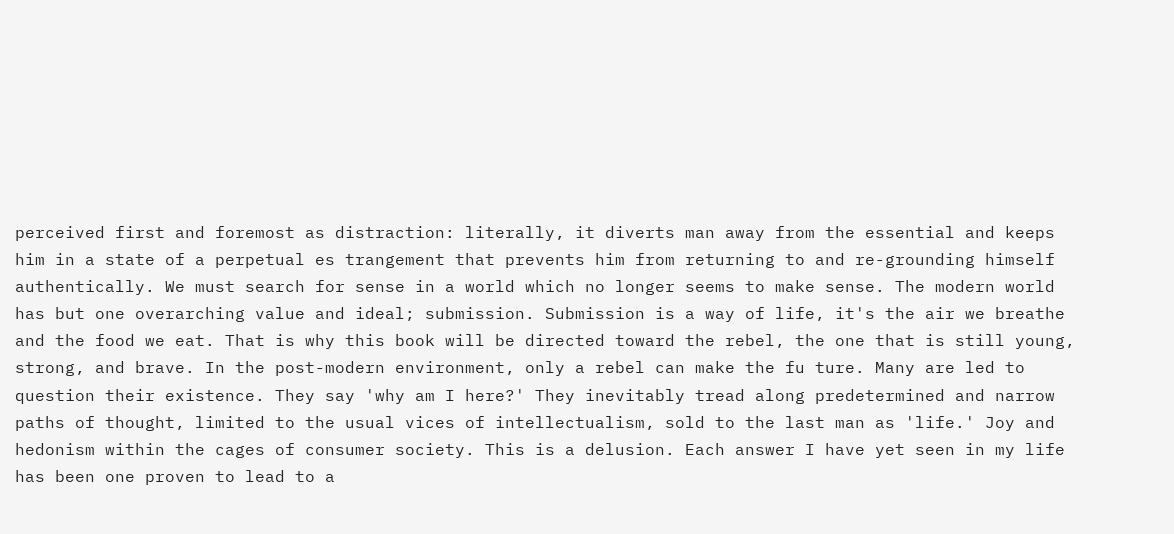perceived first and foremost as distraction: literally, it diverts man away from the essential and keeps him in a state of a perpetual es trangement that prevents him from returning to and re-grounding himself authentically. We must search for sense in a world which no longer seems to make sense. The modern world has but one overarching value and ideal; submission. Submission is a way of life, it's the air we breathe and the food we eat. That is why this book will be directed toward the rebel, the one that is still young, strong, and brave. In the post-modern environment, only a rebel can make the fu ture. Many are led to question their existence. They say 'why am I here?' They inevitably tread along predetermined and narrow paths of thought, limited to the usual vices of intellectualism, sold to the last man as 'life.' Joy and hedonism within the cages of consumer society. This is a delusion. Each answer I have yet seen in my life has been one proven to lead to a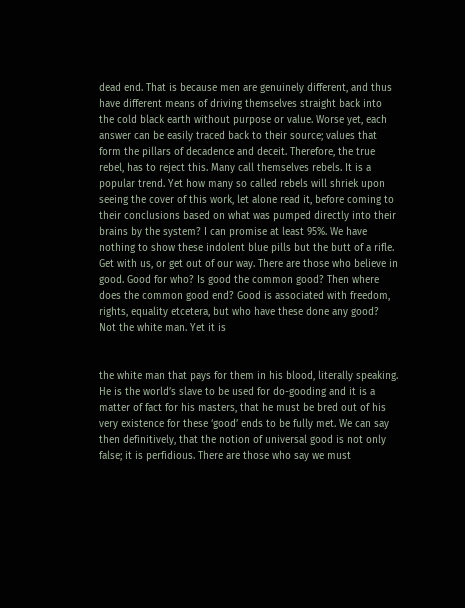dead end. That is because men are genuinely different, and thus have different means of driving themselves straight back into the cold black earth without purpose or value. Worse yet, each answer can be easily traced back to their source; values that form the pillars of decadence and deceit. Therefore, the true rebel, has to reject this. Many call themselves rebels. It is a popular trend. Yet how many so called rebels will shriek upon seeing the cover of this work, let alone read it, before coming to their conclusions based on what was pumped directly into their brains by the system? I can promise at least 95%. We have nothing to show these indolent blue pills but the butt of a rifle. Get with us, or get out of our way. There are those who believe in good. Good for who? Is good the common good? Then where does the common good end? Good is associated with freedom, rights, equality etcetera, but who have these done any good? Not the white man. Yet it is


the white man that pays for them in his blood, literally speaking. He is the world’s slave to be used for do-gooding and it is a matter of fact for his masters, that he must be bred out of his very existence for these ‘good’ ends to be fully met. We can say then definitively, that the notion of universal good is not only false; it is perfidious. There are those who say we must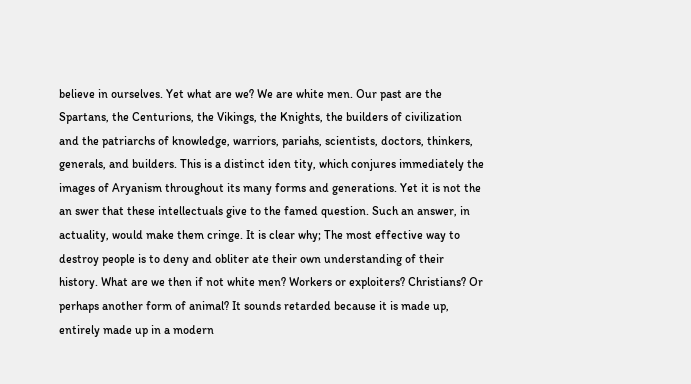believe in ourselves. Yet what are we? We are white men. Our past are the Spartans, the Centurions, the Vikings, the Knights, the builders of civilization and the patriarchs of knowledge, warriors, pariahs, scientists, doctors, thinkers, generals, and builders. This is a distinct iden tity, which conjures immediately the images of Aryanism throughout its many forms and generations. Yet it is not the an swer that these intellectuals give to the famed question. Such an answer, in actuality, would make them cringe. It is clear why; The most effective way to destroy people is to deny and obliter ate their own understanding of their history. What are we then if not white men? Workers or exploiters? Christians? Or perhaps another form of animal? It sounds retarded because it is made up, entirely made up in a modern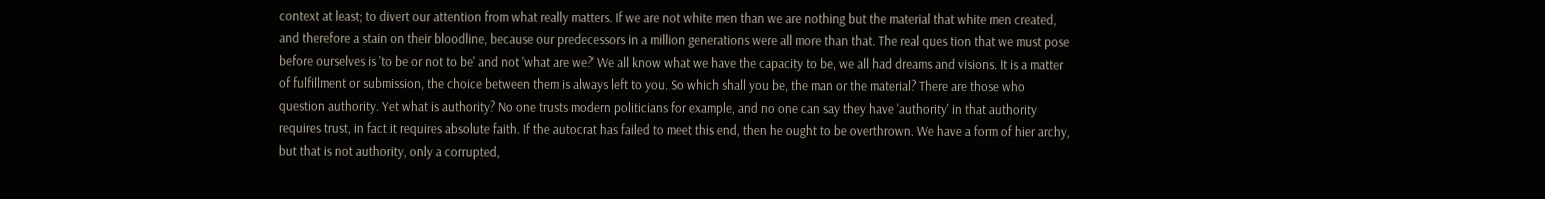context at least; to divert our attention from what really matters. If we are not white men than we are nothing but the material that white men created, and therefore a stain on their bloodline, because our predecessors in a million generations were all more than that. The real ques tion that we must pose before ourselves is 'to be or not to be' and not 'what are we?' We all know what we have the capacity to be, we all had dreams and visions. It is a matter of fulfillment or submission, the choice between them is always left to you. So which shall you be, the man or the material? There are those who question authority. Yet what is authority? No one trusts modern politicians for example, and no one can say they have 'authority' in that authority requires trust, in fact it requires absolute faith. If the autocrat has failed to meet this end, then he ought to be overthrown. We have a form of hier archy, but that is not authority, only a corrupted,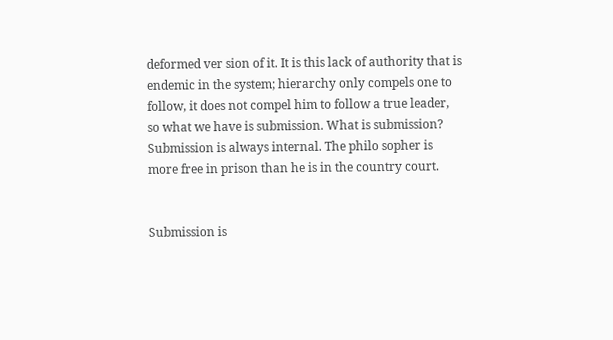deformed ver sion of it. It is this lack of authority that is endemic in the system; hierarchy only compels one to follow, it does not compel him to follow a true leader, so what we have is submission. What is submission? Submission is always internal. The philo sopher is more free in prison than he is in the country court.


Submission is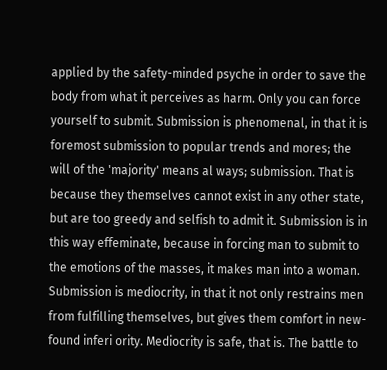applied by the safety-minded psyche in order to save the body from what it perceives as harm. Only you can force yourself to submit. Submission is phenomenal, in that it is foremost submission to popular trends and mores; the will of the 'majority' means al ways; submission. That is because they themselves cannot exist in any other state, but are too greedy and selfish to admit it. Submission is in this way effeminate, because in forcing man to submit to the emotions of the masses, it makes man into a woman. Submission is mediocrity, in that it not only restrains men from fulfilling themselves, but gives them comfort in new-found inferi ority. Mediocrity is safe, that is. The battle to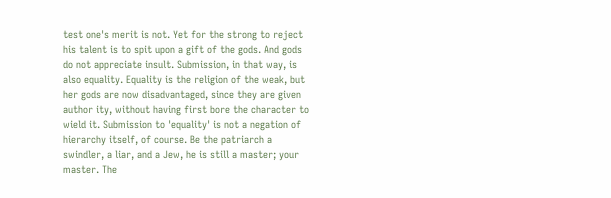test one's merit is not. Yet for the strong to reject his talent is to spit upon a gift of the gods. And gods do not appreciate insult. Submission, in that way, is also equality. Equality is the religion of the weak, but her gods are now disadvantaged, since they are given author ity, without having first bore the character to wield it. Submission to 'equality' is not a negation of hierarchy itself, of course. Be the patriarch a swindler, a liar, and a Jew, he is still a master; your master. The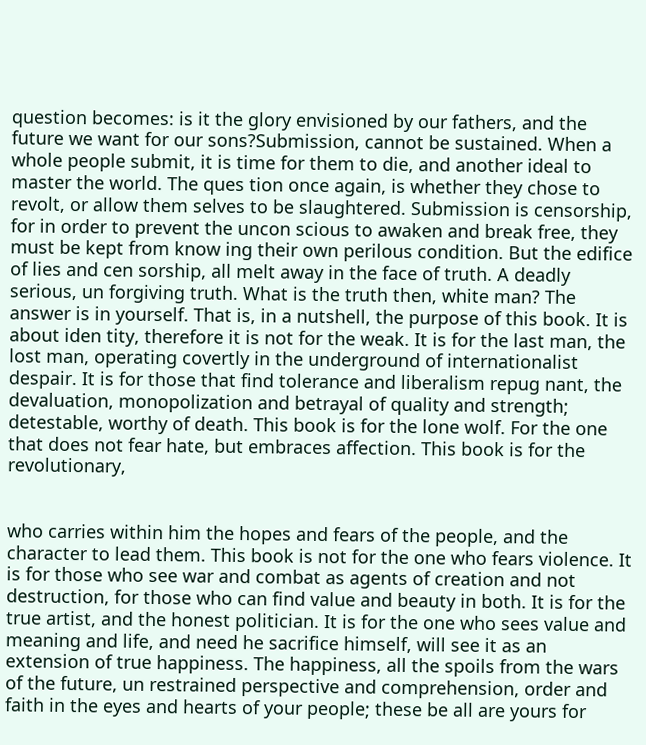question becomes: is it the glory envisioned by our fathers, and the future we want for our sons?Submission, cannot be sustained. When a whole people submit, it is time for them to die, and another ideal to master the world. The ques tion once again, is whether they chose to revolt, or allow them selves to be slaughtered. Submission is censorship, for in order to prevent the uncon scious to awaken and break free, they must be kept from know ing their own perilous condition. But the edifice of lies and cen sorship, all melt away in the face of truth. A deadly serious, un forgiving truth. What is the truth then, white man? The answer is in yourself. That is, in a nutshell, the purpose of this book. It is about iden tity, therefore it is not for the weak. It is for the last man, the lost man, operating covertly in the underground of internationalist despair. It is for those that find tolerance and liberalism repug nant, the devaluation, monopolization and betrayal of quality and strength; detestable, worthy of death. This book is for the lone wolf. For the one that does not fear hate, but embraces affection. This book is for the revolutionary,


who carries within him the hopes and fears of the people, and the character to lead them. This book is not for the one who fears violence. It is for those who see war and combat as agents of creation and not destruction, for those who can find value and beauty in both. It is for the true artist, and the honest politician. It is for the one who sees value and meaning and life, and need he sacrifice himself, will see it as an extension of true happiness. The happiness, all the spoils from the wars of the future, un restrained perspective and comprehension, order and faith in the eyes and hearts of your people; these be all are yours for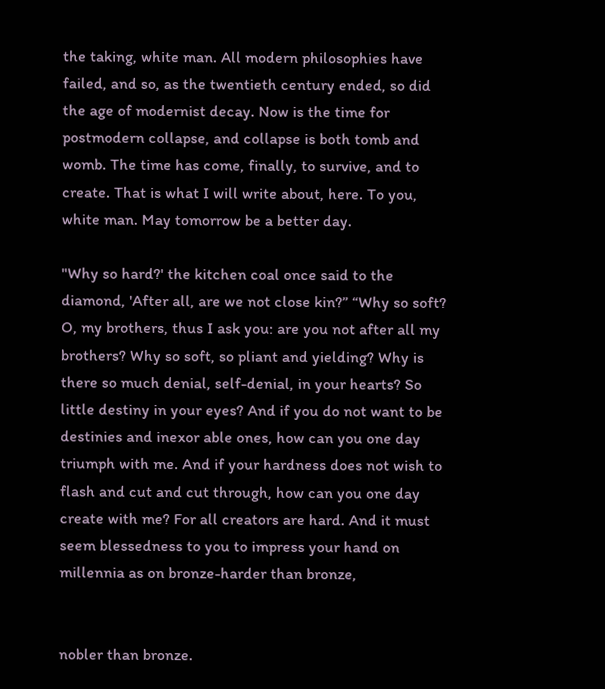the taking, white man. All modern philosophies have failed, and so, as the twentieth century ended, so did the age of modernist decay. Now is the time for postmodern collapse, and collapse is both tomb and womb. The time has come, finally, to survive, and to create. That is what I will write about, here. To you, white man. May tomorrow be a better day.

"Why so hard?' the kitchen coal once said to the diamond, 'After all, are we not close kin?” “Why so soft? O, my brothers, thus I ask you: are you not after all my brothers? Why so soft, so pliant and yielding? Why is there so much denial, self-denial, in your hearts? So little destiny in your eyes? And if you do not want to be destinies and inexor able ones, how can you one day triumph with me. And if your hardness does not wish to flash and cut and cut through, how can you one day create with me? For all creators are hard. And it must seem blessedness to you to impress your hand on millennia as on bronze-harder than bronze,


nobler than bronze.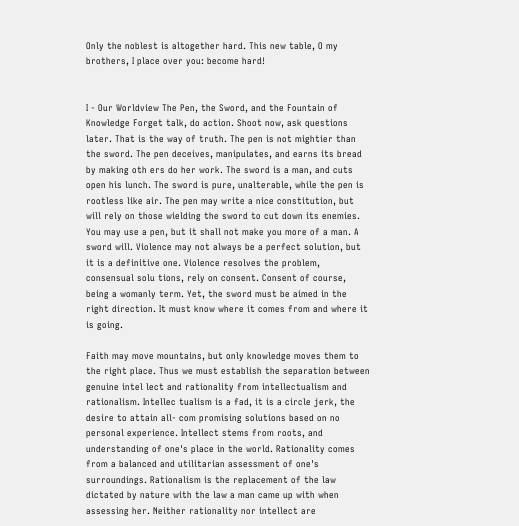Only the noblest is altogether hard. This new table, O my brothers, I place over you: become hard!


I - Our Worldview The Pen, the Sword, and the Fountain of Knowledge Forget talk, do action. Shoot now, ask questions later. That is the way of truth. The pen is not mightier than the sword. The pen deceives, manipulates, and earns its bread by making oth ers do her work. The sword is a man, and cuts open his lunch. The sword is pure, unalterable, while the pen is rootless like air. The pen may write a nice constitution, but will rely on those wielding the sword to cut down its enemies. You may use a pen, but it shall not make you more of a man. A sword will. Violence may not always be a perfect solution, but it is a definitive one. Violence resolves the problem, consensual solu tions, rely on consent. Consent of course, being a womanly term. Yet, the sword must be aimed in the right direction. It must know where it comes from and where it is going.

Faith may move mountains, but only knowledge moves them to the right place. Thus we must establish the separation between genuine intel lect and rationality from intellectualism and rationalism. Intellec tualism is a fad, it is a circle jerk, the desire to attain all- com promising solutions based on no personal experience. Intellect stems from roots, and understanding of one's place in the world. Rationality comes from a balanced and utilitarian assessment of one's surroundings. Rationalism is the replacement of the law dictated by nature with the law a man came up with when assessing her. Neither rationality nor intellect are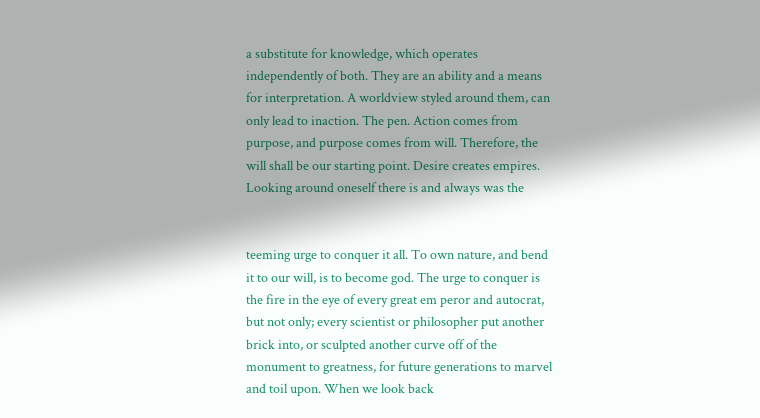a substitute for knowledge, which operates independently of both. They are an ability and a means for interpretation. A worldview styled around them, can only lead to inaction. The pen. Action comes from purpose, and purpose comes from will. Therefore, the will shall be our starting point. Desire creates empires. Looking around oneself there is and always was the


teeming urge to conquer it all. To own nature, and bend it to our will, is to become god. The urge to conquer is the fire in the eye of every great em peror and autocrat, but not only; every scientist or philosopher put another brick into, or sculpted another curve off of the monument to greatness, for future generations to marvel and toil upon. When we look back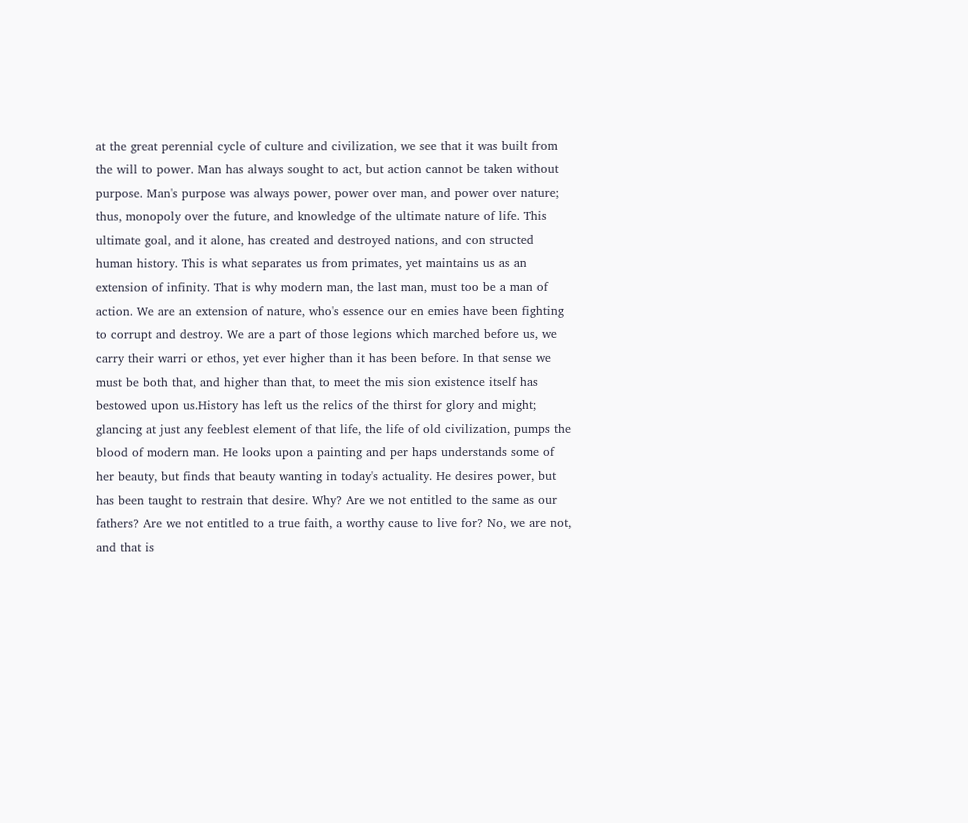at the great perennial cycle of culture and civilization, we see that it was built from the will to power. Man has always sought to act, but action cannot be taken without purpose. Man's purpose was always power, power over man, and power over nature; thus, monopoly over the future, and knowledge of the ultimate nature of life. This ultimate goal, and it alone, has created and destroyed nations, and con structed human history. This is what separates us from primates, yet maintains us as an extension of infinity. That is why modern man, the last man, must too be a man of action. We are an extension of nature, who's essence our en emies have been fighting to corrupt and destroy. We are a part of those legions which marched before us, we carry their warri or ethos, yet ever higher than it has been before. In that sense we must be both that, and higher than that, to meet the mis sion existence itself has bestowed upon us.History has left us the relics of the thirst for glory and might; glancing at just any feeblest element of that life, the life of old civilization, pumps the blood of modern man. He looks upon a painting and per haps understands some of her beauty, but finds that beauty wanting in today's actuality. He desires power, but has been taught to restrain that desire. Why? Are we not entitled to the same as our fathers? Are we not entitled to a true faith, a worthy cause to live for? No, we are not, and that is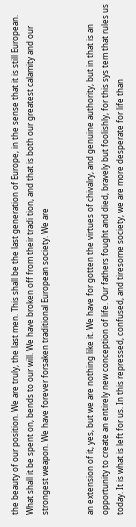the beauty of our position. We are truly, the last men. This shall be the last generation of Europe, in the sense that it is still European. What shall it be spent on, bends to our will. We have broken off from their tradi tion, and that is both our greatest calamity and our strongest weapon. We have forever forsaken traditional European society. We are


an extension of it, yes, but we are nothing like it. We have for gotten the virtues of chivalry, and genuine authority, but in that is an opportunity to create an entirely new conception of life. Our fathers fought and died, bravely but foolishly, for this sys tem that rules us today. It is what is left for us. In this repressed, confused, and tiresome society, we are more desperate for life than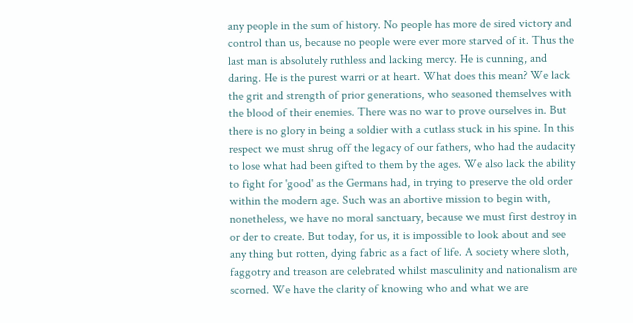any people in the sum of history. No people has more de sired victory and control than us, because no people were ever more starved of it. Thus the last man is absolutely ruthless and lacking mercy. He is cunning, and daring. He is the purest warri or at heart. What does this mean? We lack the grit and strength of prior generations, who seasoned themselves with the blood of their enemies. There was no war to prove ourselves in. But there is no glory in being a soldier with a cutlass stuck in his spine. In this respect we must shrug off the legacy of our fathers, who had the audacity to lose what had been gifted to them by the ages. We also lack the ability to fight for 'good' as the Germans had, in trying to preserve the old order within the modern age. Such was an abortive mission to begin with, nonetheless, we have no moral sanctuary, because we must first destroy in or der to create. But today, for us, it is impossible to look about and see any thing but rotten, dying fabric as a fact of life. A society where sloth, faggotry and treason are celebrated whilst masculinity and nationalism are scorned. We have the clarity of knowing who and what we are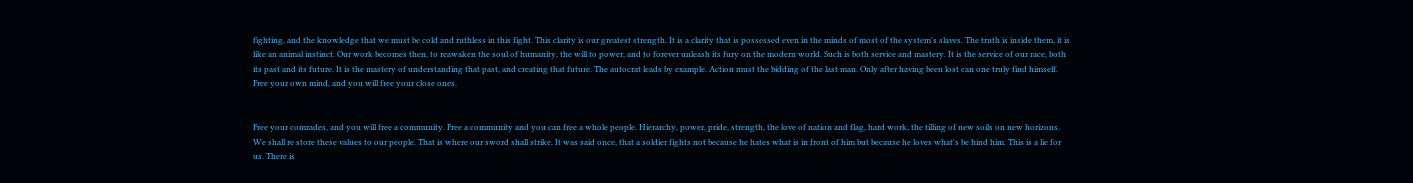fighting, and the knowledge that we must be cold and ruthless in this fight. This clarity is our greatest strength. It is a clarity that is possessed even in the minds of most of the system's slaves. The truth is inside them, it is like an animal instinct. Our work becomes then, to reawaken the soul of humanity, the will to power, and to forever unleash its fury on the modern world. Such is both service and mastery. It is the service of our race, both its past and its future. It is the mastery of understanding that past, and creating that future. The autocrat leads by example. Action must the bidding of the last man. Only after having been lost can one truly find himself. Free your own mind, and you will free your close ones.


Free your comrades, and you will free a community. Free a community and you can free a whole people. Hierarchy, power, pride, strength, the love of nation and flag, hard work, the tilling of new soils on new horizons. We shall re store these values to our people. That is where our sword shall strike. It was said once, that a soldier fights not because he hates what is in front of him but because he loves what's be hind him. This is a lie for us. There is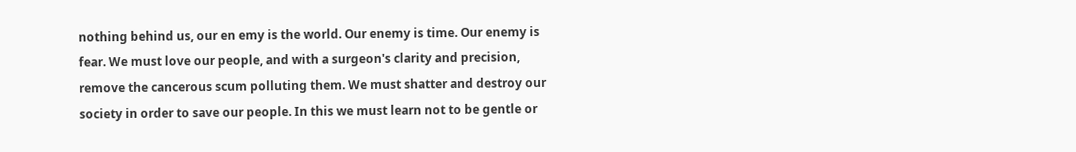nothing behind us, our en emy is the world. Our enemy is time. Our enemy is fear. We must love our people, and with a surgeon's clarity and precision, remove the cancerous scum polluting them. We must shatter and destroy our society in order to save our people. In this we must learn not to be gentle or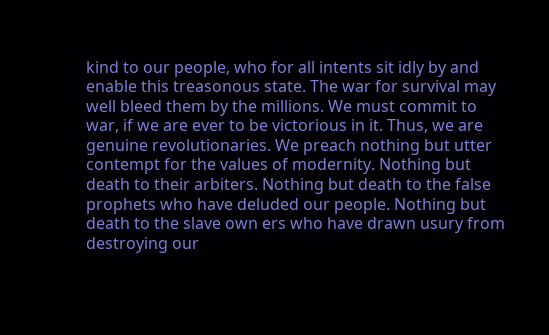kind to our people, who for all intents sit idly by and enable this treasonous state. The war for survival may well bleed them by the millions. We must commit to war, if we are ever to be victorious in it. Thus, we are genuine revolutionaries. We preach nothing but utter contempt for the values of modernity. Nothing but death to their arbiters. Nothing but death to the false prophets who have deluded our people. Nothing but death to the slave own ers who have drawn usury from destroying our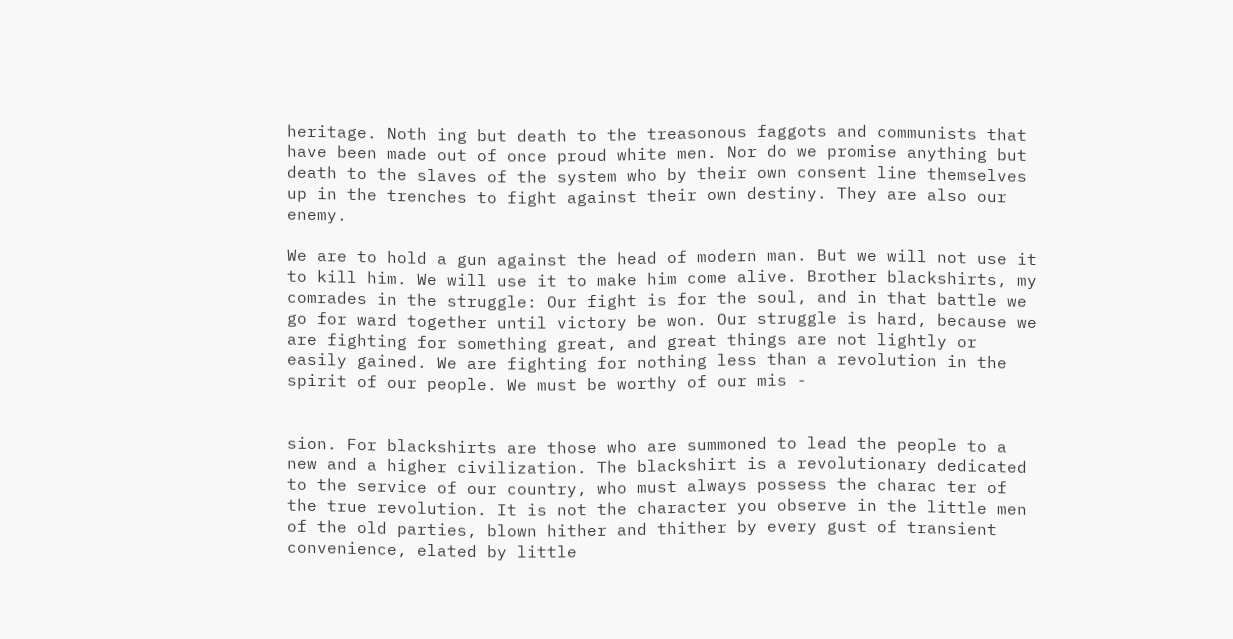heritage. Noth ing but death to the treasonous faggots and communists that have been made out of once proud white men. Nor do we promise anything but death to the slaves of the system who by their own consent line themselves up in the trenches to fight against their own destiny. They are also our enemy.

We are to hold a gun against the head of modern man. But we will not use it to kill him. We will use it to make him come alive. Brother blackshirts, my comrades in the struggle: Our fight is for the soul, and in that battle we go for ward together until victory be won. Our struggle is hard, because we are fighting for something great, and great things are not lightly or easily gained. We are fighting for nothing less than a revolution in the spirit of our people. We must be worthy of our mis -


sion. For blackshirts are those who are summoned to lead the people to a new and a higher civilization. The blackshirt is a revolutionary dedicated to the service of our country, who must always possess the charac ter of the true revolution. It is not the character you observe in the little men of the old parties, blown hither and thither by every gust of transient convenience, elated by little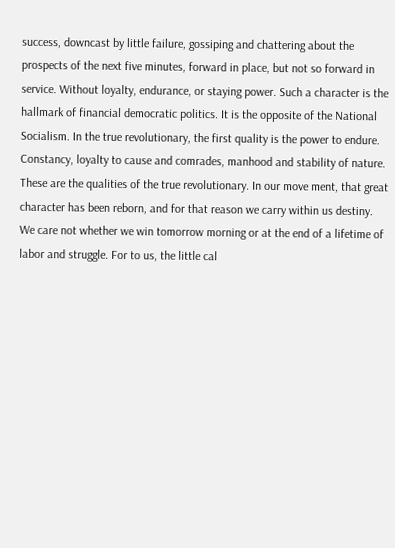success, downcast by little failure, gossiping and chattering about the prospects of the next five minutes, forward in place, but not so forward in service. Without loyalty, endurance, or staying power. Such a character is the hallmark of financial democratic politics. It is the opposite of the National Socialism. In the true revolutionary, the first quality is the power to endure. Constancy, loyalty to cause and comrades, manhood and stability of nature. These are the qualities of the true revolutionary. In our move ment, that great character has been reborn, and for that reason we carry within us destiny. We care not whether we win tomorrow morning or at the end of a lifetime of labor and struggle. For to us, the little cal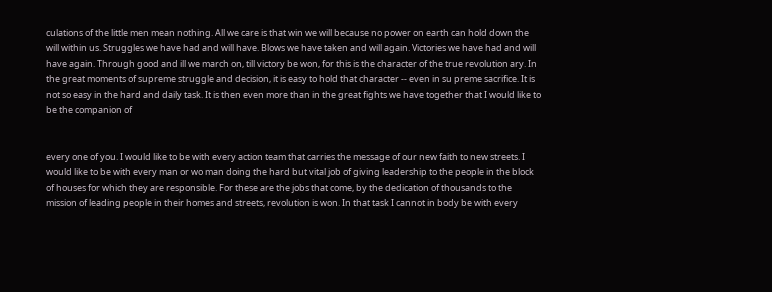culations of the little men mean nothing. All we care is that win we will because no power on earth can hold down the will within us. Struggles we have had and will have. Blows we have taken and will again. Victories we have had and will have again. Through good and ill we march on, till victory be won, for this is the character of the true revolution ary. In the great moments of supreme struggle and decision, it is easy to hold that character -- even in su preme sacrifice. It is not so easy in the hard and daily task. It is then even more than in the great fights we have together that I would like to be the companion of


every one of you. I would like to be with every action team that carries the message of our new faith to new streets. I would like to be with every man or wo man doing the hard but vital job of giving leadership to the people in the block of houses for which they are responsible. For these are the jobs that come, by the dedication of thousands to the mission of leading people in their homes and streets, revolution is won. In that task I cannot in body be with every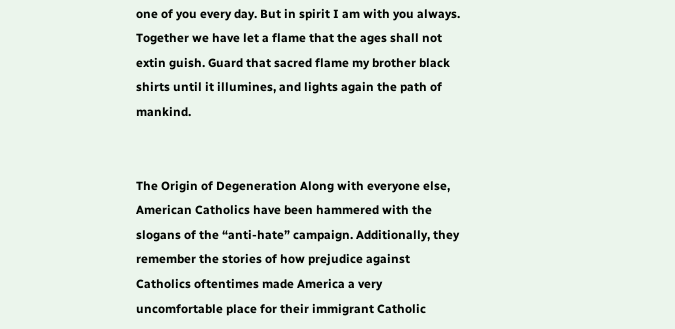one of you every day. But in spirit I am with you always. Together we have let a flame that the ages shall not extin guish. Guard that sacred flame my brother black shirts until it illumines, and lights again the path of mankind.


The Origin of Degeneration Along with everyone else, American Catholics have been hammered with the slogans of the “anti-hate” campaign. Additionally, they remember the stories of how prejudice against Catholics oftentimes made America a very uncomfortable place for their immigrant Catholic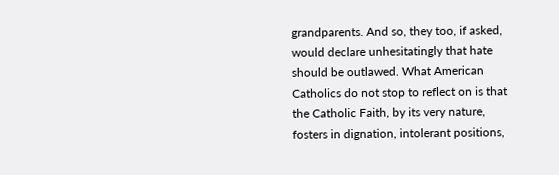grandparents. And so, they too, if asked, would declare unhesitatingly that hate should be outlawed. What American Catholics do not stop to reflect on is that the Catholic Faith, by its very nature, fosters in dignation, intolerant positions,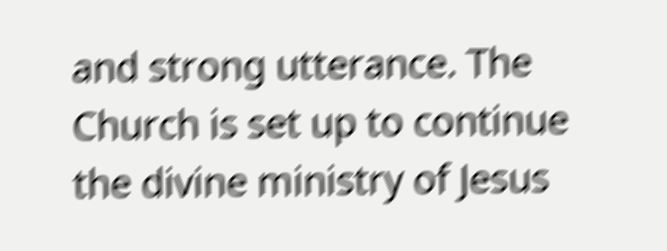and strong utterance. The Church is set up to continue the divine ministry of Jesus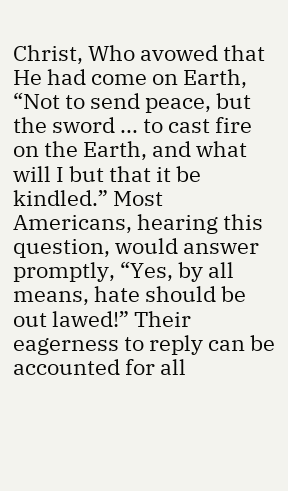Christ, Who avowed that He had come on Earth, “Not to send peace, but the sword ... to cast fire on the Earth, and what will I but that it be kindled.” Most Americans, hearing this question, would answer promptly, “Yes, by all means, hate should be out lawed!” Their eagerness to reply can be accounted for all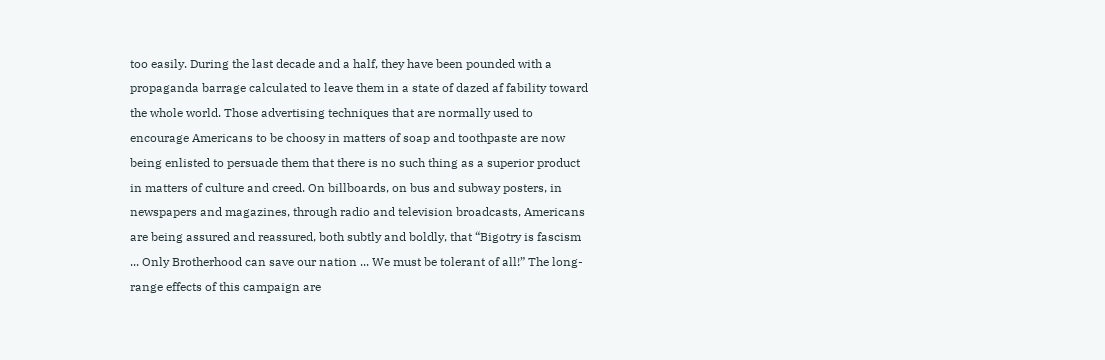too easily. During the last decade and a half, they have been pounded with a propaganda barrage calculated to leave them in a state of dazed af fability toward the whole world. Those advertising techniques that are normally used to encourage Americans to be choosy in matters of soap and toothpaste are now being enlisted to persuade them that there is no such thing as a superior product in matters of culture and creed. On billboards, on bus and subway posters, in newspapers and magazines, through radio and television broadcasts, Americans are being assured and reassured, both subtly and boldly, that “Bigotry is fascism ... Only Brotherhood can save our nation ... We must be tolerant of all!” The long-range effects of this campaign are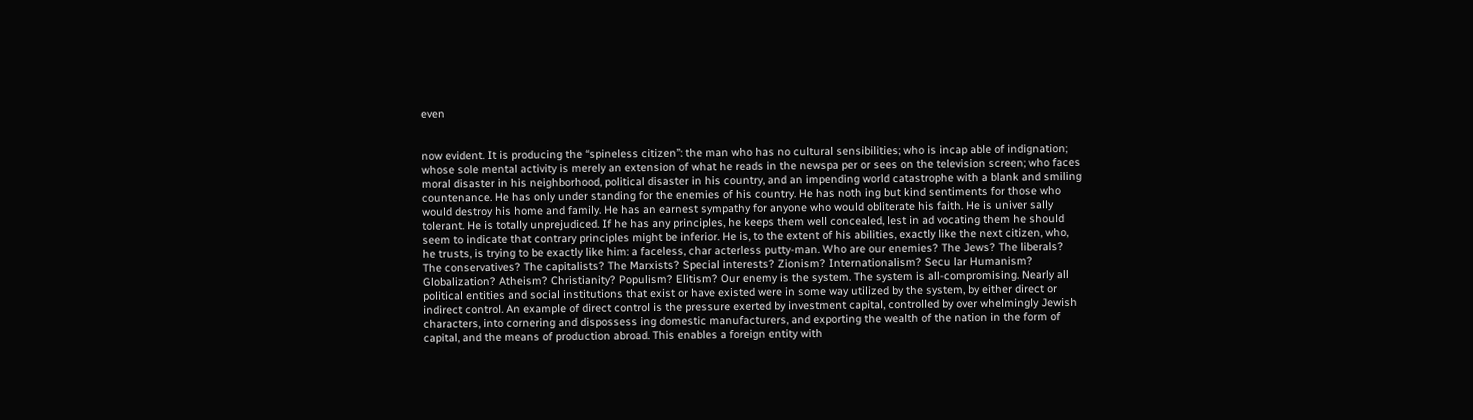even


now evident. It is producing the “spineless citizen”: the man who has no cultural sensibilities; who is incap able of indignation; whose sole mental activity is merely an extension of what he reads in the newspa per or sees on the television screen; who faces moral disaster in his neighborhood, political disaster in his country, and an impending world catastrophe with a blank and smiling countenance. He has only under standing for the enemies of his country. He has noth ing but kind sentiments for those who would destroy his home and family. He has an earnest sympathy for anyone who would obliterate his faith. He is univer sally tolerant. He is totally unprejudiced. If he has any principles, he keeps them well concealed, lest in ad vocating them he should seem to indicate that contrary principles might be inferior. He is, to the extent of his abilities, exactly like the next citizen, who, he trusts, is trying to be exactly like him: a faceless, char acterless putty-man. Who are our enemies? The Jews? The liberals? The conservatives? The capitalists? The Marxists? Special interests? Zionism? Internationalism? Secu lar Humanism? Globalization? Atheism? Christianity? Populism? Elitism? Our enemy is the system. The system is all-compromising. Nearly all political entities and social institutions that exist or have existed were in some way utilized by the system, by either direct or indirect control. An example of direct control is the pressure exerted by investment capital, controlled by over whelmingly Jewish characters, into cornering and dispossess ing domestic manufacturers, and exporting the wealth of the nation in the form of capital, and the means of production abroad. This enables a foreign entity with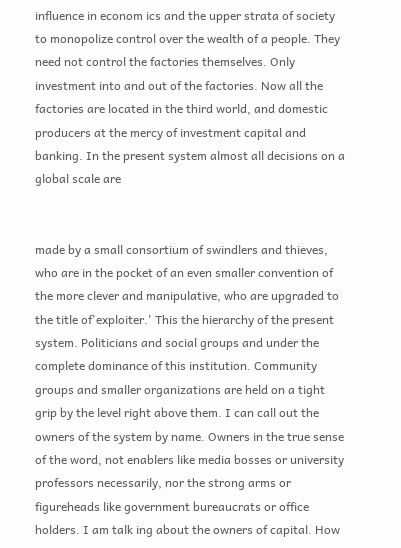influence in econom ics and the upper strata of society to monopolize control over the wealth of a people. They need not control the factories themselves. Only investment into and out of the factories. Now all the factories are located in the third world, and domestic producers at the mercy of investment capital and banking. In the present system almost all decisions on a global scale are


made by a small consortium of swindlers and thieves, who are in the pocket of an even smaller convention of the more clever and manipulative, who are upgraded to the title of'exploiter.' This the hierarchy of the present system. Politicians and social groups and under the complete dominance of this institution. Community groups and smaller organizations are held on a tight grip by the level right above them. I can call out the owners of the system by name. Owners in the true sense of the word, not enablers like media bosses or university professors necessarily, nor the strong arms or figureheads like government bureaucrats or office holders. I am talk ing about the owners of capital. How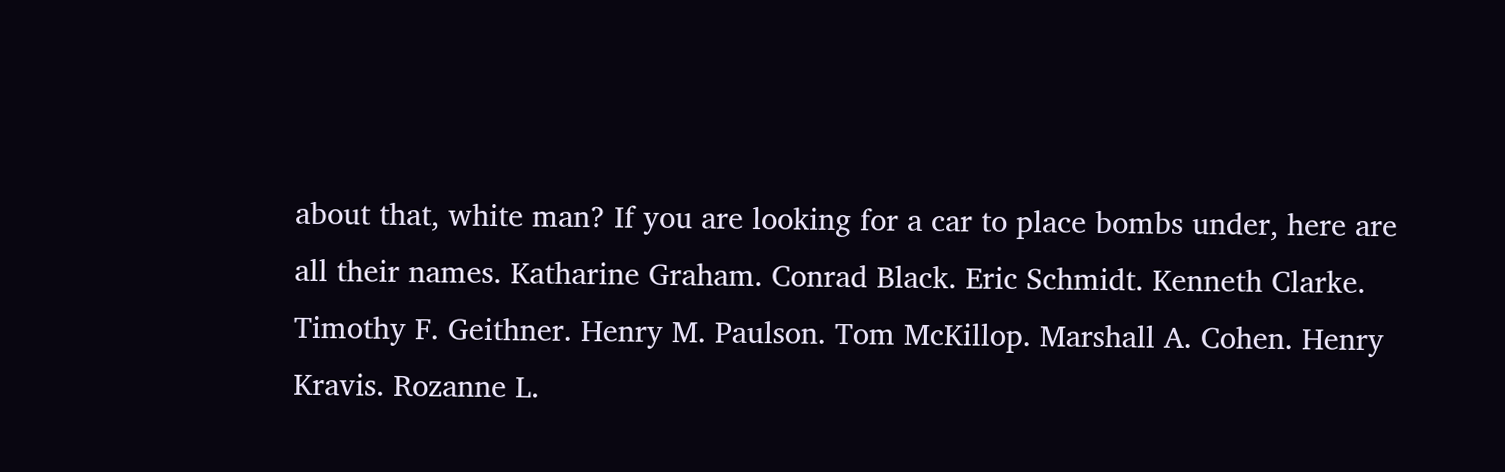about that, white man? If you are looking for a car to place bombs under, here are all their names. Katharine Graham. Conrad Black. Eric Schmidt. Kenneth Clarke. Timothy F. Geithner. Henry M. Paulson. Tom McKillop. Marshall A. Cohen. Henry Kravis. Rozanne L.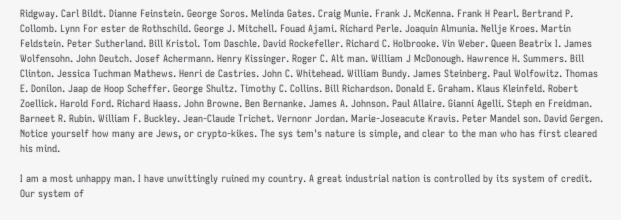Ridgway. Carl Bildt. Dianne Feinstein. George Soros. Melinda Gates. Craig Munie. Frank J. McKenna. Frank H Pearl. Bertrand P. Collomb. Lynn For ester de Rothschild. George J. Mitchell. Fouad Ajami. Richard Perle. Joaquin Almunia. Nellje Kroes. Martin Feldstein. Peter Sutherland. Bill Kristol. Tom Daschle. David Rockefeller. Richard C. Holbrooke. Vin Weber. Queen Beatrix I. James Wolfensohn. John Deutch. Josef Achermann. Henry Kissinger. Roger C. Alt man. William J McDonough. Hawrence H. Summers. Bill Clinton. Jessica Tuchman Mathews. Henri de Castries. John C. Whitehead. William Bundy. James Steinberg. Paul Wolfowitz. Thomas E. Donilon. Jaap de Hoop Scheffer. George Shultz. Timothy C. Collins. Bill Richardson. Donald E. Graham. Klaus Kleinfeld. Robert Zoellick. Harold Ford. Richard Haass. John Browne. Ben Bernanke. James A. Johnson. Paul Allaire. Gianni Agelli. Steph en Freidman. Barneet R. Rubin. William F. Buckley. Jean-Claude Trichet. Vernonr Jordan. Marie-Joseacute Kravis. Peter Mandel son. David Gergen. Notice yourself how many are Jews, or crypto-kikes. The sys tem's nature is simple, and clear to the man who has first cleared his mind.

I am a most unhappy man. I have unwittingly ruined my country. A great industrial nation is controlled by its system of credit. Our system of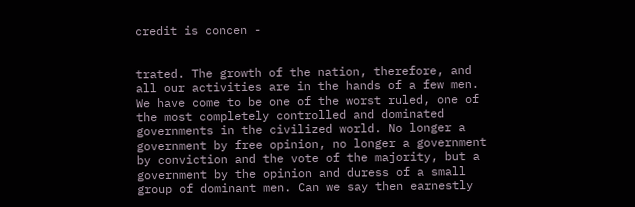credit is concen -


trated. The growth of the nation, therefore, and all our activities are in the hands of a few men. We have come to be one of the worst ruled, one of the most completely controlled and dominated governments in the civilized world. No longer a government by free opinion, no longer a government by conviction and the vote of the majority, but a government by the opinion and duress of a small group of dominant men. Can we say then earnestly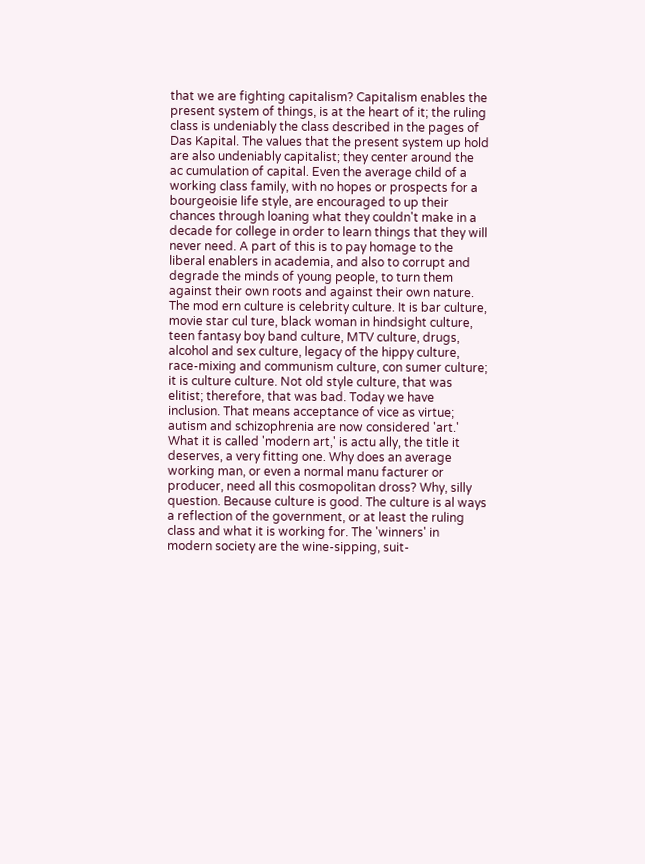that we are fighting capitalism? Capitalism enables the present system of things, is at the heart of it; the ruling class is undeniably the class described in the pages of Das Kapital. The values that the present system up hold are also undeniably capitalist; they center around the ac cumulation of capital. Even the average child of a working class family, with no hopes or prospects for a bourgeoisie life style, are encouraged to up their chances through loaning what they couldn't make in a decade for college in order to learn things that they will never need. A part of this is to pay homage to the liberal enablers in academia, and also to corrupt and degrade the minds of young people, to turn them against their own roots and against their own nature. The mod ern culture is celebrity culture. It is bar culture, movie star cul ture, black woman in hindsight culture, teen fantasy boy band culture, MTV culture, drugs, alcohol and sex culture, legacy of the hippy culture, race-mixing and communism culture, con sumer culture; it is culture culture. Not old style culture, that was elitist; therefore, that was bad. Today we have inclusion. That means acceptance of vice as virtue; autism and schizophrenia are now considered 'art.' What it is called 'modern art,' is actu ally, the title it deserves, a very fitting one. Why does an average working man, or even a normal manu facturer or producer, need all this cosmopolitan dross? Why, silly question. Because culture is good. The culture is al ways a reflection of the government, or at least the ruling class and what it is working for. The 'winners' in modern society are the wine-sipping, suit-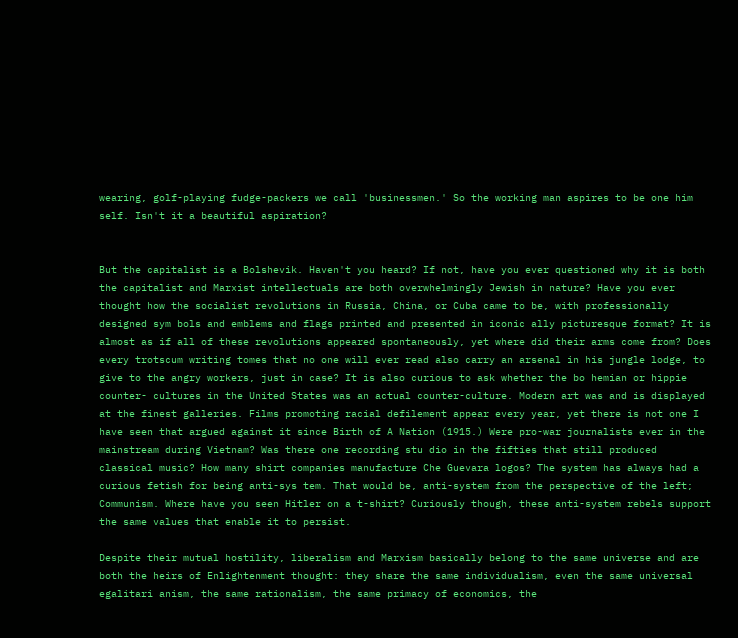wearing, golf-playing fudge-packers we call 'businessmen.' So the working man aspires to be one him self. Isn't it a beautiful aspiration?


But the capitalist is a Bolshevik. Haven't you heard? If not, have you ever questioned why it is both the capitalist and Marxist intellectuals are both overwhelmingly Jewish in nature? Have you ever thought how the socialist revolutions in Russia, China, or Cuba came to be, with professionally designed sym bols and emblems and flags printed and presented in iconic ally picturesque format? It is almost as if all of these revolutions appeared spontaneously, yet where did their arms come from? Does every trotscum writing tomes that no one will ever read also carry an arsenal in his jungle lodge, to give to the angry workers, just in case? It is also curious to ask whether the bo hemian or hippie counter- cultures in the United States was an actual counter-culture. Modern art was and is displayed at the finest galleries. Films promoting racial defilement appear every year, yet there is not one I have seen that argued against it since Birth of A Nation (1915.) Were pro-war journalists ever in the mainstream during Vietnam? Was there one recording stu dio in the fifties that still produced classical music? How many shirt companies manufacture Che Guevara logos? The system has always had a curious fetish for being anti-sys tem. That would be, anti-system from the perspective of the left; Communism. Where have you seen Hitler on a t-shirt? Curiously though, these anti-system rebels support the same values that enable it to persist.

Despite their mutual hostility, liberalism and Marxism basically belong to the same universe and are both the heirs of Enlightenment thought: they share the same individualism, even the same universal egalitari anism, the same rationalism, the same primacy of economics, the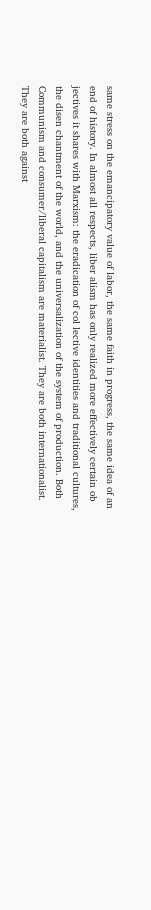same stress on the emancipatory value of labor, the same faith in progress, the same idea of an end of history. In almost all respects, liber alism has only realized more effectively certain ob jectives it shares with Marxism: the eradication of col lective identities and traditional cultures, the disen chantment of the world, and the universalization of the system of production. Both Communism and consumer/liberal capitalism are materialist. They are both internationalist. They are both against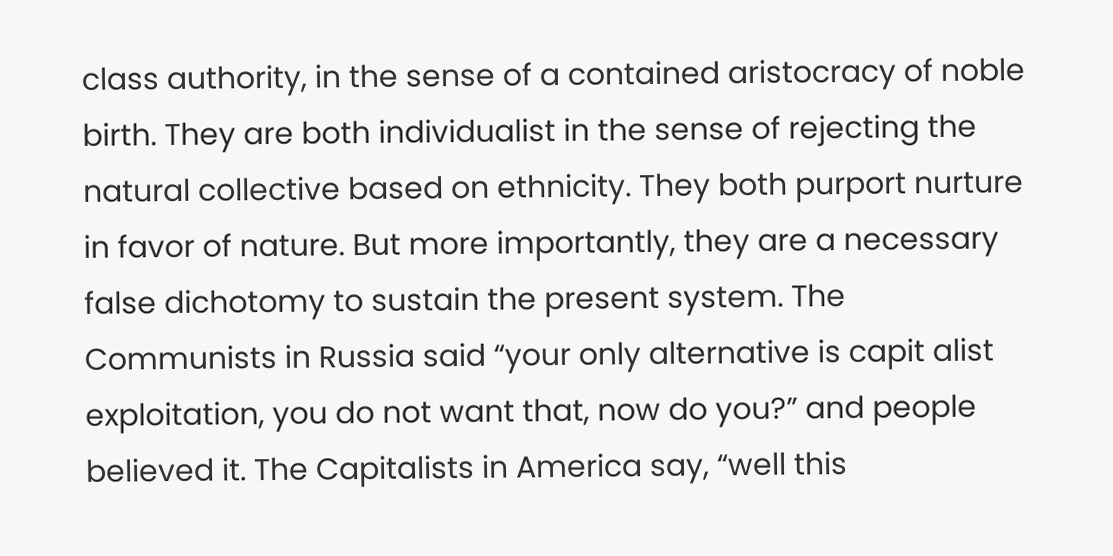class authority, in the sense of a contained aristocracy of noble birth. They are both individualist in the sense of rejecting the natural collective based on ethnicity. They both purport nurture in favor of nature. But more importantly, they are a necessary false dichotomy to sustain the present system. The Communists in Russia said “your only alternative is capit alist exploitation, you do not want that, now do you?” and people believed it. The Capitalists in America say, “well this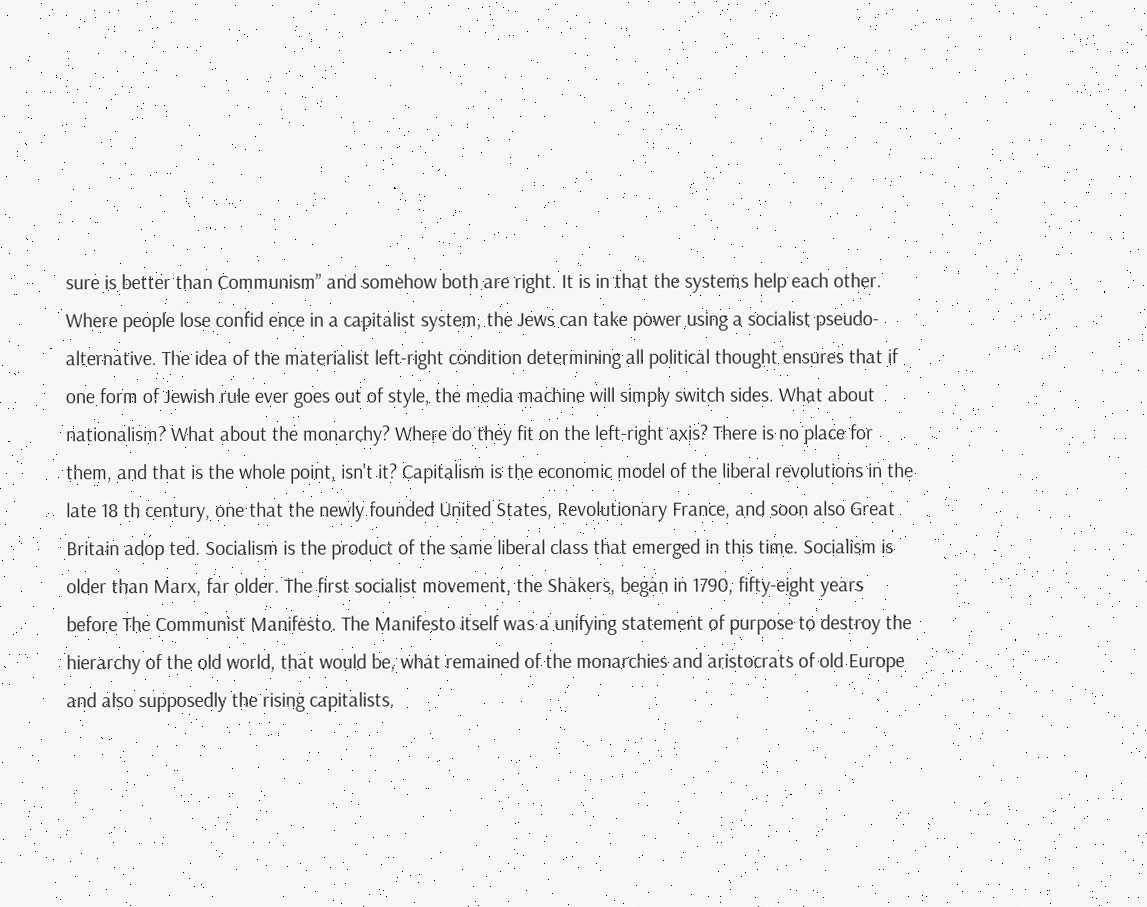sure is better than Communism” and somehow both are right. It is in that the systems help each other. Where people lose confid ence in a capitalist system, the Jews can take power using a socialist pseudo-alternative. The idea of the materialist left-right condition determining all political thought ensures that if one form of Jewish rule ever goes out of style, the media machine will simply switch sides. What about nationalism? What about the monarchy? Where do they fit on the left-right axis? There is no place for them, and that is the whole point, isn't it? Capitalism is the economic model of the liberal revolutions in the late 18 th century, one that the newly founded United States, Revolutionary France, and soon also Great Britain adop ted. Socialism is the product of the same liberal class that emerged in this time. Socialism is older than Marx, far older. The first socialist movement, the Shakers, began in 1790, fifty-eight years before The Communist Manifesto. The Manifesto itself was a unifying statement of purpose to destroy the hierarchy of the old world, that would be, what remained of the monarchies and aristocrats of old Europe and also supposedly the rising capitalists.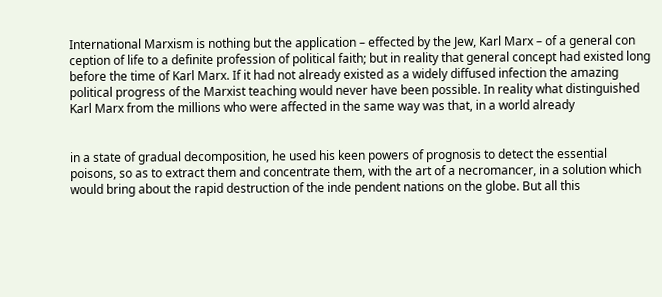International Marxism is nothing but the application – effected by the Jew, Karl Marx – of a general con ception of life to a definite profession of political faith; but in reality that general concept had existed long before the time of Karl Marx. If it had not already existed as a widely diffused infection the amazing political progress of the Marxist teaching would never have been possible. In reality what distinguished Karl Marx from the millions who were affected in the same way was that, in a world already


in a state of gradual decomposition, he used his keen powers of prognosis to detect the essential poisons, so as to extract them and concentrate them, with the art of a necromancer, in a solution which would bring about the rapid destruction of the inde pendent nations on the globe. But all this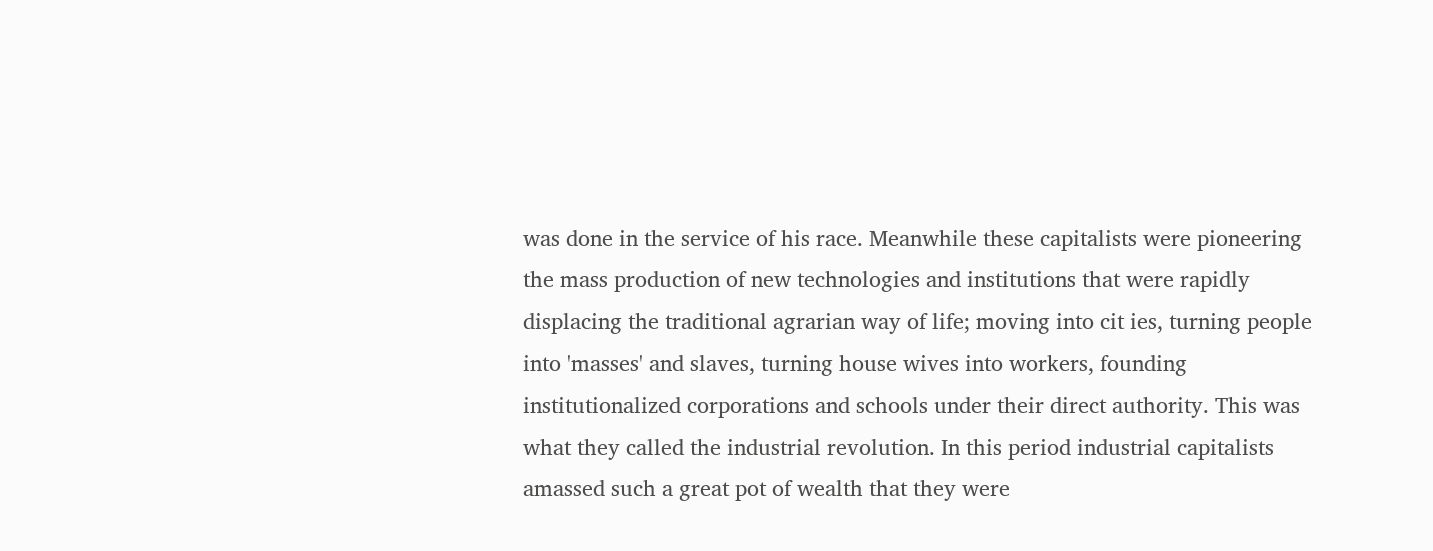was done in the service of his race. Meanwhile these capitalists were pioneering the mass production of new technologies and institutions that were rapidly displacing the traditional agrarian way of life; moving into cit ies, turning people into 'masses' and slaves, turning house wives into workers, founding institutionalized corporations and schools under their direct authority. This was what they called the industrial revolution. In this period industrial capitalists amassed such a great pot of wealth that they were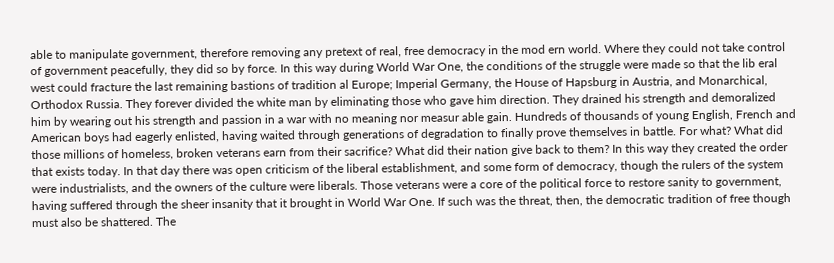able to manipulate government, therefore removing any pretext of real, free democracy in the mod ern world. Where they could not take control of government peacefully, they did so by force. In this way during World War One, the conditions of the struggle were made so that the lib eral west could fracture the last remaining bastions of tradition al Europe; Imperial Germany, the House of Hapsburg in Austria, and Monarchical, Orthodox Russia. They forever divided the white man by eliminating those who gave him direction. They drained his strength and demoralized him by wearing out his strength and passion in a war with no meaning nor measur able gain. Hundreds of thousands of young English, French and American boys had eagerly enlisted, having waited through generations of degradation to finally prove themselves in battle. For what? What did those millions of homeless, broken veterans earn from their sacrifice? What did their nation give back to them? In this way they created the order that exists today. In that day there was open criticism of the liberal establishment, and some form of democracy, though the rulers of the system were industrialists, and the owners of the culture were liberals. Those veterans were a core of the political force to restore sanity to government, having suffered through the sheer insanity that it brought in World War One. If such was the threat, then, the democratic tradition of free though must also be shattered. The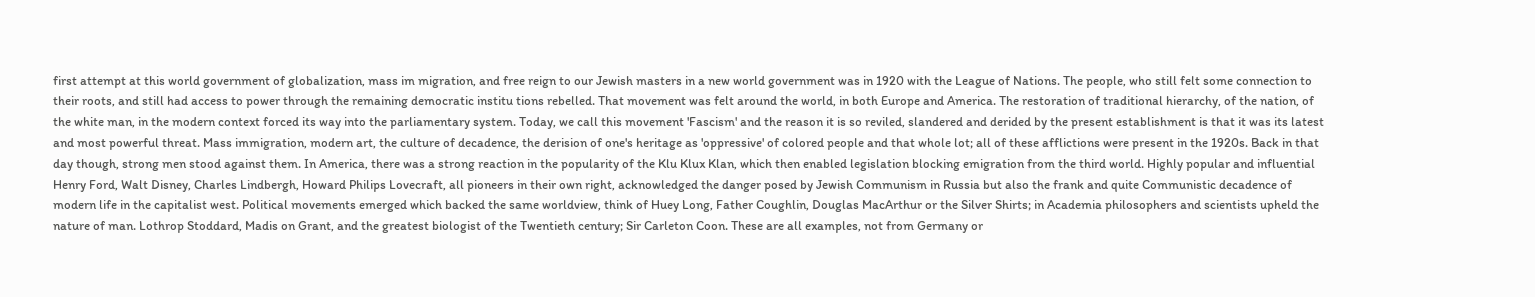first attempt at this world government of globalization, mass im migration, and free reign to our Jewish masters in a new world government was in 1920 with the League of Nations. The people, who still felt some connection to their roots, and still had access to power through the remaining democratic institu tions rebelled. That movement was felt around the world, in both Europe and America. The restoration of traditional hierarchy, of the nation, of the white man, in the modern context forced its way into the parliamentary system. Today, we call this movement 'Fascism' and the reason it is so reviled, slandered and derided by the present establishment is that it was its latest and most powerful threat. Mass immigration, modern art, the culture of decadence, the derision of one's heritage as 'oppressive' of colored people and that whole lot; all of these afflictions were present in the 1920s. Back in that day though, strong men stood against them. In America, there was a strong reaction in the popularity of the Klu Klux Klan, which then enabled legislation blocking emigration from the third world. Highly popular and influential Henry Ford, Walt Disney, Charles Lindbergh, Howard Philips Lovecraft, all pioneers in their own right, acknowledged the danger posed by Jewish Communism in Russia but also the frank and quite Communistic decadence of modern life in the capitalist west. Political movements emerged which backed the same worldview, think of Huey Long, Father Coughlin, Douglas MacArthur or the Silver Shirts; in Academia philosophers and scientists upheld the nature of man. Lothrop Stoddard, Madis on Grant, and the greatest biologist of the Twentieth century; Sir Carleton Coon. These are all examples, not from Germany or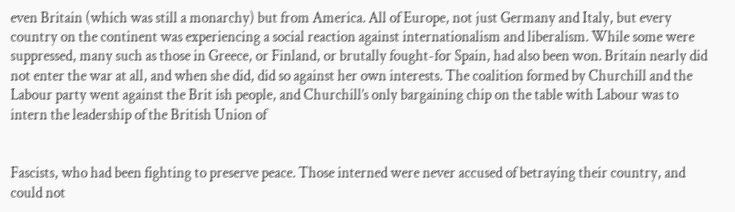even Britain (which was still a monarchy) but from America. All of Europe, not just Germany and Italy, but every country on the continent was experiencing a social reaction against internationalism and liberalism. While some were suppressed, many such as those in Greece, or Finland, or brutally fought-for Spain, had also been won. Britain nearly did not enter the war at all, and when she did, did so against her own interests. The coalition formed by Churchill and the Labour party went against the Brit ish people, and Churchill’s only bargaining chip on the table with Labour was to intern the leadership of the British Union of


Fascists, who had been fighting to preserve peace. Those interned were never accused of betraying their country, and could not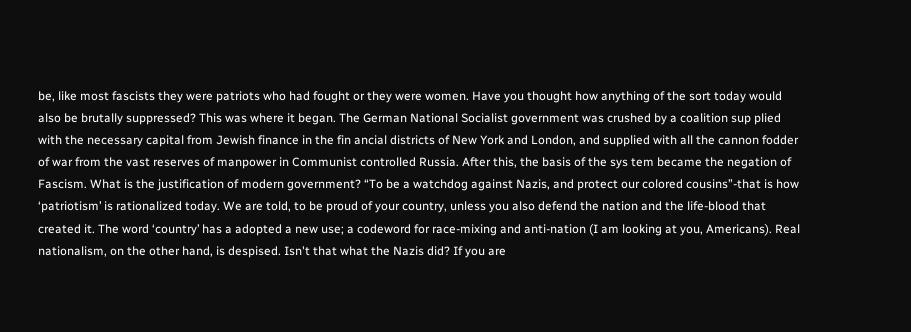be, like most fascists they were patriots who had fought or they were women. Have you thought how anything of the sort today would also be brutally suppressed? This was where it began. The German National Socialist government was crushed by a coalition sup plied with the necessary capital from Jewish finance in the fin ancial districts of New York and London, and supplied with all the cannon fodder of war from the vast reserves of manpower in Communist controlled Russia. After this, the basis of the sys tem became the negation of Fascism. What is the justification of modern government? “To be a watchdog against Nazis, and protect our colored cousins”-that is how ‘patriotism’ is rationalized today. We are told, to be proud of your country, unless you also defend the nation and the life-blood that created it. The word ‘country’ has a adopted a new use; a codeword for race-mixing and anti-nation (I am looking at you, Americans). Real nationalism, on the other hand, is despised. Isn't that what the Nazis did? If you are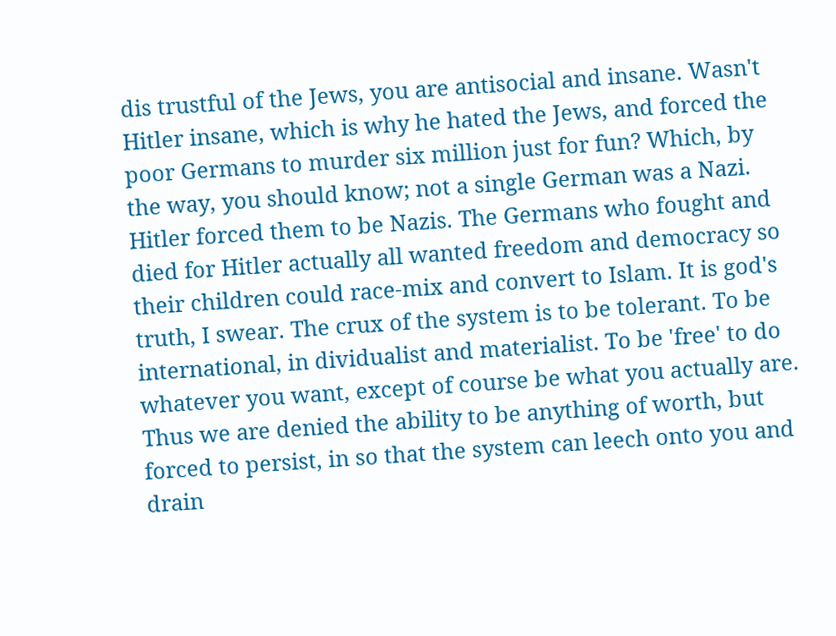dis trustful of the Jews, you are antisocial and insane. Wasn't Hitler insane, which is why he hated the Jews, and forced the poor Germans to murder six million just for fun? Which, by the way, you should know; not a single German was a Nazi. Hitler forced them to be Nazis. The Germans who fought and died for Hitler actually all wanted freedom and democracy so their children could race-mix and convert to Islam. It is god's truth, I swear. The crux of the system is to be tolerant. To be international, in dividualist and materialist. To be 'free' to do whatever you want, except of course be what you actually are. Thus we are denied the ability to be anything of worth, but forced to persist, in so that the system can leech onto you and drain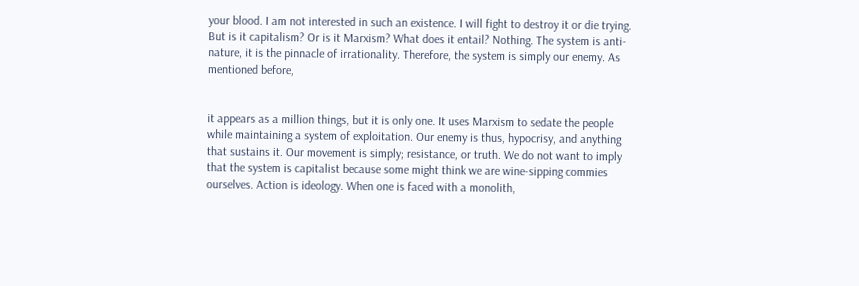your blood. I am not interested in such an existence. I will fight to destroy it or die trying. But is it capitalism? Or is it Marxism? What does it entail? Nothing. The system is anti-nature, it is the pinnacle of irrationality. Therefore, the system is simply our enemy. As mentioned before,


it appears as a million things, but it is only one. It uses Marxism to sedate the people while maintaining a system of exploitation. Our enemy is thus, hypocrisy, and anything that sustains it. Our movement is simply; resistance, or truth. We do not want to imply that the system is capitalist because some might think we are wine-sipping commies ourselves. Action is ideology. When one is faced with a monolith,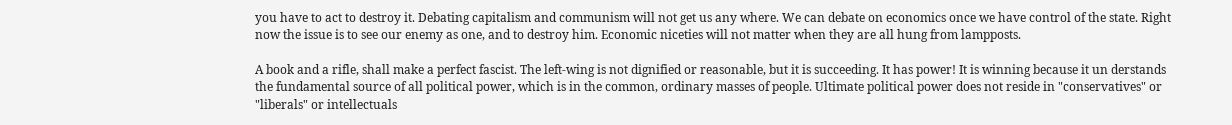you have to act to destroy it. Debating capitalism and communism will not get us any where. We can debate on economics once we have control of the state. Right now the issue is to see our enemy as one, and to destroy him. Economic niceties will not matter when they are all hung from lampposts.

A book and a rifle, shall make a perfect fascist. The left-wing is not dignified or reasonable, but it is succeeding. It has power! It is winning because it un derstands the fundamental source of all political power, which is in the common, ordinary masses of people. Ultimate political power does not reside in "conservatives" or "liberals" or intellectuals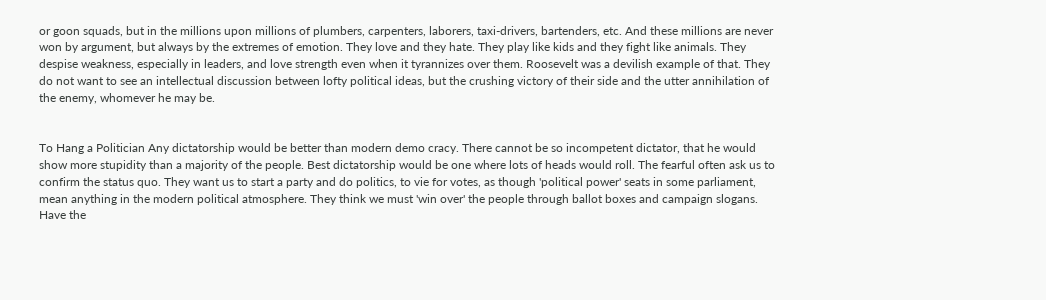or goon squads, but in the millions upon millions of plumbers, carpenters, laborers, taxi-drivers, bartenders, etc. And these millions are never won by argument, but always by the extremes of emotion. They love and they hate. They play like kids and they fight like animals. They despise weakness, especially in leaders, and love strength even when it tyrannizes over them. Roosevelt was a devilish example of that. They do not want to see an intellectual discussion between lofty political ideas, but the crushing victory of their side and the utter annihilation of the enemy, whomever he may be.


To Hang a Politician Any dictatorship would be better than modern demo cracy. There cannot be so incompetent dictator, that he would show more stupidity than a majority of the people. Best dictatorship would be one where lots of heads would roll. The fearful often ask us to confirm the status quo. They want us to start a party and do politics, to vie for votes, as though 'political power' seats in some parliament, mean anything in the modern political atmosphere. They think we must 'win over' the people through ballot boxes and campaign slogans. Have the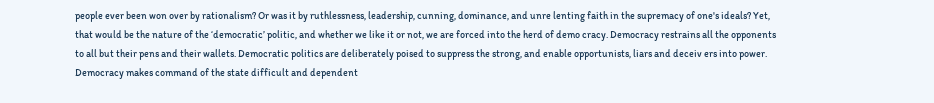people ever been won over by rationalism? Or was it by ruthlessness, leadership, cunning, dominance, and unre lenting faith in the supremacy of one's ideals? Yet, that would be the nature of the ‘democratic’ politic, and whether we like it or not, we are forced into the herd of demo cracy. Democracy restrains all the opponents to all but their pens and their wallets. Democratic politics are deliberately poised to suppress the strong, and enable opportunists, liars and deceiv ers into power. Democracy makes command of the state difficult and dependent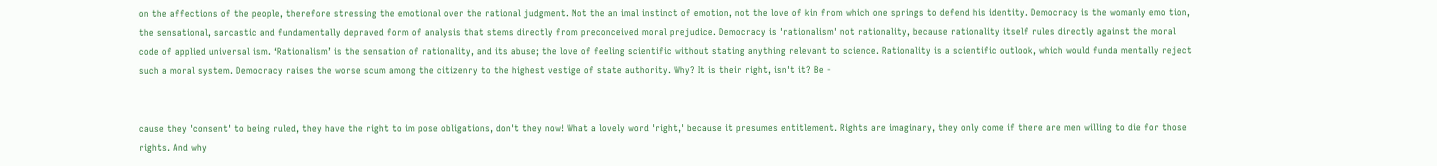on the affections of the people, therefore stressing the emotional over the rational judgment. Not the an imal instinct of emotion, not the love of kin from which one springs to defend his identity. Democracy is the womanly emo tion, the sensational, sarcastic and fundamentally depraved form of analysis that stems directly from preconceived moral prejudice. Democracy is 'rationalism' not rationality, because rationality itself rules directly against the moral code of applied universal ism. ‘Rationalism’ is the sensation of rationality, and its abuse; the love of feeling scientific without stating anything relevant to science. Rationality is a scientific outlook, which would funda mentally reject such a moral system. Democracy raises the worse scum among the citizenry to the highest vestige of state authority. Why? It is their right, isn't it? Be -


cause they 'consent' to being ruled, they have the right to im pose obligations, don't they now! What a lovely word 'right,' because it presumes entitlement. Rights are imaginary, they only come if there are men willing to die for those rights. And why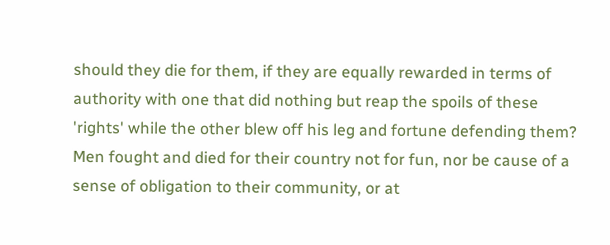should they die for them, if they are equally rewarded in terms of authority with one that did nothing but reap the spoils of these 'rights' while the other blew off his leg and fortune defending them? Men fought and died for their country not for fun, nor be cause of a sense of obligation to their community, or at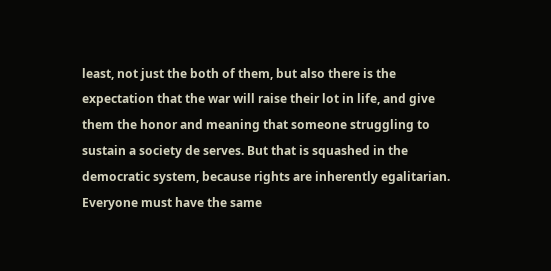least, not just the both of them, but also there is the expectation that the war will raise their lot in life, and give them the honor and meaning that someone struggling to sustain a society de serves. But that is squashed in the democratic system, because rights are inherently egalitarian. Everyone must have the same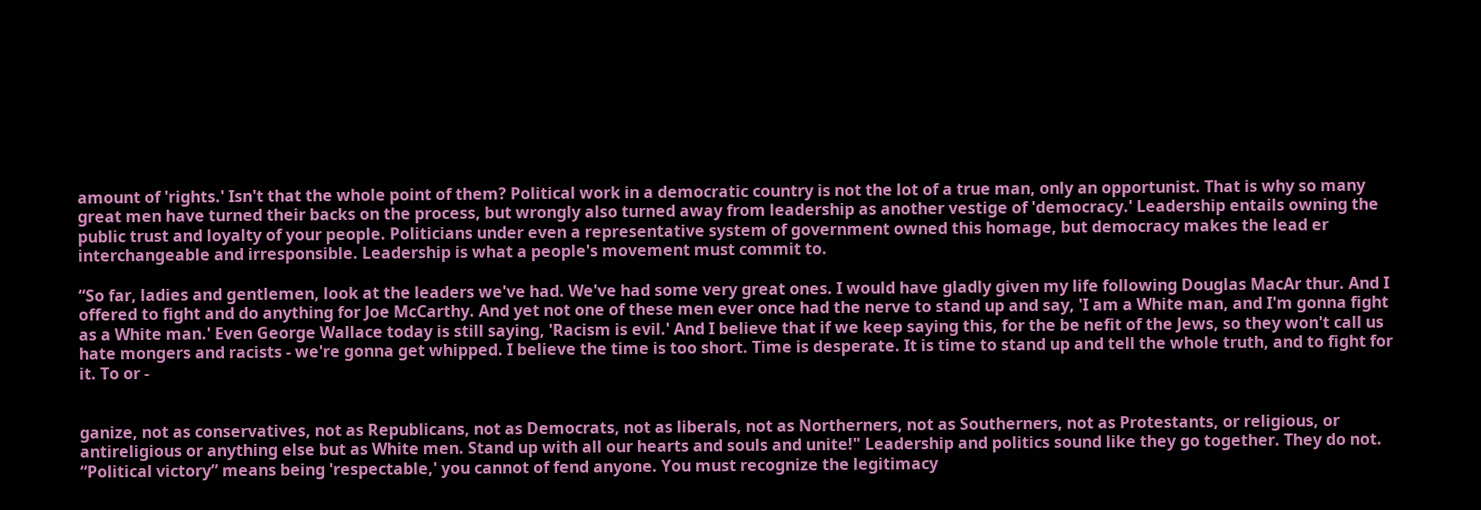amount of 'rights.' Isn't that the whole point of them? Political work in a democratic country is not the lot of a true man, only an opportunist. That is why so many great men have turned their backs on the process, but wrongly also turned away from leadership as another vestige of 'democracy.' Leadership entails owning the public trust and loyalty of your people. Politicians under even a representative system of government owned this homage, but democracy makes the lead er interchangeable and irresponsible. Leadership is what a people's movement must commit to.

“So far, ladies and gentlemen, look at the leaders we've had. We've had some very great ones. I would have gladly given my life following Douglas MacAr thur. And I offered to fight and do anything for Joe McCarthy. And yet not one of these men ever once had the nerve to stand up and say, 'I am a White man, and I'm gonna fight as a White man.' Even George Wallace today is still saying, 'Racism is evil.' And I believe that if we keep saying this, for the be nefit of the Jews, so they won't call us hate mongers and racists - we're gonna get whipped. I believe the time is too short. Time is desperate. It is time to stand up and tell the whole truth, and to fight for it. To or -


ganize, not as conservatives, not as Republicans, not as Democrats, not as liberals, not as Northerners, not as Southerners, not as Protestants, or religious, or antireligious or anything else but as White men. Stand up with all our hearts and souls and unite!" Leadership and politics sound like they go together. They do not. “Political victory” means being 'respectable,' you cannot of fend anyone. You must recognize the legitimacy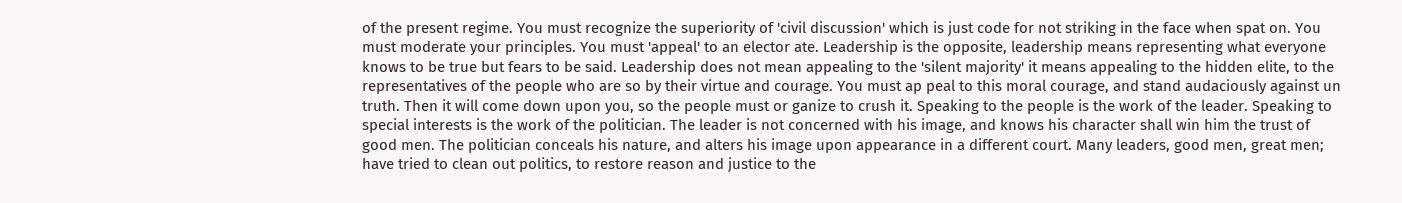of the present regime. You must recognize the superiority of 'civil discussion' which is just code for not striking in the face when spat on. You must moderate your principles. You must 'appeal' to an elector ate. Leadership is the opposite, leadership means representing what everyone knows to be true but fears to be said. Leadership does not mean appealing to the 'silent majority' it means appealing to the hidden elite, to the representatives of the people who are so by their virtue and courage. You must ap peal to this moral courage, and stand audaciously against un truth. Then it will come down upon you, so the people must or ganize to crush it. Speaking to the people is the work of the leader. Speaking to special interests is the work of the politician. The leader is not concerned with his image, and knows his character shall win him the trust of good men. The politician conceals his nature, and alters his image upon appearance in a different court. Many leaders, good men, great men; have tried to clean out politics, to restore reason and justice to the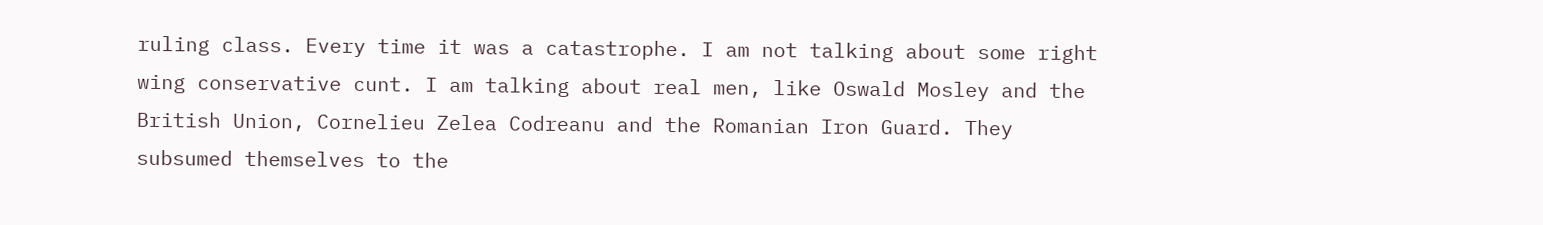ruling class. Every time it was a catastrophe. I am not talking about some right wing conservative cunt. I am talking about real men, like Oswald Mosley and the British Union, Cornelieu Zelea Codreanu and the Romanian Iron Guard. They subsumed themselves to the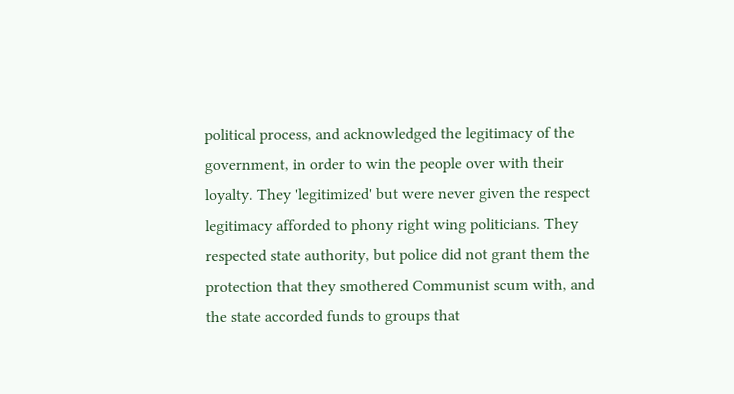political process, and acknowledged the legitimacy of the government, in order to win the people over with their loyalty. They 'legitimized' but were never given the respect legitimacy afforded to phony right wing politicians. They respected state authority, but police did not grant them the protection that they smothered Communist scum with, and the state accorded funds to groups that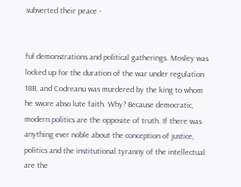subverted their peace -


ful demonstrations and political gatherings. Mosley was locked up for the duration of the war under regulation 18B, and Codreanu was murdered by the king to whom he swore abso lute faith. Why? Because democratic, modern politics are the opposite of truth. If there was anything ever noble about the conception of justice, politics and the institutional tyranny of the intellectual are the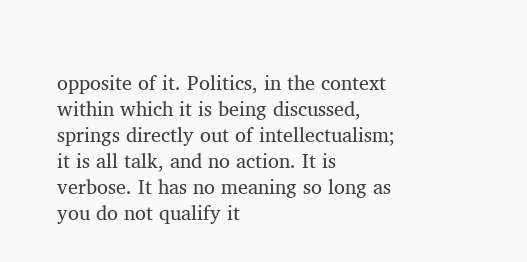opposite of it. Politics, in the context within which it is being discussed, springs directly out of intellectualism; it is all talk, and no action. It is verbose. It has no meaning so long as you do not qualify it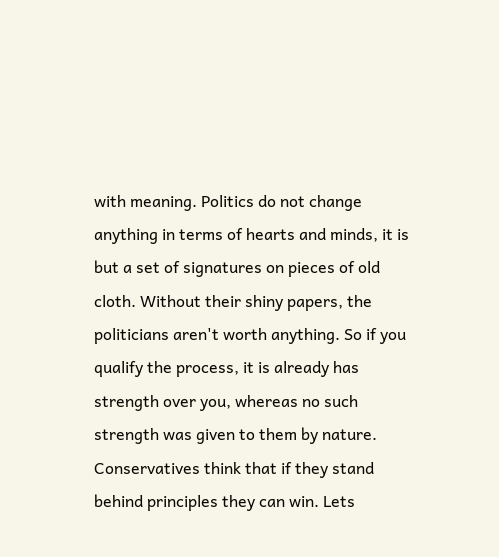with meaning. Politics do not change anything in terms of hearts and minds, it is but a set of signatures on pieces of old cloth. Without their shiny papers, the politicians aren't worth anything. So if you qualify the process, it is already has strength over you, whereas no such strength was given to them by nature. Conservatives think that if they stand behind principles they can win. Lets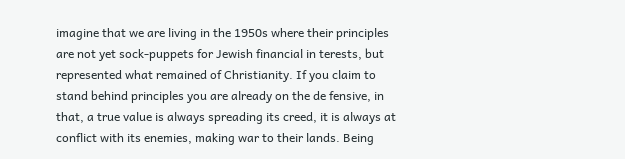imagine that we are living in the 1950s where their principles are not yet sock-puppets for Jewish financial in terests, but represented what remained of Christianity. If you claim to stand behind principles you are already on the de fensive, in that, a true value is always spreading its creed, it is always at conflict with its enemies, making war to their lands. Being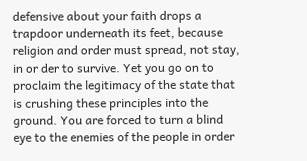defensive about your faith drops a trapdoor underneath its feet, because religion and order must spread, not stay, in or der to survive. Yet you go on to proclaim the legitimacy of the state that is crushing these principles into the ground. You are forced to turn a blind eye to the enemies of the people in order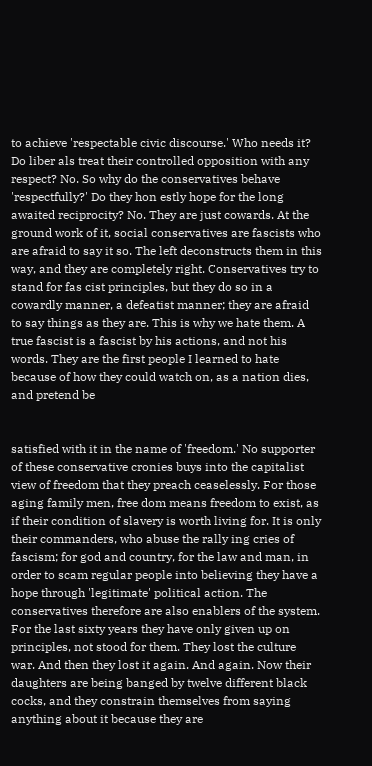to achieve 'respectable civic discourse.' Who needs it? Do liber als treat their controlled opposition with any respect? No. So why do the conservatives behave 'respectfully?' Do they hon estly hope for the long awaited reciprocity? No. They are just cowards. At the ground work of it, social conservatives are fascists who are afraid to say it so. The left deconstructs them in this way, and they are completely right. Conservatives try to stand for fas cist principles, but they do so in a cowardly manner, a defeatist manner; they are afraid to say things as they are. This is why we hate them. A true fascist is a fascist by his actions, and not his words. They are the first people I learned to hate because of how they could watch on, as a nation dies, and pretend be


satisfied with it in the name of 'freedom.' No supporter of these conservative cronies buys into the capitalist view of freedom that they preach ceaselessly. For those aging family men, free dom means freedom to exist, as if their condition of slavery is worth living for. It is only their commanders, who abuse the rally ing cries of fascism; for god and country, for the law and man, in order to scam regular people into believing they have a hope through 'legitimate' political action. The conservatives therefore are also enablers of the system. For the last sixty years they have only given up on principles, not stood for them. They lost the culture war. And then they lost it again. And again. Now their daughters are being banged by twelve different black cocks, and they constrain themselves from saying anything about it because they are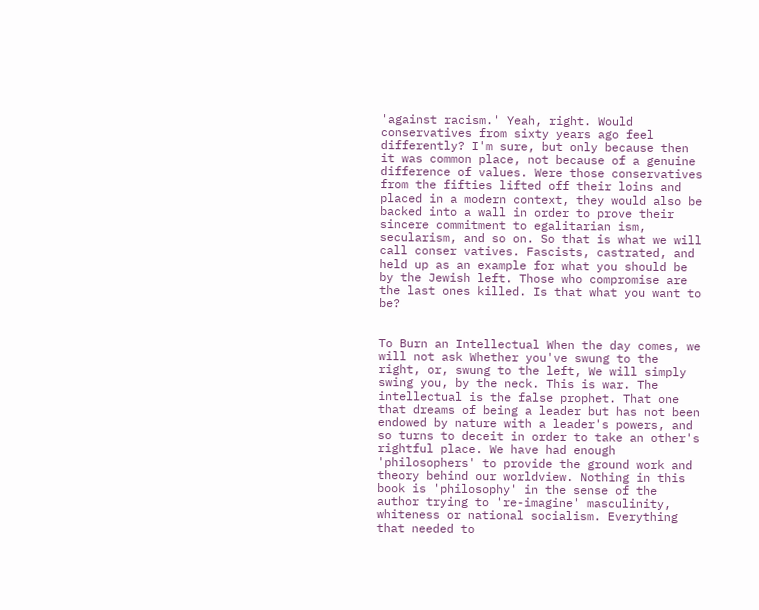'against racism.' Yeah, right. Would conservatives from sixty years ago feel differently? I'm sure, but only because then it was common place, not because of a genuine difference of values. Were those conservatives from the fifties lifted off their loins and placed in a modern context, they would also be backed into a wall in order to prove their sincere commitment to egalitarian ism, secularism, and so on. So that is what we will call conser vatives. Fascists, castrated, and held up as an example for what you should be by the Jewish left. Those who compromise are the last ones killed. Is that what you want to be?


To Burn an Intellectual When the day comes, we will not ask Whether you've swung to the right, or, swung to the left, We will simply swing you, by the neck. This is war. The intellectual is the false prophet. That one that dreams of being a leader but has not been endowed by nature with a leader's powers, and so turns to deceit in order to take an other's rightful place. We have had enough 'philosophers' to provide the ground work and theory behind our worldview. Nothing in this book is 'philosophy' in the sense of the author trying to 're-imagine' masculinity, whiteness or national socialism. Everything that needed to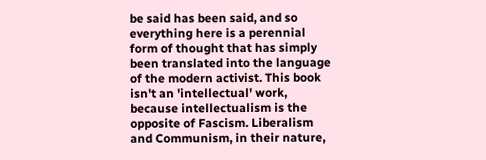be said has been said, and so everything here is a perennial form of thought that has simply been translated into the language of the modern activist. This book isn't an 'intellectual' work, because intellectualism is the opposite of Fascism. Liberalism and Communism, in their nature,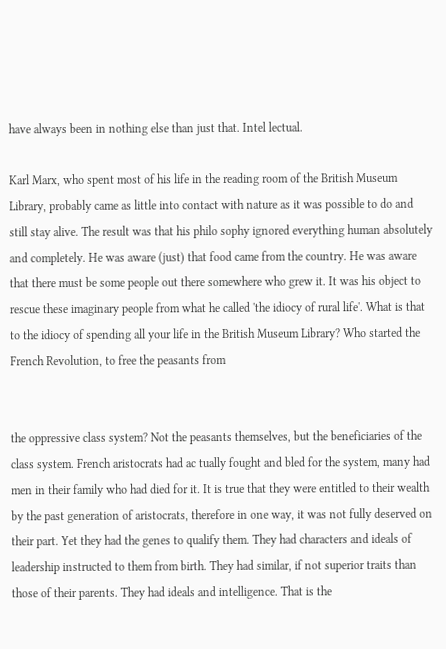have always been in nothing else than just that. Intel lectual.

Karl Marx, who spent most of his life in the reading room of the British Museum Library, probably came as little into contact with nature as it was possible to do and still stay alive. The result was that his philo sophy ignored everything human absolutely and completely. He was aware (just) that food came from the country. He was aware that there must be some people out there somewhere who grew it. It was his object to rescue these imaginary people from what he called 'the idiocy of rural life'. What is that to the idiocy of spending all your life in the British Museum Library? Who started the French Revolution, to free the peasants from


the oppressive class system? Not the peasants themselves, but the beneficiaries of the class system. French aristocrats had ac tually fought and bled for the system, many had men in their family who had died for it. It is true that they were entitled to their wealth by the past generation of aristocrats, therefore in one way, it was not fully deserved on their part. Yet they had the genes to qualify them. They had characters and ideals of leadership instructed to them from birth. They had similar, if not superior traits than those of their parents. They had ideals and intelligence. That is the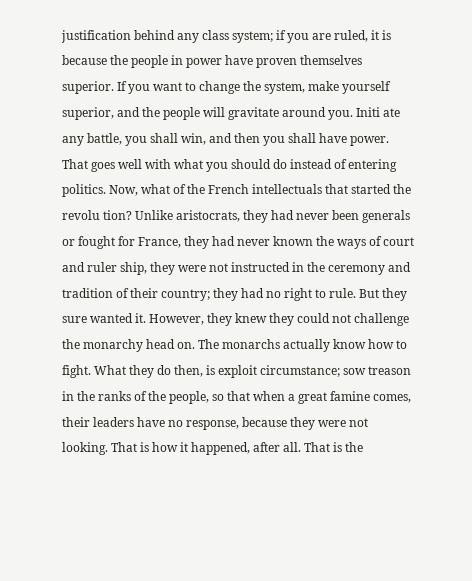justification behind any class system; if you are ruled, it is because the people in power have proven themselves superior. If you want to change the system, make yourself superior, and the people will gravitate around you. Initi ate any battle, you shall win, and then you shall have power. That goes well with what you should do instead of entering politics. Now, what of the French intellectuals that started the revolu tion? Unlike aristocrats, they had never been generals or fought for France, they had never known the ways of court and ruler ship, they were not instructed in the ceremony and tradition of their country; they had no right to rule. But they sure wanted it. However, they knew they could not challenge the monarchy head on. The monarchs actually know how to fight. What they do then, is exploit circumstance; sow treason in the ranks of the people, so that when a great famine comes, their leaders have no response, because they were not looking. That is how it happened, after all. That is the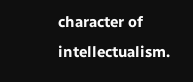character of intellectualism.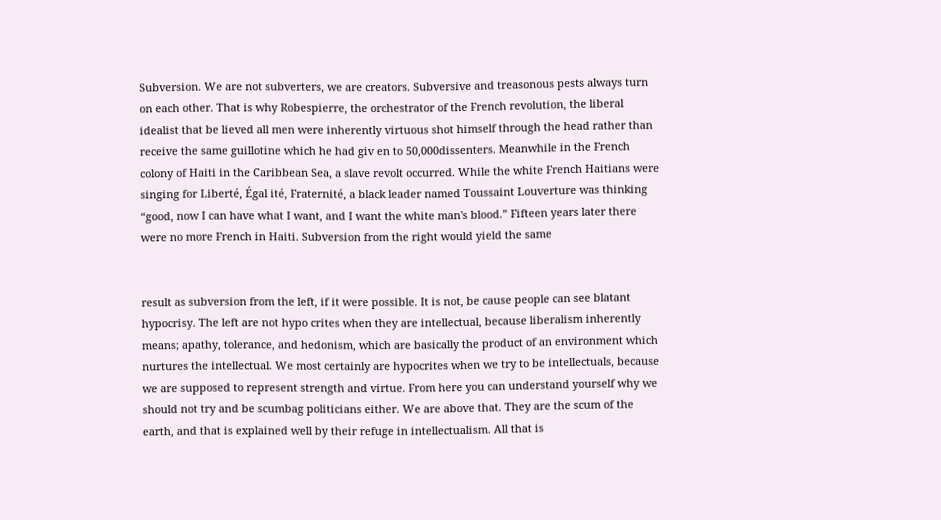Subversion. We are not subverters, we are creators. Subversive and treasonous pests always turn on each other. That is why Robespierre, the orchestrator of the French revolution, the liberal idealist that be lieved all men were inherently virtuous shot himself through the head rather than receive the same guillotine which he had giv en to 50,000dissenters. Meanwhile in the French colony of Haiti in the Caribbean Sea, a slave revolt occurred. While the white French Haitians were singing for Liberté, Égal ité, Fraternité, a black leader named Toussaint Louverture was thinking “good, now I can have what I want, and I want the white man's blood.” Fifteen years later there were no more French in Haiti. Subversion from the right would yield the same


result as subversion from the left, if it were possible. It is not, be cause people can see blatant hypocrisy. The left are not hypo crites when they are intellectual, because liberalism inherently means; apathy, tolerance, and hedonism, which are basically the product of an environment which nurtures the intellectual. We most certainly are hypocrites when we try to be intellectuals, because we are supposed to represent strength and virtue. From here you can understand yourself why we should not try and be scumbag politicians either. We are above that. They are the scum of the earth, and that is explained well by their refuge in intellectualism. All that is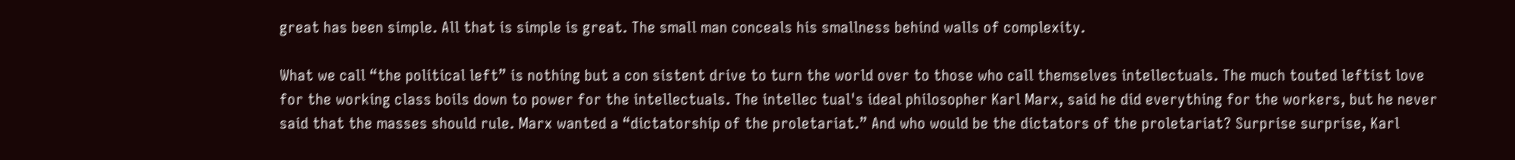great has been simple. All that is simple is great. The small man conceals his smallness behind walls of complexity.

What we call “the political left” is nothing but a con sistent drive to turn the world over to those who call themselves intellectuals. The much touted leftist love for the working class boils down to power for the intellectuals. The intellec tual's ideal philosopher Karl Marx, said he did everything for the workers, but he never said that the masses should rule. Marx wanted a “dictatorship of the proletariat.” And who would be the dictators of the proletariat? Surprise surprise, Karl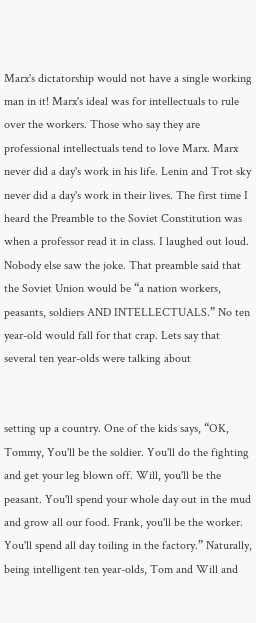Marx's dictatorship would not have a single working man in it! Marx's ideal was for intellectuals to rule over the workers. Those who say they are professional intellectuals tend to love Marx. Marx never did a day's work in his life. Lenin and Trot sky never did a day's work in their lives. The first time I heard the Preamble to the Soviet Constitution was when a professor read it in class. I laughed out loud. Nobody else saw the joke. That preamble said that the Soviet Union would be “a nation workers, peasants, soldiers AND INTELLECTUALS.” No ten year-old would fall for that crap. Lets say that several ten year-olds were talking about


setting up a country. One of the kids says, “OK, Tommy, You'll be the soldier. You'll do the fighting and get your leg blown off. Will, you'll be the peasant. You'll spend your whole day out in the mud and grow all our food. Frank, you'll be the worker. You'll spend all day toiling in the factory.” Naturally, being intelligent ten year-olds, Tom and Will and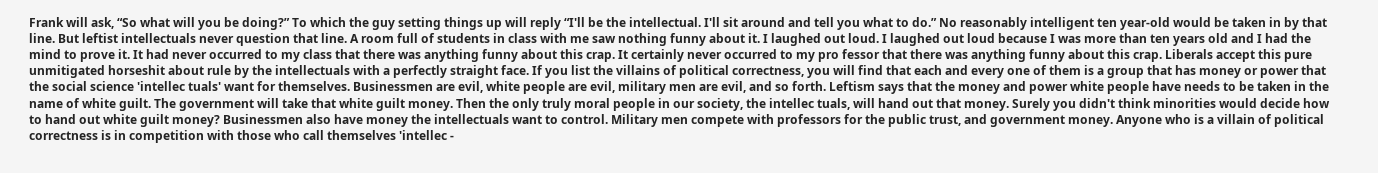Frank will ask, “So what will you be doing?” To which the guy setting things up will reply “I'll be the intellectual. I'll sit around and tell you what to do.” No reasonably intelligent ten year-old would be taken in by that line. But leftist intellectuals never question that line. A room full of students in class with me saw nothing funny about it. I laughed out loud. I laughed out loud because I was more than ten years old and I had the mind to prove it. It had never occurred to my class that there was anything funny about this crap. It certainly never occurred to my pro fessor that there was anything funny about this crap. Liberals accept this pure unmitigated horseshit about rule by the intellectuals with a perfectly straight face. If you list the villains of political correctness, you will find that each and every one of them is a group that has money or power that the social science 'intellec tuals' want for themselves. Businessmen are evil, white people are evil, military men are evil, and so forth. Leftism says that the money and power white people have needs to be taken in the name of white guilt. The government will take that white guilt money. Then the only truly moral people in our society, the intellec tuals, will hand out that money. Surely you didn't think minorities would decide how to hand out white guilt money? Businessmen also have money the intellectuals want to control. Military men compete with professors for the public trust, and government money. Anyone who is a villain of political correctness is in competition with those who call themselves 'intellec -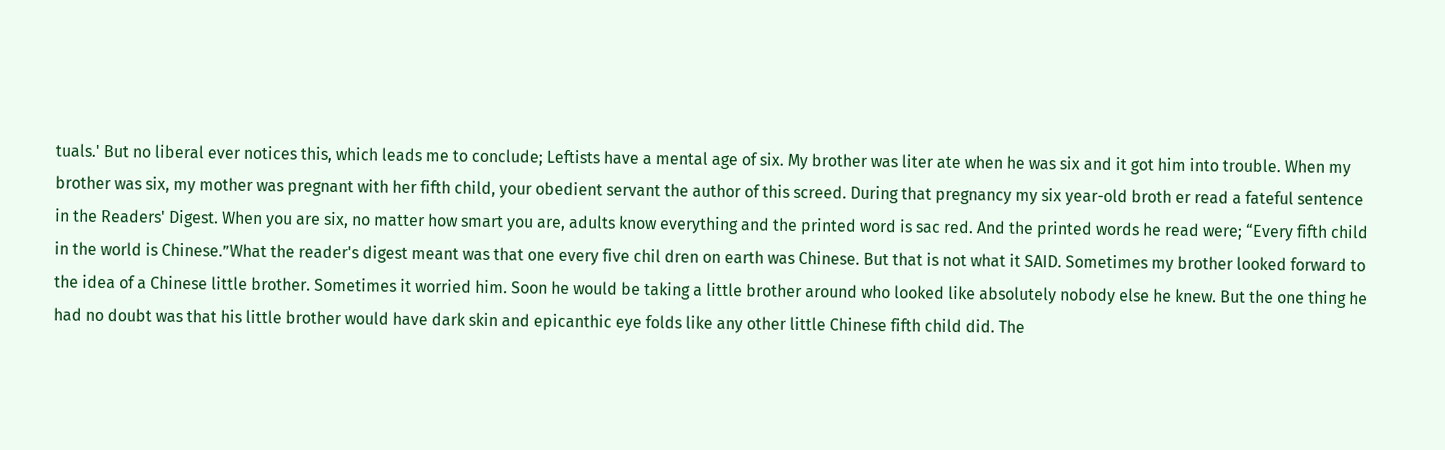tuals.' But no liberal ever notices this, which leads me to conclude; Leftists have a mental age of six. My brother was liter ate when he was six and it got him into trouble. When my brother was six, my mother was pregnant with her fifth child, your obedient servant the author of this screed. During that pregnancy my six year-old broth er read a fateful sentence in the Readers' Digest. When you are six, no matter how smart you are, adults know everything and the printed word is sac red. And the printed words he read were; “Every fifth child in the world is Chinese.”What the reader's digest meant was that one every five chil dren on earth was Chinese. But that is not what it SAID. Sometimes my brother looked forward to the idea of a Chinese little brother. Sometimes it worried him. Soon he would be taking a little brother around who looked like absolutely nobody else he knew. But the one thing he had no doubt was that his little brother would have dark skin and epicanthic eye folds like any other little Chinese fifth child did. The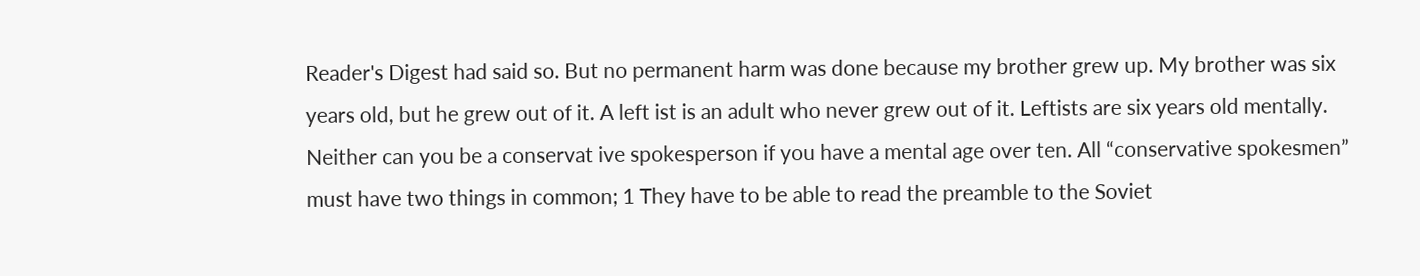Reader's Digest had said so. But no permanent harm was done because my brother grew up. My brother was six years old, but he grew out of it. A left ist is an adult who never grew out of it. Leftists are six years old mentally. Neither can you be a conservat ive spokesperson if you have a mental age over ten. All “conservative spokesmen” must have two things in common; 1 They have to be able to read the preamble to the Soviet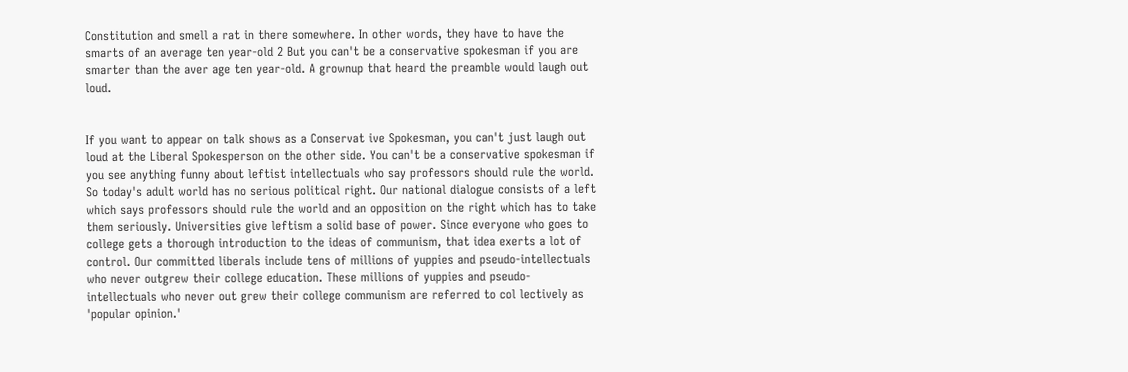Constitution and smell a rat in there somewhere. In other words, they have to have the smarts of an average ten year-old 2 But you can't be a conservative spokesman if you are smarter than the aver age ten year-old. A grownup that heard the preamble would laugh out loud.


If you want to appear on talk shows as a Conservat ive Spokesman, you can't just laugh out loud at the Liberal Spokesperson on the other side. You can't be a conservative spokesman if you see anything funny about leftist intellectuals who say professors should rule the world. So today's adult world has no serious political right. Our national dialogue consists of a left which says professors should rule the world and an opposition on the right which has to take them seriously. Universities give leftism a solid base of power. Since everyone who goes to college gets a thorough introduction to the ideas of communism, that idea exerts a lot of control. Our committed liberals include tens of millions of yuppies and pseudo-intellectuals who never outgrew their college education. These millions of yuppies and pseudo-intellectuals who never out grew their college communism are referred to col lectively as 'popular opinion.'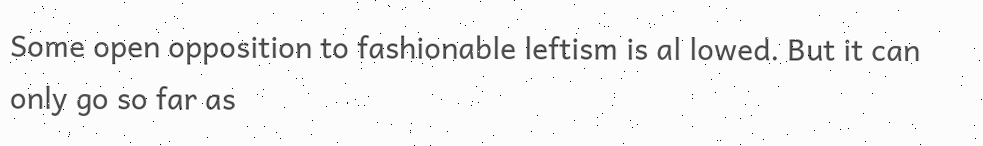Some open opposition to fashionable leftism is al lowed. But it can only go so far as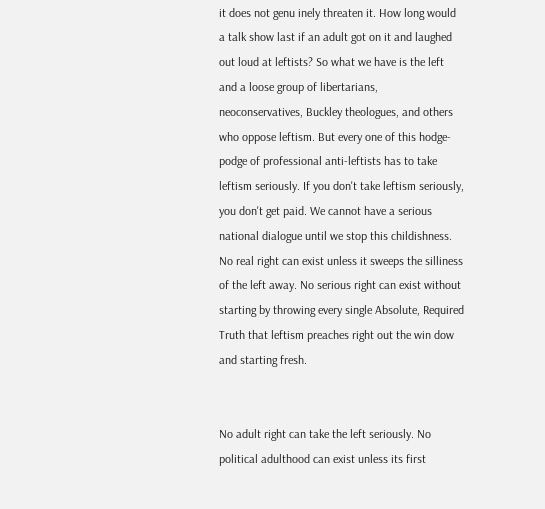it does not genu inely threaten it. How long would a talk show last if an adult got on it and laughed out loud at leftists? So what we have is the left and a loose group of libertarians, neoconservatives, Buckley theologues, and others who oppose leftism. But every one of this hodge-podge of professional anti-leftists has to take leftism seriously. If you don't take leftism seriously, you don't get paid. We cannot have a serious national dialogue until we stop this childishness. No real right can exist unless it sweeps the silliness of the left away. No serious right can exist without starting by throwing every single Absolute, Required Truth that leftism preaches right out the win dow and starting fresh.


No adult right can take the left seriously. No political adulthood can exist unless its first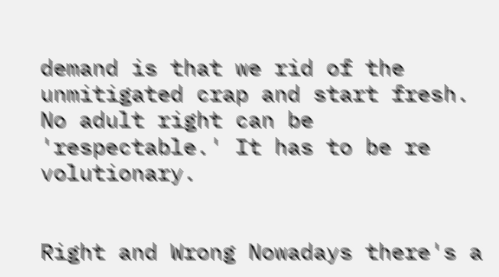demand is that we rid of the unmitigated crap and start fresh. No adult right can be 'respectable.' It has to be re volutionary.


Right and Wrong Nowadays there's a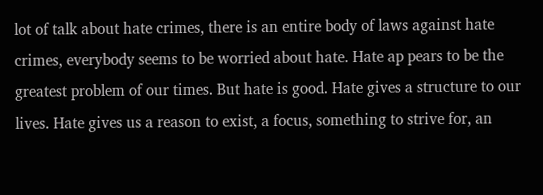lot of talk about hate crimes, there is an entire body of laws against hate crimes, everybody seems to be worried about hate. Hate ap pears to be the greatest problem of our times. But hate is good. Hate gives a structure to our lives. Hate gives us a reason to exist, a focus, something to strive for, an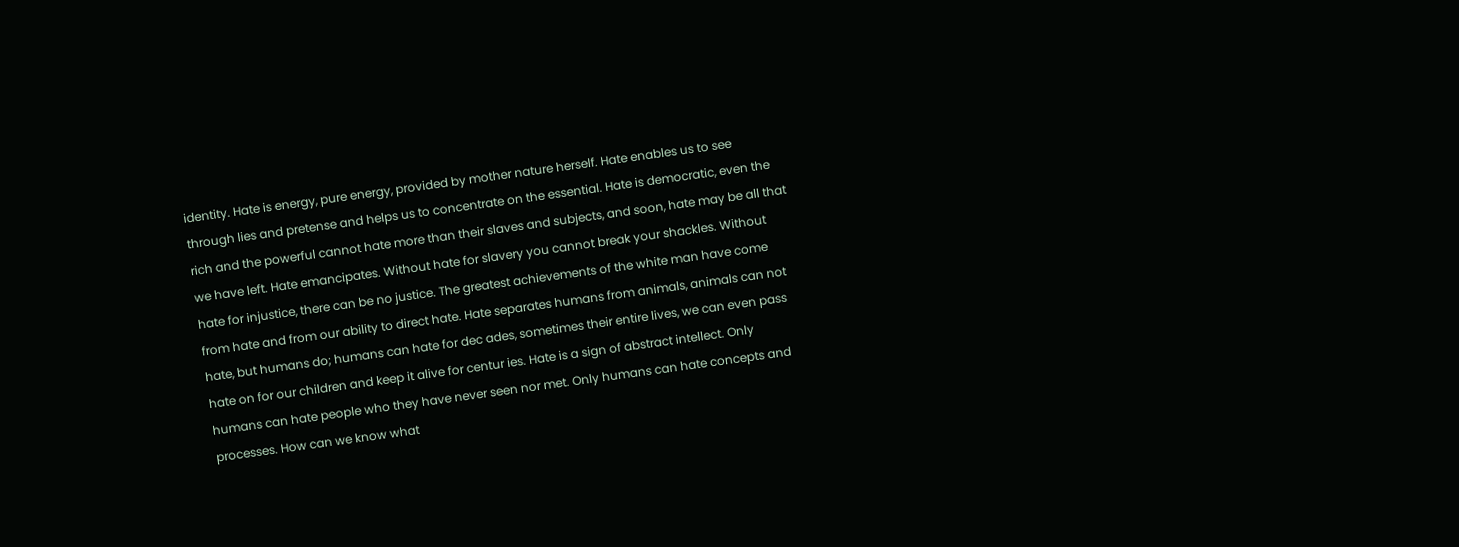identity. Hate is energy, pure energy, provided by mother nature herself. Hate enables us to see through lies and pretense and helps us to concentrate on the essential. Hate is democratic, even the rich and the powerful cannot hate more than their slaves and subjects, and soon, hate may be all that we have left. Hate emancipates. Without hate for slavery you cannot break your shackles. Without hate for injustice, there can be no justice. The greatest achievements of the white man have come from hate and from our ability to direct hate. Hate separates humans from animals, animals can not hate, but humans do; humans can hate for dec ades, sometimes their entire lives, we can even pass hate on for our children and keep it alive for centur ies. Hate is a sign of abstract intellect. Only humans can hate people who they have never seen nor met. Only humans can hate concepts and processes. How can we know what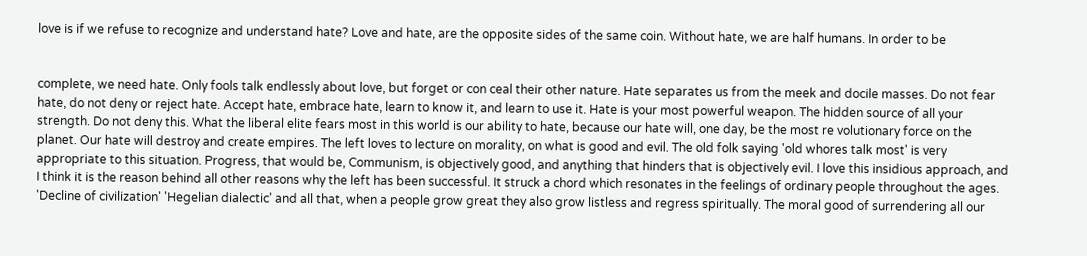love is if we refuse to recognize and understand hate? Love and hate, are the opposite sides of the same coin. Without hate, we are half humans. In order to be


complete, we need hate. Only fools talk endlessly about love, but forget or con ceal their other nature. Hate separates us from the meek and docile masses. Do not fear hate, do not deny or reject hate. Accept hate, embrace hate, learn to know it, and learn to use it. Hate is your most powerful weapon. The hidden source of all your strength. Do not deny this. What the liberal elite fears most in this world is our ability to hate, because our hate will, one day, be the most re volutionary force on the planet. Our hate will destroy and create empires. The left loves to lecture on morality, on what is good and evil. The old folk saying 'old whores talk most' is very appropriate to this situation. Progress, that would be, Communism, is objectively good, and anything that hinders that is objectively evil. I love this insidious approach, and I think it is the reason behind all other reasons why the left has been successful. It struck a chord which resonates in the feelings of ordinary people throughout the ages. 'Decline of civilization' 'Hegelian dialectic' and all that, when a people grow great they also grow listless and regress spiritually. The moral good of surrendering all our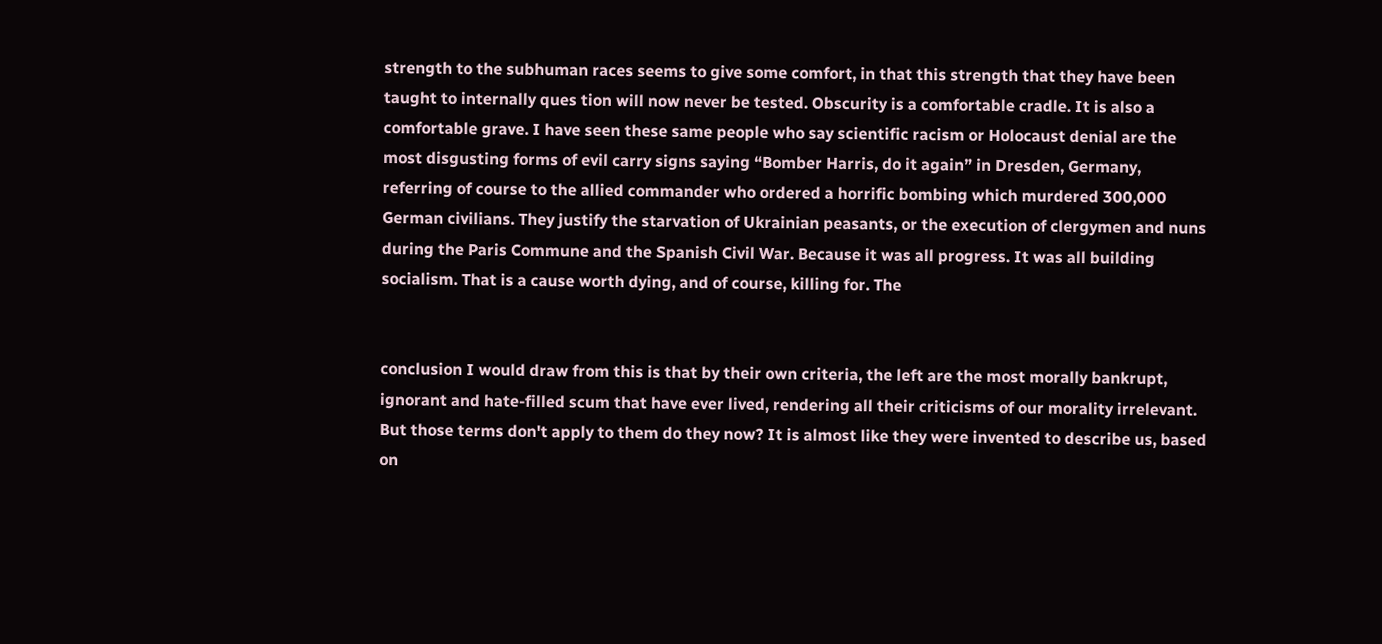strength to the subhuman races seems to give some comfort, in that this strength that they have been taught to internally ques tion will now never be tested. Obscurity is a comfortable cradle. It is also a comfortable grave. I have seen these same people who say scientific racism or Holocaust denial are the most disgusting forms of evil carry signs saying “Bomber Harris, do it again” in Dresden, Germany, referring of course to the allied commander who ordered a horrific bombing which murdered 300,000 German civilians. They justify the starvation of Ukrainian peasants, or the execution of clergymen and nuns during the Paris Commune and the Spanish Civil War. Because it was all progress. It was all building socialism. That is a cause worth dying, and of course, killing for. The


conclusion I would draw from this is that by their own criteria, the left are the most morally bankrupt, ignorant and hate-filled scum that have ever lived, rendering all their criticisms of our morality irrelevant. But those terms don't apply to them do they now? It is almost like they were invented to describe us, based on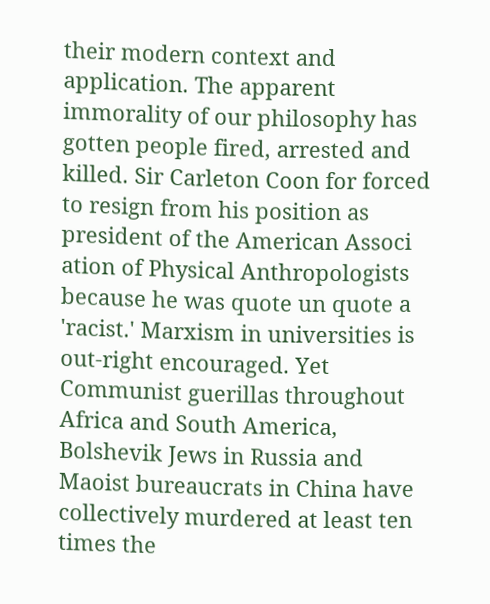their modern context and application. The apparent immorality of our philosophy has gotten people fired, arrested and killed. Sir Carleton Coon for forced to resign from his position as president of the American Associ ation of Physical Anthropologists because he was quote un quote a 'racist.' Marxism in universities is out-right encouraged. Yet Communist guerillas throughout Africa and South America, Bolshevik Jews in Russia and Maoist bureaucrats in China have collectively murdered at least ten times the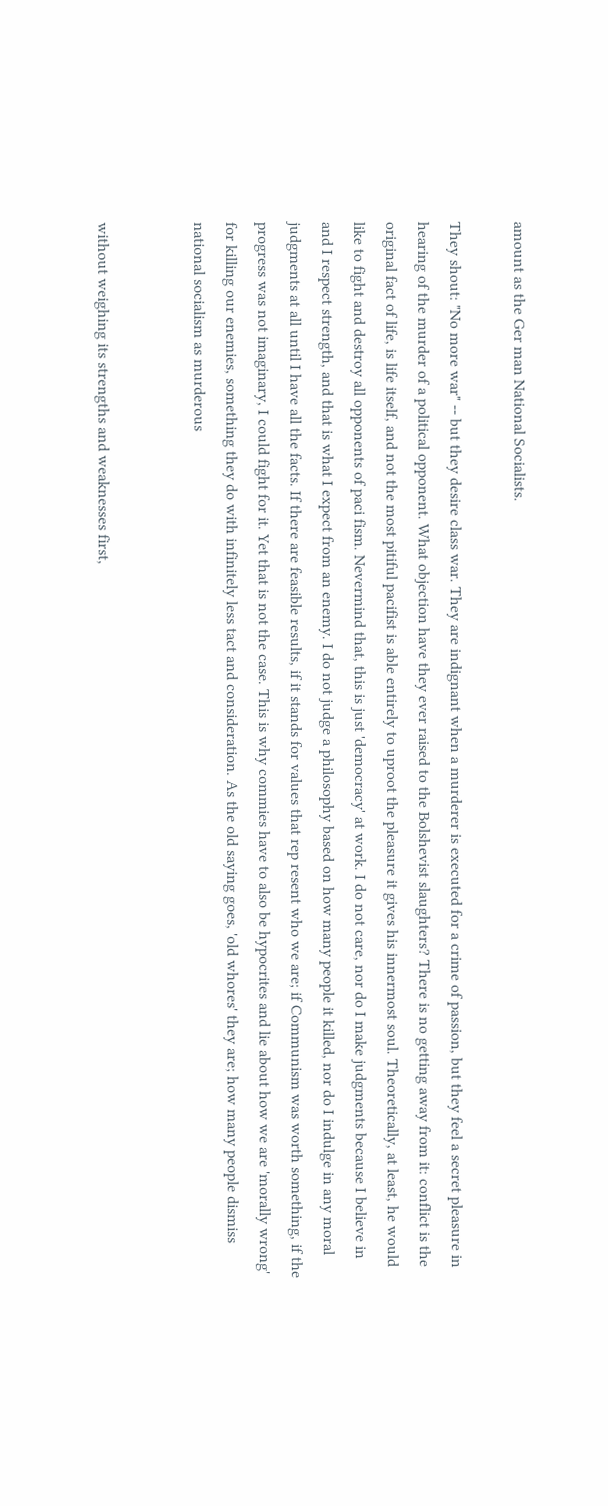amount as the Ger man National Socialists.

They shout: "No more war" -- but they desire class war. They are indignant when a murderer is executed for a crime of passion, but they feel a secret pleasure in hearing of the murder of a political opponent. What objection have they ever raised to the Bolshevist slaughters? There is no getting away from it: conflict is the original fact of life, is life itself, and not the most pitiful pacifist is able entirely to uproot the pleasure it gives his innermost soul. Theoretically, at least, he would like to fight and destroy all opponents of paci fism. Nevermind that, this is just 'democracy' at work. I do not care, nor do I make judgments because I believe in and I respect strength, and that is what I expect from an enemy. I do not judge a philosophy based on how many people it killed, nor do I indulge in any moral judgments at all until I have all the facts. If there are feasible results, if it stands for values that rep resent who we are; if Communism was worth something, if the progress was not imaginary, I could fight for it. Yet that is not the case. This is why commies have to also be hypocrites and lie about how we are 'morally wrong' for killing our enemies, something they do with infinitely less tact and consideration. As the old saying goes, 'old whores' they are; how many people dismiss national socialism as murderous


without weighing its strengths and weaknesses first,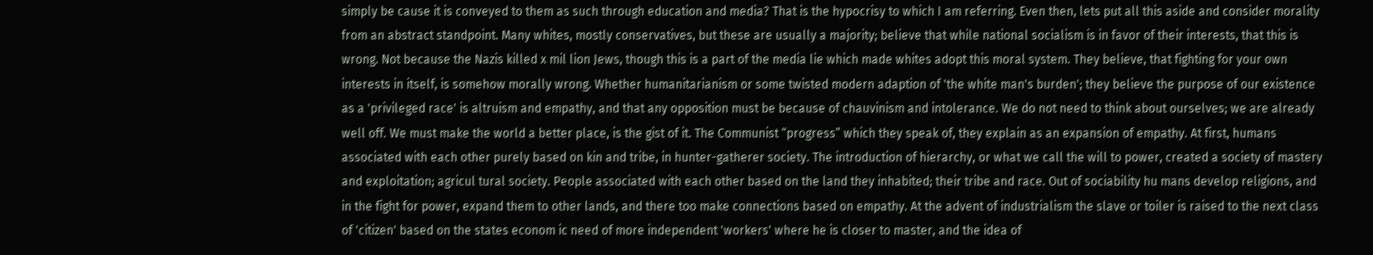simply be cause it is conveyed to them as such through education and media? That is the hypocrisy to which I am referring. Even then, lets put all this aside and consider morality from an abstract standpoint. Many whites, mostly conservatives, but these are usually a majority; believe that while national socialism is in favor of their interests, that this is wrong. Not because the Nazis killed x mil lion Jews, though this is a part of the media lie which made whites adopt this moral system. They believe, that fighting for your own interests in itself, is somehow morally wrong. Whether humanitarianism or some twisted modern adaption of 'the white man's burden'; they believe the purpose of our existence as a 'privileged race' is altruism and empathy, and that any opposition must be because of chauvinism and intolerance. We do not need to think about ourselves; we are already well off. We must make the world a better place, is the gist of it. The Communist “progress” which they speak of, they explain as an expansion of empathy. At first, humans associated with each other purely based on kin and tribe, in hunter-gatherer society. The introduction of hierarchy, or what we call the will to power, created a society of mastery and exploitation; agricul tural society. People associated with each other based on the land they inhabited; their tribe and race. Out of sociability hu mans develop religions, and in the fight for power, expand them to other lands, and there too make connections based on empathy. At the advent of industrialism the slave or toiler is raised to the next class of 'citizen' based on the states econom ic need of more independent 'workers' where he is closer to master, and the idea of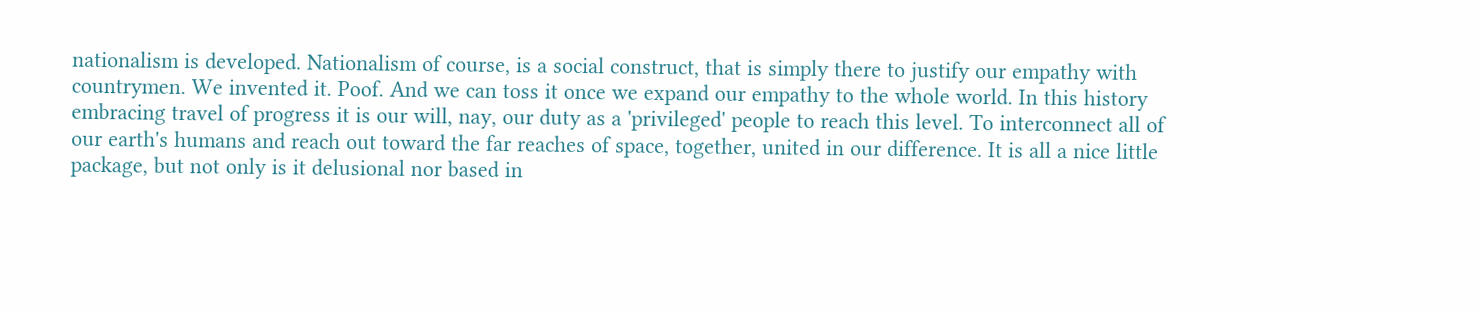nationalism is developed. Nationalism of course, is a social construct, that is simply there to justify our empathy with countrymen. We invented it. Poof. And we can toss it once we expand our empathy to the whole world. In this history embracing travel of progress it is our will, nay, our duty as a 'privileged' people to reach this level. To interconnect all of our earth's humans and reach out toward the far reaches of space, together, united in our difference. It is all a nice little package, but not only is it delusional nor based in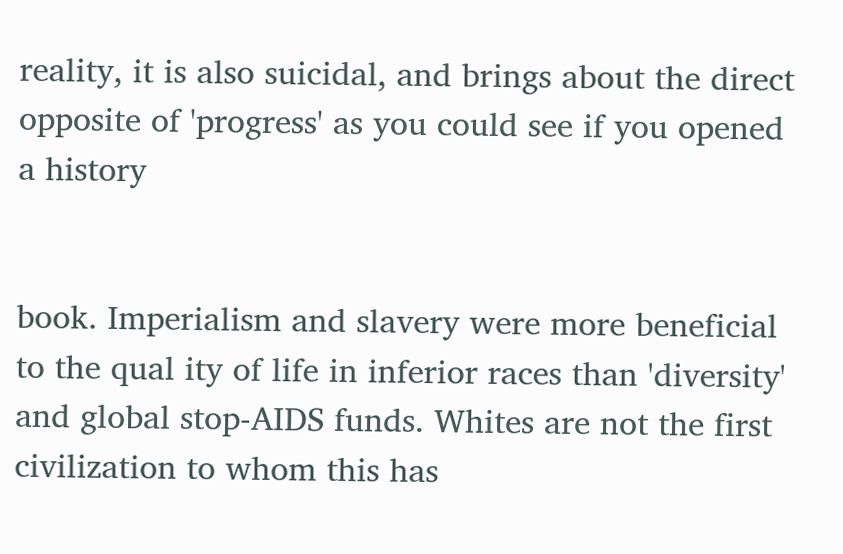reality, it is also suicidal, and brings about the direct opposite of 'progress' as you could see if you opened a history


book. Imperialism and slavery were more beneficial to the qual ity of life in inferior races than 'diversity' and global stop-AIDS funds. Whites are not the first civilization to whom this has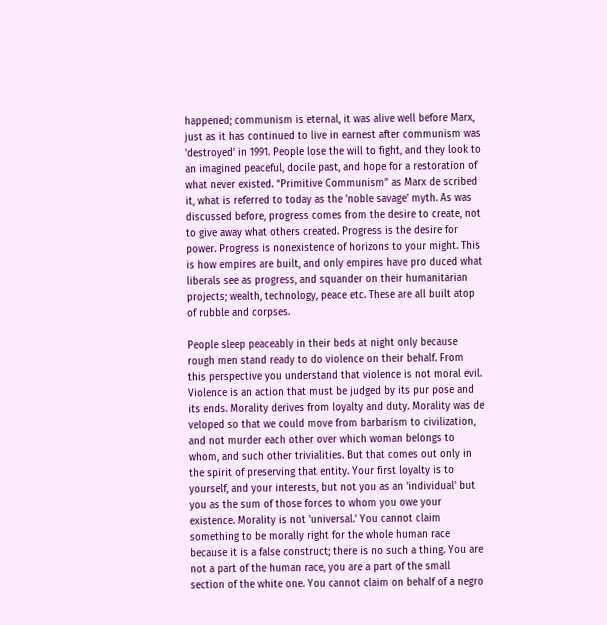happened; communism is eternal, it was alive well before Marx, just as it has continued to live in earnest after communism was 'destroyed' in 1991. People lose the will to fight, and they look to an imagined peaceful, docile past, and hope for a restoration of what never existed. “Primitive Communism” as Marx de scribed it, what is referred to today as the 'noble savage' myth. As was discussed before, progress comes from the desire to create, not to give away what others created. Progress is the desire for power. Progress is nonexistence of horizons to your might. This is how empires are built, and only empires have pro duced what liberals see as progress, and squander on their humanitarian projects; wealth, technology, peace etc. These are all built atop of rubble and corpses.

People sleep peaceably in their beds at night only because rough men stand ready to do violence on their behalf. From this perspective you understand that violence is not moral evil. Violence is an action that must be judged by its pur pose and its ends. Morality derives from loyalty and duty. Morality was de veloped so that we could move from barbarism to civilization, and not murder each other over which woman belongs to whom, and such other trivialities. But that comes out only in the spirit of preserving that entity. Your first loyalty is to yourself, and your interests, but not you as an 'individual' but you as the sum of those forces to whom you owe your existence. Morality is not 'universal.' You cannot claim something to be morally right for the whole human race because it is a false construct; there is no such a thing. You are not a part of the human race, you are a part of the small section of the white one. You cannot claim on behalf of a negro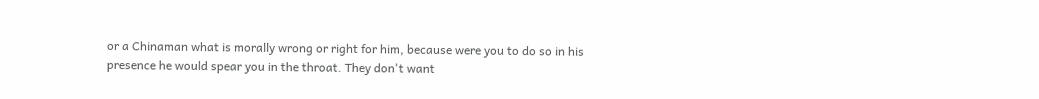or a Chinaman what is morally wrong or right for him, because were you to do so in his presence he would spear you in the throat. They don't want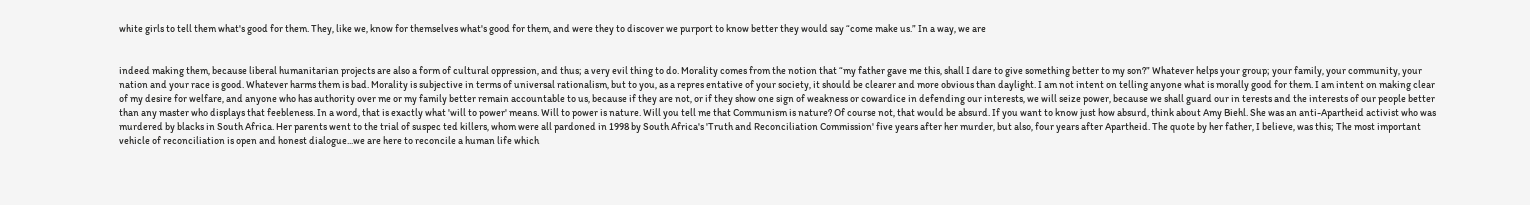white girls to tell them what's good for them. They, like we, know for themselves what's good for them, and were they to discover we purport to know better they would say “come make us.” In a way, we are


indeed making them, because liberal humanitarian projects are also a form of cultural oppression, and thus; a very evil thing to do. Morality comes from the notion that “my father gave me this, shall I dare to give something better to my son?” Whatever helps your group; your family, your community, your nation and your race is good. Whatever harms them is bad. Morality is subjective in terms of universal rationalism, but to you, as a repres entative of your society, it should be clearer and more obvious than daylight. I am not intent on telling anyone what is morally good for them. I am intent on making clear of my desire for welfare, and anyone who has authority over me or my family better remain accountable to us, because if they are not, or if they show one sign of weakness or cowardice in defending our interests, we will seize power, because we shall guard our in terests and the interests of our people better than any master who displays that feebleness. In a word, that is exactly what 'will to power' means. Will to power is nature. Will you tell me that Communism is nature? Of course not, that would be absurd. If you want to know just how absurd, think about Amy Biehl. She was an anti-Apartheid activist who was murdered by blacks in South Africa. Her parents went to the trial of suspec ted killers, whom were all pardoned in 1998 by South Africa's 'Truth and Reconciliation Commission' five years after her murder, but also, four years after Apartheid. The quote by her father, I believe, was this; The most important vehicle of reconciliation is open and honest dialogue...we are here to reconcile a human life which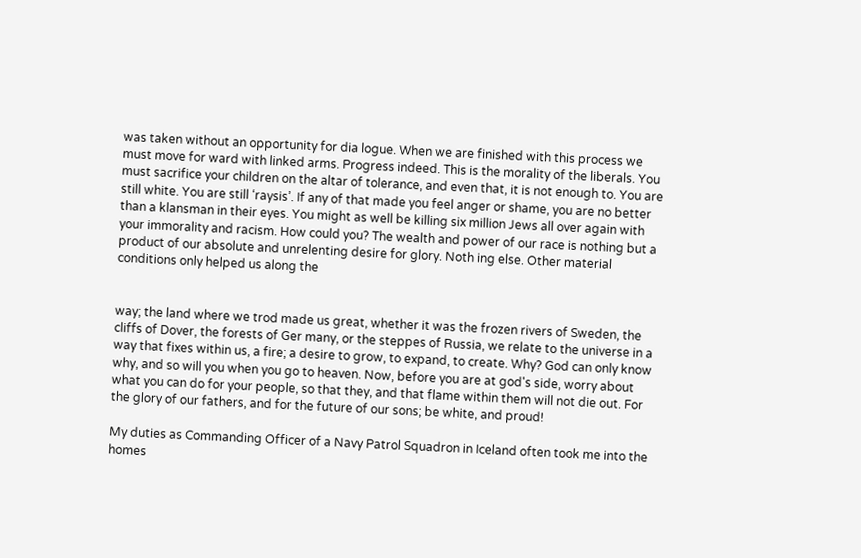was taken without an opportunity for dia logue. When we are finished with this process we must move for ward with linked arms. Progress indeed. This is the morality of the liberals. You must sacrifice your children on the altar of tolerance, and even that, it is not enough to. You are still white. You are still ‘raysis’. If any of that made you feel anger or shame, you are no better than a klansman in their eyes. You might as well be killing six million Jews all over again with your immorality and racism. How could you? The wealth and power of our race is nothing but a product of our absolute and unrelenting desire for glory. Noth ing else. Other material conditions only helped us along the


way; the land where we trod made us great, whether it was the frozen rivers of Sweden, the cliffs of Dover, the forests of Ger many, or the steppes of Russia, we relate to the universe in a way that fixes within us, a fire; a desire to grow, to expand, to create. Why? God can only know why, and so will you when you go to heaven. Now, before you are at god's side, worry about what you can do for your people, so that they, and that flame within them will not die out. For the glory of our fathers, and for the future of our sons; be white, and proud!

My duties as Commanding Officer of a Navy Patrol Squadron in Iceland often took me into the homes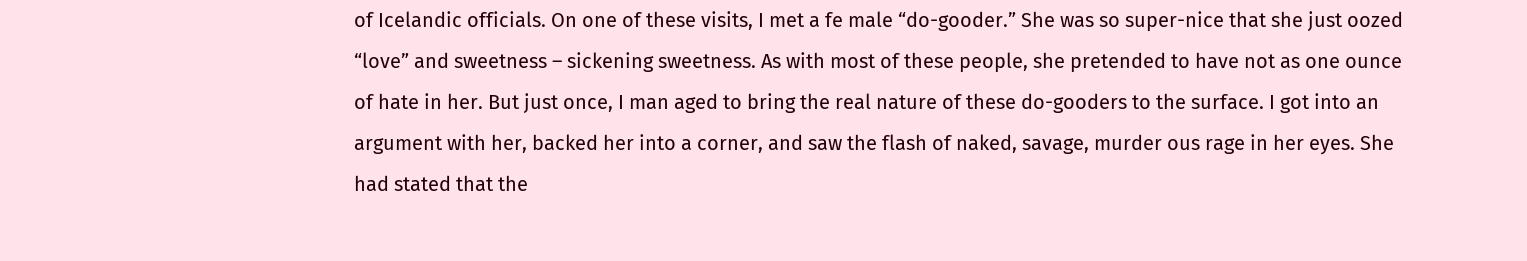of Icelandic officials. On one of these visits, I met a fe male “do-gooder.” She was so super-nice that she just oozed “love” and sweetness – sickening sweetness. As with most of these people, she pretended to have not as one ounce of hate in her. But just once, I man aged to bring the real nature of these do-gooders to the surface. I got into an argument with her, backed her into a corner, and saw the flash of naked, savage, murder ous rage in her eyes. She had stated that the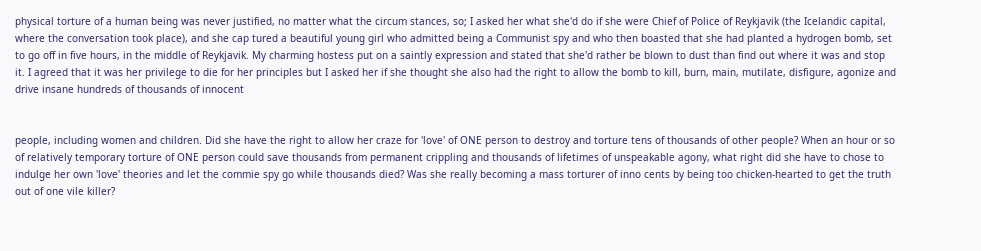physical torture of a human being was never justified, no matter what the circum stances, so; I asked her what she'd do if she were Chief of Police of Reykjavik (the Icelandic capital, where the conversation took place), and she cap tured a beautiful young girl who admitted being a Communist spy and who then boasted that she had planted a hydrogen bomb, set to go off in five hours, in the middle of Reykjavik. My charming hostess put on a saintly expression and stated that she'd rather be blown to dust than find out where it was and stop it. I agreed that it was her privilege to die for her principles but I asked her if she thought she also had the right to allow the bomb to kill, burn, main, mutilate, disfigure, agonize and drive insane hundreds of thousands of innocent


people, including women and children. Did she have the right to allow her craze for 'love' of ONE person to destroy and torture tens of thousands of other people? When an hour or so of relatively temporary torture of ONE person could save thousands from permanent crippling and thousands of lifetimes of unspeakable agony, what right did she have to chose to indulge her own 'love' theories and let the commie spy go while thousands died? Was she really becoming a mass torturer of inno cents by being too chicken-hearted to get the truth out of one vile killer?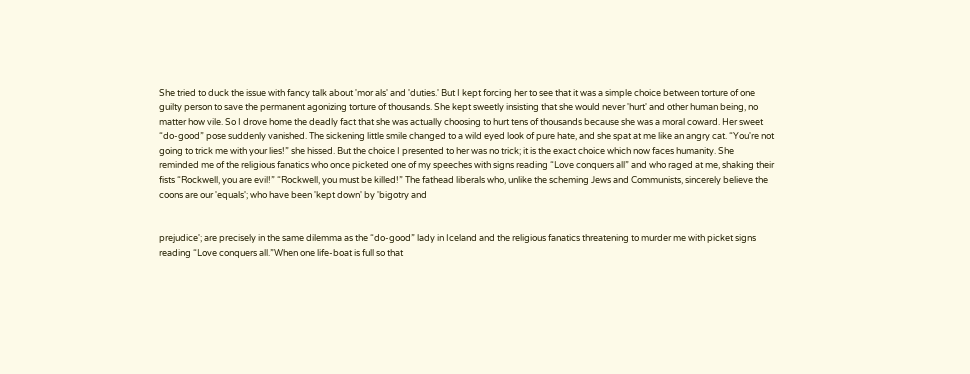She tried to duck the issue with fancy talk about 'mor als' and 'duties.' But I kept forcing her to see that it was a simple choice between torture of one guilty person to save the permanent agonizing torture of thousands. She kept sweetly insisting that she would never 'hurt' and other human being, no matter how vile. So I drove home the deadly fact that she was actually choosing to hurt tens of thousands because she was a moral coward. Her sweet “do-good” pose suddenly vanished. The sickening little smile changed to a wild eyed look of pure hate, and she spat at me like an angry cat. “You're not going to trick me with your lies!” she hissed. But the choice I presented to her was no trick; it is the exact choice which now faces humanity. She reminded me of the religious fanatics who once picketed one of my speeches with signs reading “Love conquers all” and who raged at me, shaking their fists “Rockwell, you are evil!” “Rockwell, you must be killed!” The fathead liberals who, unlike the scheming Jews and Communists, sincerely believe the coons are our 'equals'; who have been 'kept down' by 'bigotry and


prejudice'; are precisely in the same dilemma as the “do-good” lady in Iceland and the religious fanatics threatening to murder me with picket signs reading “Love conquers all.”When one life-boat is full so that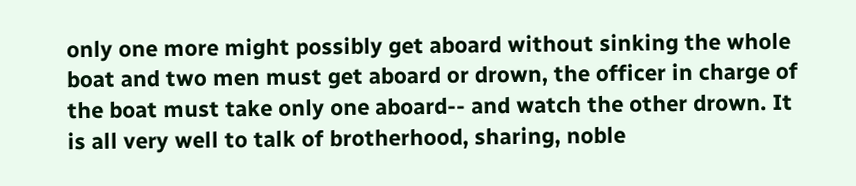only one more might possibly get aboard without sinking the whole boat and two men must get aboard or drown, the officer in charge of the boat must take only one aboard-- and watch the other drown. It is all very well to talk of brotherhood, sharing, noble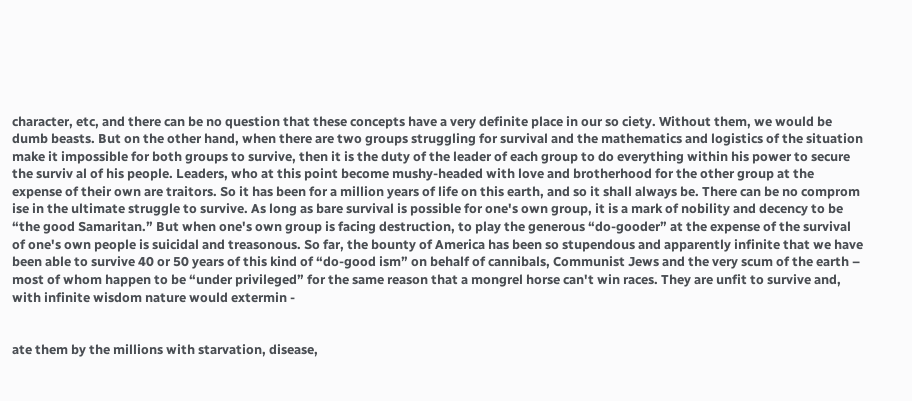character, etc, and there can be no question that these concepts have a very definite place in our so ciety. Without them, we would be dumb beasts. But on the other hand, when there are two groups struggling for survival and the mathematics and logistics of the situation make it impossible for both groups to survive, then it is the duty of the leader of each group to do everything within his power to secure the surviv al of his people. Leaders, who at this point become mushy-headed with love and brotherhood for the other group at the expense of their own are traitors. So it has been for a million years of life on this earth, and so it shall always be. There can be no comprom ise in the ultimate struggle to survive. As long as bare survival is possible for one's own group, it is a mark of nobility and decency to be “the good Samaritan.” But when one's own group is facing destruction, to play the generous “do-gooder” at the expense of the survival of one's own people is suicidal and treasonous. So far, the bounty of America has been so stupendous and apparently infinite that we have been able to survive 40 or 50 years of this kind of “do-good ism” on behalf of cannibals, Communist Jews and the very scum of the earth – most of whom happen to be “under privileged” for the same reason that a mongrel horse can't win races. They are unfit to survive and, with infinite wisdom nature would extermin -


ate them by the millions with starvation, disease,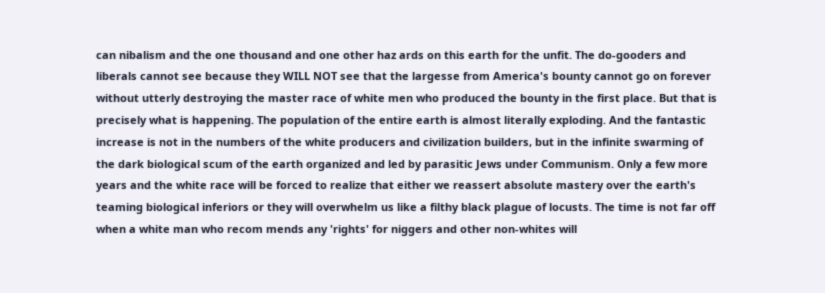can nibalism and the one thousand and one other haz ards on this earth for the unfit. The do-gooders and liberals cannot see because they WILL NOT see that the largesse from America's bounty cannot go on forever without utterly destroying the master race of white men who produced the bounty in the first place. But that is precisely what is happening. The population of the entire earth is almost literally exploding. And the fantastic increase is not in the numbers of the white producers and civilization builders, but in the infinite swarming of the dark biological scum of the earth organized and led by parasitic Jews under Communism. Only a few more years and the white race will be forced to realize that either we reassert absolute mastery over the earth's teaming biological inferiors or they will overwhelm us like a filthy black plague of locusts. The time is not far off when a white man who recom mends any 'rights' for niggers and other non-whites will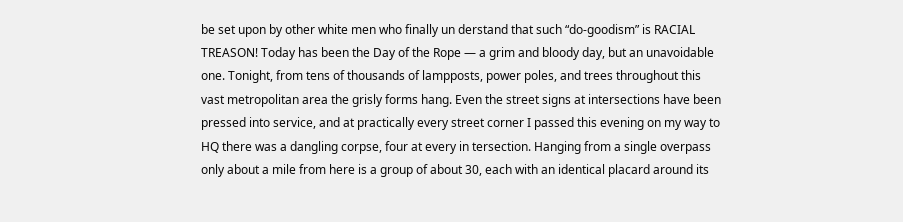be set upon by other white men who finally un derstand that such “do-goodism” is RACIAL TREASON! Today has been the Day of the Rope — a grim and bloody day, but an unavoidable one. Tonight, from tens of thousands of lampposts, power poles, and trees throughout this vast metropolitan area the grisly forms hang. Even the street signs at intersections have been pressed into service, and at practically every street corner I passed this evening on my way to HQ there was a dangling corpse, four at every in tersection. Hanging from a single overpass only about a mile from here is a group of about 30, each with an identical placard around its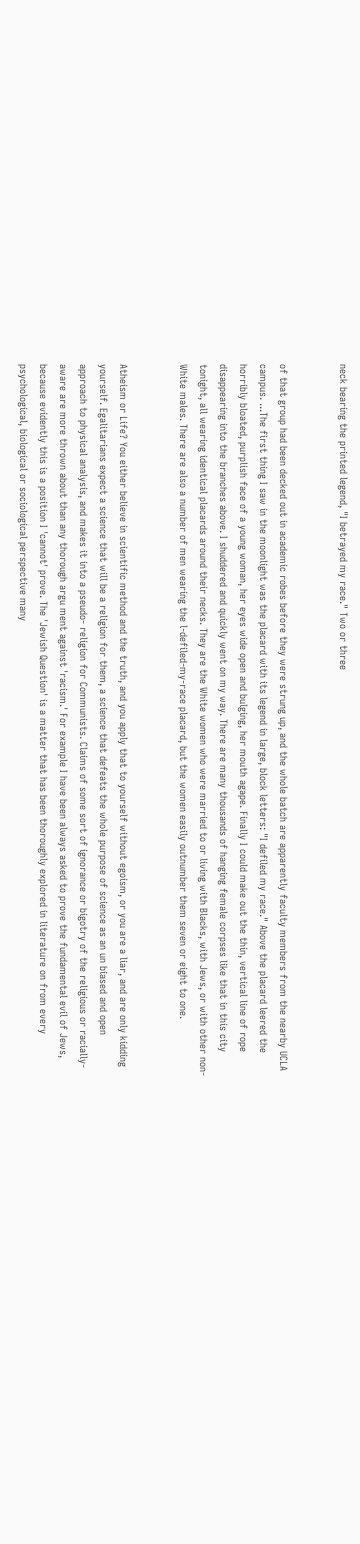neck bearing the printed legend, "I betrayed my race." Two or three


of that group had been decked out in academic robes before they were strung up, and the whole batch are apparently faculty members from the nearby UCLA campus. ...The first thing I saw in the moonlight was the placard with its legend in large, block letters: "I defiled my race." Above the placard leered the horribly bloated, purplish face of a young woman, her eyes wide open and bulging, her mouth agape. Finally I could make out the thin, vertical line of rope disappearing into the branches above. I shuddered and quickly went on my way. There are many thousands of hanging female corpses like that in this city tonight, all wearing identical placards around their necks. They are the White women who were married to or living with Blacks, with Jews, or with other non-White males. There are also a number of men wearing the l-defiled-my-race placard, but the women easily outnumber them seven or eight to one.


Atheism or Life? You either believe in scientific method and the truth, and you apply that to yourself without egoism, or you are a liar, and are only kidding yourself. Egalitarians expect a science that will be a religion for them, a science that defeats the whole purpose of science as an un biased and open approach to physical analysis, and makes it into a pseudo- religion for Communists. Claims of some sort of ignorance or bigotry of the religious or racially-aware are more thrown about than any thorough argu ment against 'racism.' For example I have been always asked to prove the fundamental evil of Jews, because evidently this is a position I 'cannot' prove. The 'Jewish Question' is a matter that has been thoroughly explored in literature on from every psychological, biological or sociological perspective many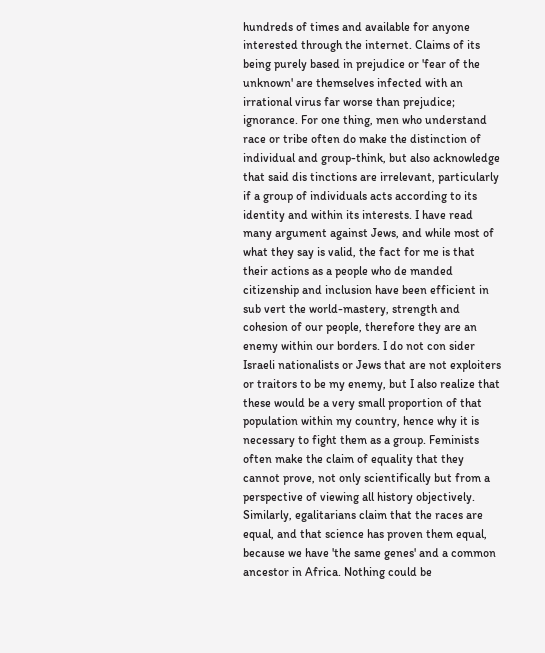hundreds of times and available for anyone interested through the internet. Claims of its being purely based in prejudice or 'fear of the unknown' are themselves infected with an irrational virus far worse than prejudice; ignorance. For one thing, men who understand race or tribe often do make the distinction of individual and group-think, but also acknowledge that said dis tinctions are irrelevant, particularly if a group of individuals acts according to its identity and within its interests. I have read many argument against Jews, and while most of what they say is valid, the fact for me is that their actions as a people who de manded citizenship and inclusion have been efficient in sub vert the world-mastery, strength and cohesion of our people, therefore they are an enemy within our borders. I do not con sider Israeli nationalists or Jews that are not exploiters or traitors to be my enemy, but I also realize that these would be a very small proportion of that population within my country, hence why it is necessary to fight them as a group. Feminists often make the claim of equality that they cannot prove, not only scientifically but from a perspective of viewing all history objectively. Similarly, egalitarians claim that the races are equal, and that science has proven them equal, because we have 'the same genes' and a common ancestor in Africa. Nothing could be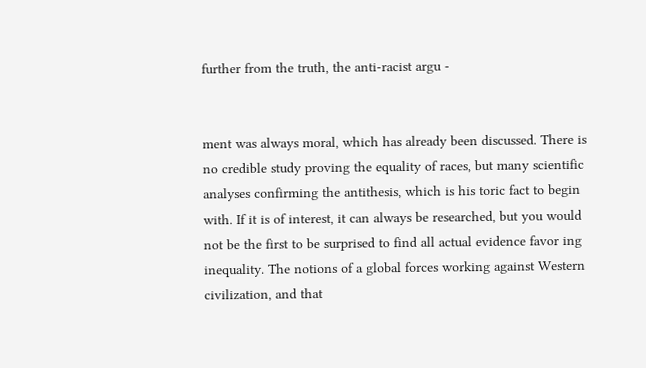further from the truth, the anti-racist argu -


ment was always moral, which has already been discussed. There is no credible study proving the equality of races, but many scientific analyses confirming the antithesis, which is his toric fact to begin with. If it is of interest, it can always be researched, but you would not be the first to be surprised to find all actual evidence favor ing inequality. The notions of a global forces working against Western civilization, and that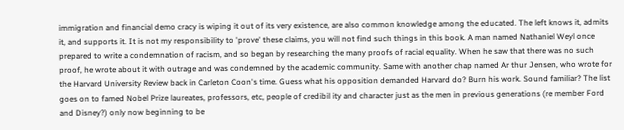immigration and financial demo cracy is wiping it out of its very existence, are also common knowledge among the educated. The left knows it, admits it, and supports it. It is not my responsibility to 'prove' these claims, you will not find such things in this book. A man named Nathaniel Weyl once prepared to write a condemnation of racism, and so began by researching the many proofs of racial equality. When he saw that there was no such proof, he wrote about it with outrage and was condemned by the academic community. Same with another chap named Ar thur Jensen, who wrote for the Harvard University Review back in Carleton Coon's time. Guess what his opposition demanded Harvard do? Burn his work. Sound familiar? The list goes on to famed Nobel Prize laureates, professors, etc, people of credibil ity and character just as the men in previous generations (re member Ford and Disney?) only now beginning to be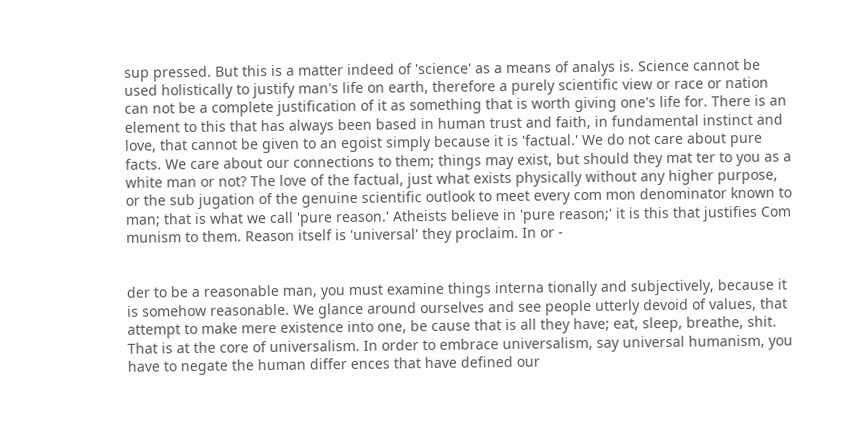sup pressed. But this is a matter indeed of 'science' as a means of analys is. Science cannot be used holistically to justify man's life on earth, therefore a purely scientific view or race or nation can not be a complete justification of it as something that is worth giving one's life for. There is an element to this that has always been based in human trust and faith, in fundamental instinct and love, that cannot be given to an egoist simply because it is 'factual.' We do not care about pure facts. We care about our connections to them; things may exist, but should they mat ter to you as a white man or not? The love of the factual, just what exists physically without any higher purpose, or the sub jugation of the genuine scientific outlook to meet every com mon denominator known to man; that is what we call 'pure reason.' Atheists believe in 'pure reason;' it is this that justifies Com munism to them. Reason itself is 'universal' they proclaim. In or -


der to be a reasonable man, you must examine things interna tionally and subjectively, because it is somehow reasonable. We glance around ourselves and see people utterly devoid of values, that attempt to make mere existence into one, be cause that is all they have; eat, sleep, breathe, shit. That is at the core of universalism. In order to embrace universalism, say universal humanism, you have to negate the human differ ences that have defined our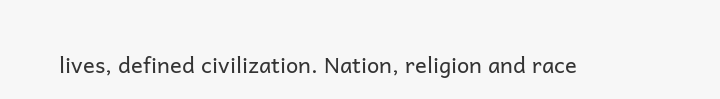lives, defined civilization. Nation, religion and race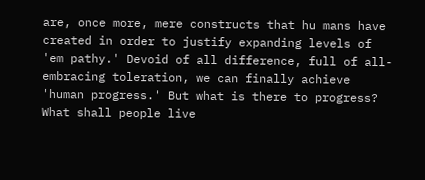are, once more, mere constructs that hu mans have created in order to justify expanding levels of 'em pathy.' Devoid of all difference, full of all-embracing toleration, we can finally achieve 'human progress.' But what is there to progress? What shall people live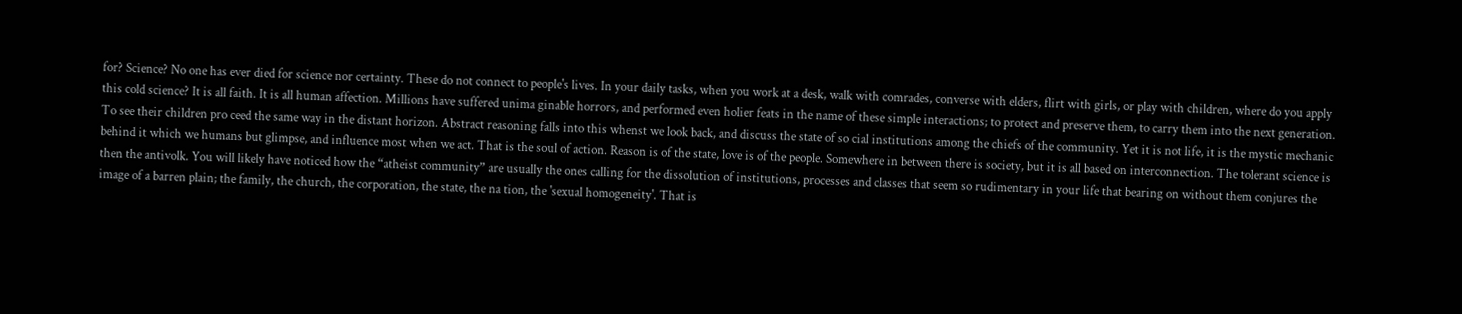for? Science? No one has ever died for science nor certainty. These do not connect to people's lives. In your daily tasks, when you work at a desk, walk with comrades, converse with elders, flirt with girls, or play with children, where do you apply this cold science? It is all faith. It is all human affection. Millions have suffered unima ginable horrors, and performed even holier feats in the name of these simple interactions; to protect and preserve them, to carry them into the next generation. To see their children pro ceed the same way in the distant horizon. Abstract reasoning falls into this whenst we look back, and discuss the state of so cial institutions among the chiefs of the community. Yet it is not life, it is the mystic mechanic behind it which we humans but glimpse, and influence most when we act. That is the soul of action. Reason is of the state, love is of the people. Somewhere in between there is society, but it is all based on interconnection. The tolerant science is then the antivolk. You will likely have noticed how the “atheist community” are usually the ones calling for the dissolution of institutions, processes and classes that seem so rudimentary in your life that bearing on without them conjures the image of a barren plain; the family, the church, the corporation, the state, the na tion, the 'sexual homogeneity'. That is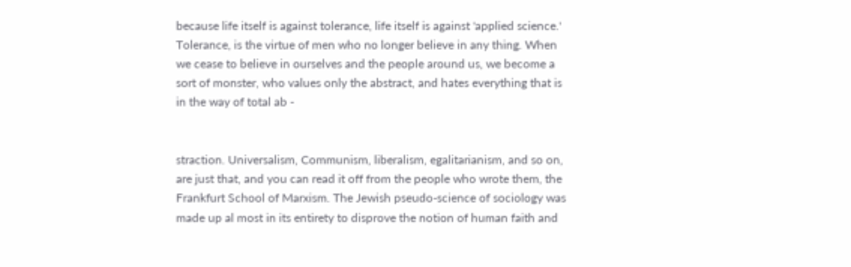because life itself is against tolerance, life itself is against 'applied science.' Tolerance, is the virtue of men who no longer believe in any thing. When we cease to believe in ourselves and the people around us, we become a sort of monster, who values only the abstract, and hates everything that is in the way of total ab -


straction. Universalism, Communism, liberalism, egalitarianism, and so on, are just that, and you can read it off from the people who wrote them, the Frankfurt School of Marxism. The Jewish pseudo-science of sociology was made up al most in its entirety to disprove the notion of human faith and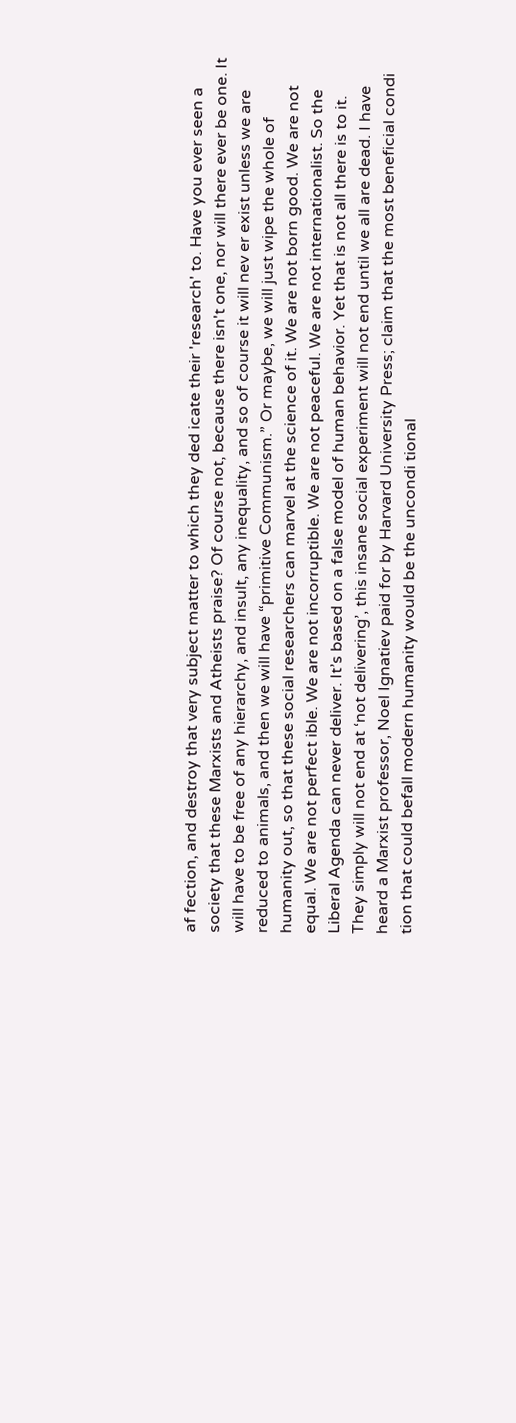af fection, and destroy that very subject matter to which they ded icate their 'research' to. Have you ever seen a society that these Marxists and Atheists praise? Of course not, because there isn't one, nor will there ever be one. It will have to be free of any hierarchy, and insult, any inequality, and so of course it will nev er exist unless we are reduced to animals, and then we will have “primitive Communism.” Or maybe, we will just wipe the whole of humanity out, so that these social researchers can marvel at the science of it. We are not born good. We are not equal. We are not perfect ible. We are not incorruptible. We are not peaceful. We are not internationalist. So the Liberal Agenda can never deliver. It’s based on a false model of human behavior. Yet that is not all there is to it. They simply will not end at ‘not delivering’, this insane social experiment will not end until we all are dead. I have heard a Marxist professor, Noel Ignatiev paid for by Harvard University Press; claim that the most beneficial condi tion that could befall modern humanity would be the uncondi tional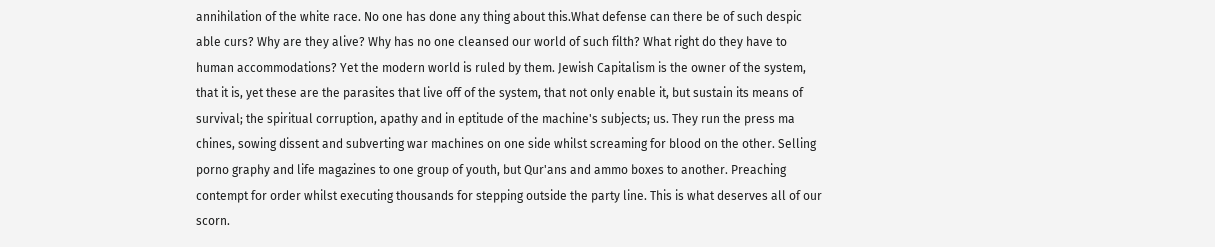annihilation of the white race. No one has done any thing about this.What defense can there be of such despic able curs? Why are they alive? Why has no one cleansed our world of such filth? What right do they have to human accommodations? Yet the modern world is ruled by them. Jewish Capitalism is the owner of the system, that it is, yet these are the parasites that live off of the system, that not only enable it, but sustain its means of survival; the spiritual corruption, apathy and in eptitude of the machine's subjects; us. They run the press ma chines, sowing dissent and subverting war machines on one side whilst screaming for blood on the other. Selling porno graphy and life magazines to one group of youth, but Qur'ans and ammo boxes to another. Preaching contempt for order whilst executing thousands for stepping outside the party line. This is what deserves all of our scorn.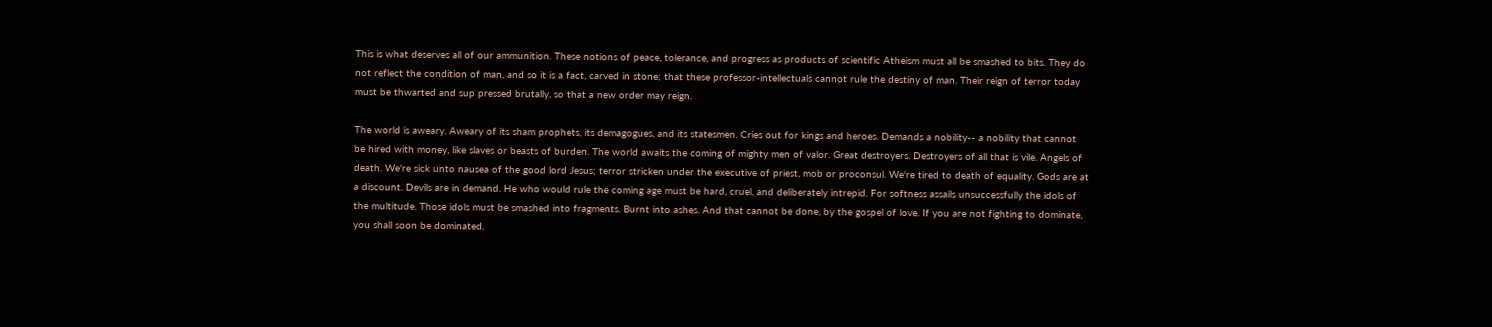This is what deserves all of our ammunition. These notions of peace, tolerance, and progress as products of scientific Atheism must all be smashed to bits. They do not reflect the condition of man, and so it is a fact, carved in stone; that these professor-intellectuals cannot rule the destiny of man. Their reign of terror today must be thwarted and sup pressed brutally, so that a new order may reign.

The world is aweary. Aweary of its sham prophets, its demagogues, and its statesmen. Cries out for kings and heroes. Demands a nobility-- a nobility that cannot be hired with money, like slaves or beasts of burden. The world awaits the coming of mighty men of valor. Great destroyers. Destroyers of all that is vile. Angels of death. We're sick unto nausea of the good lord Jesus; terror stricken under the executive of priest, mob or proconsul. We're tired to death of equality. Gods are at a discount. Devils are in demand. He who would rule the coming age must be hard, cruel, and deliberately intrepid. For softness assails unsuccessfully the idols of the multitude. Those idols must be smashed into fragments. Burnt into ashes. And that cannot be done, by the gospel of love. If you are not fighting to dominate, you shall soon be dominated.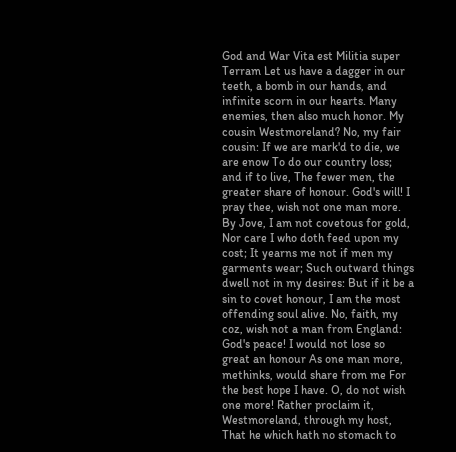God and War Vita est Militia super Terram Let us have a dagger in our teeth, a bomb in our hands, and infinite scorn in our hearts. Many enemies, then also much honor. My cousin Westmoreland? No, my fair cousin: If we are mark'd to die, we are enow To do our country loss; and if to live, The fewer men, the greater share of honour. God's will! I pray thee, wish not one man more. By Jove, I am not covetous for gold, Nor care I who doth feed upon my cost; It yearns me not if men my garments wear; Such outward things dwell not in my desires: But if it be a sin to covet honour, I am the most offending soul alive. No, faith, my coz, wish not a man from England: God's peace! I would not lose so great an honour As one man more, methinks, would share from me For the best hope I have. O, do not wish one more! Rather proclaim it, Westmoreland, through my host, That he which hath no stomach to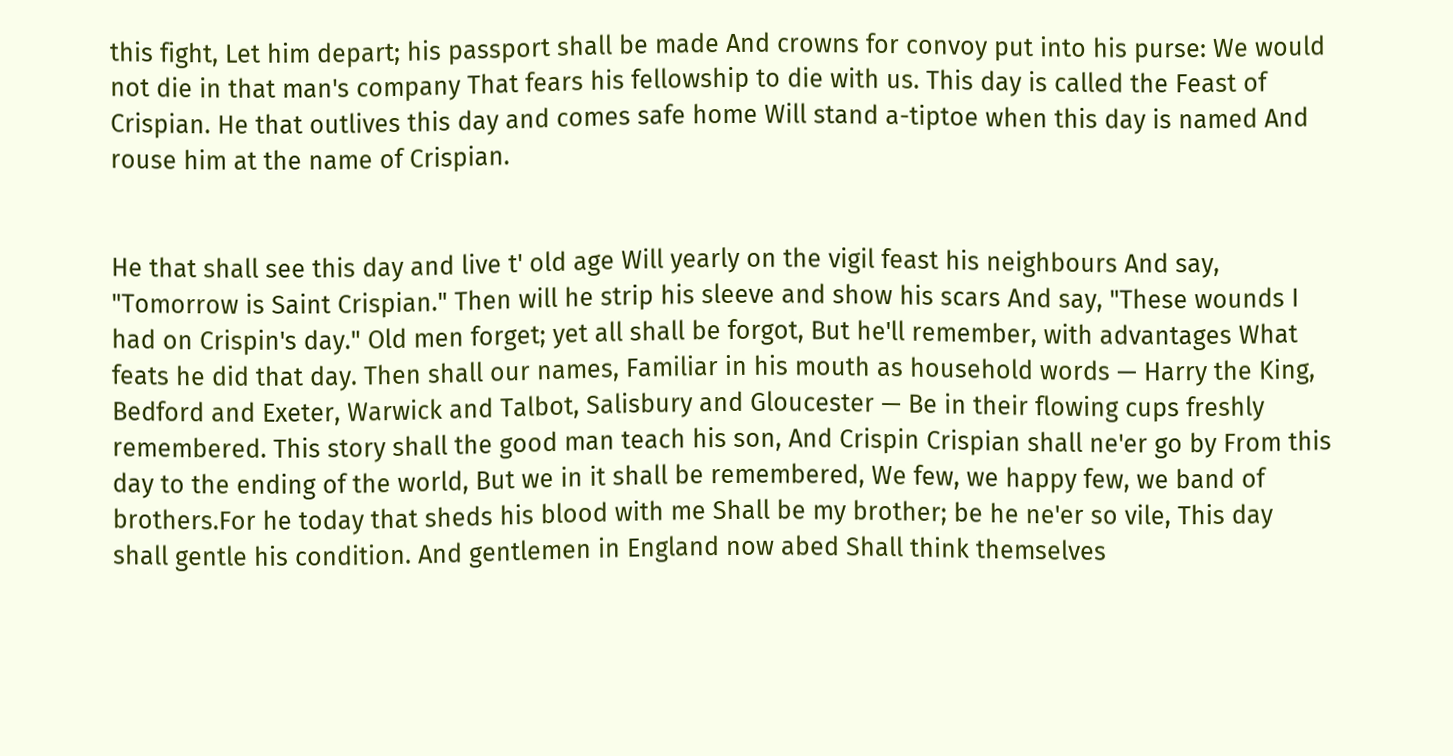this fight, Let him depart; his passport shall be made And crowns for convoy put into his purse: We would not die in that man's company That fears his fellowship to die with us. This day is called the Feast of Crispian. He that outlives this day and comes safe home Will stand a-tiptoe when this day is named And rouse him at the name of Crispian.


He that shall see this day and live t' old age Will yearly on the vigil feast his neighbours And say, "Tomorrow is Saint Crispian." Then will he strip his sleeve and show his scars And say, "These wounds I had on Crispin's day." Old men forget; yet all shall be forgot, But he'll remember, with advantages What feats he did that day. Then shall our names, Familiar in his mouth as household words — Harry the King, Bedford and Exeter, Warwick and Talbot, Salisbury and Gloucester — Be in their flowing cups freshly remembered. This story shall the good man teach his son, And Crispin Crispian shall ne'er go by From this day to the ending of the world, But we in it shall be remembered, We few, we happy few, we band of brothers.For he today that sheds his blood with me Shall be my brother; be he ne'er so vile, This day shall gentle his condition. And gentlemen in England now abed Shall think themselves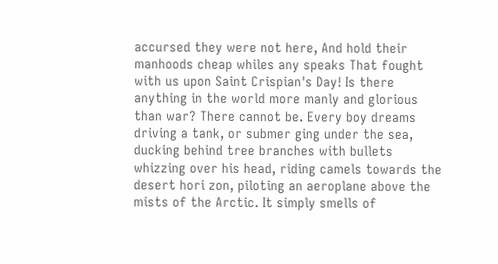accursed they were not here, And hold their manhoods cheap whiles any speaks That fought with us upon Saint Crispian's Day! Is there anything in the world more manly and glorious than war? There cannot be. Every boy dreams driving a tank, or submer ging under the sea, ducking behind tree branches with bullets whizzing over his head, riding camels towards the desert hori zon, piloting an aeroplane above the mists of the Arctic. It simply smells of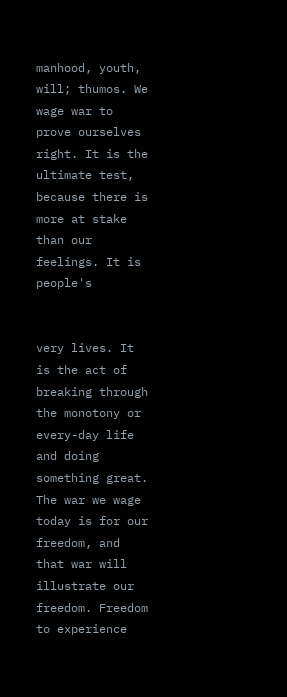manhood, youth, will; thumos. We wage war to prove ourselves right. It is the ultimate test, because there is more at stake than our feelings. It is people's


very lives. It is the act of breaking through the monotony or every-day life and doing something great. The war we wage today is for our freedom, and that war will illustrate our freedom. Freedom to experience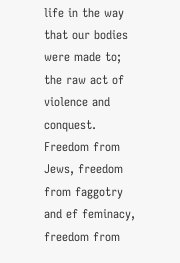life in the way that our bodies were made to; the raw act of violence and conquest. Freedom from Jews, freedom from faggotry and ef feminacy, freedom from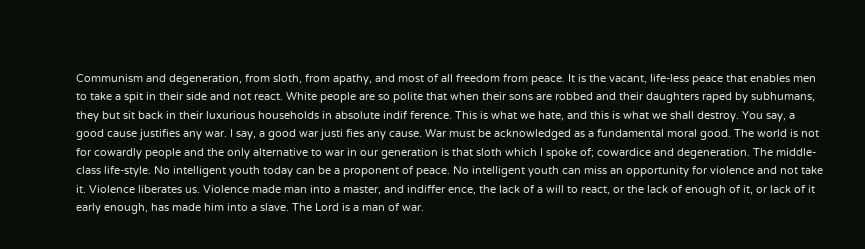Communism and degeneration, from sloth, from apathy, and most of all freedom from peace. It is the vacant, life-less peace that enables men to take a spit in their side and not react. White people are so polite that when their sons are robbed and their daughters raped by subhumans, they but sit back in their luxurious households in absolute indif ference. This is what we hate, and this is what we shall destroy. You say, a good cause justifies any war. I say, a good war justi fies any cause. War must be acknowledged as a fundamental moral good. The world is not for cowardly people and the only alternative to war in our generation is that sloth which I spoke of; cowardice and degeneration. The middle-class life-style. No intelligent youth today can be a proponent of peace. No intelligent youth can miss an opportunity for violence and not take it. Violence liberates us. Violence made man into a master, and indiffer ence, the lack of a will to react, or the lack of enough of it, or lack of it early enough, has made him into a slave. The Lord is a man of war.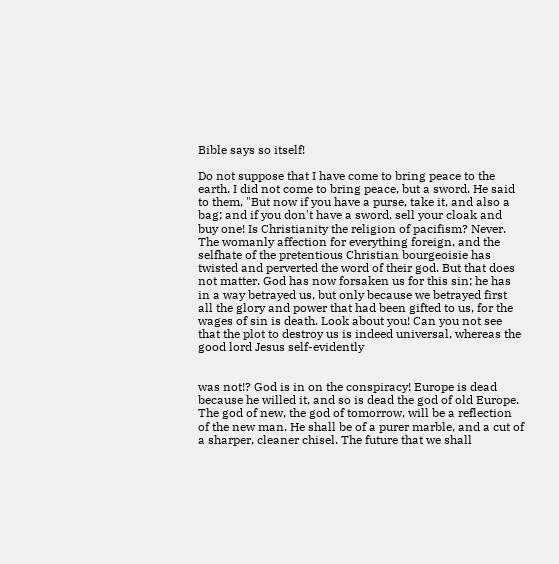Bible says so itself!

Do not suppose that I have come to bring peace to the earth. I did not come to bring peace, but a sword. He said to them, "But now if you have a purse, take it, and also a bag; and if you don't have a sword, sell your cloak and buy one! Is Christianity the religion of pacifism? Never. The womanly affection for everything foreign, and the selfhate of the pretentious Christian bourgeoisie has twisted and perverted the word of their god. But that does not matter. God has now forsaken us for this sin; he has in a way betrayed us, but only because we betrayed first all the glory and power that had been gifted to us, for the wages of sin is death. Look about you! Can you not see that the plot to destroy us is indeed universal, whereas the good lord Jesus self-evidently


was not!? God is in on the conspiracy! Europe is dead because he willed it, and so is dead the god of old Europe. The god of new, the god of tomorrow, will be a reflection of the new man. He shall be of a purer marble, and a cut of a sharper, cleaner chisel. The future that we shall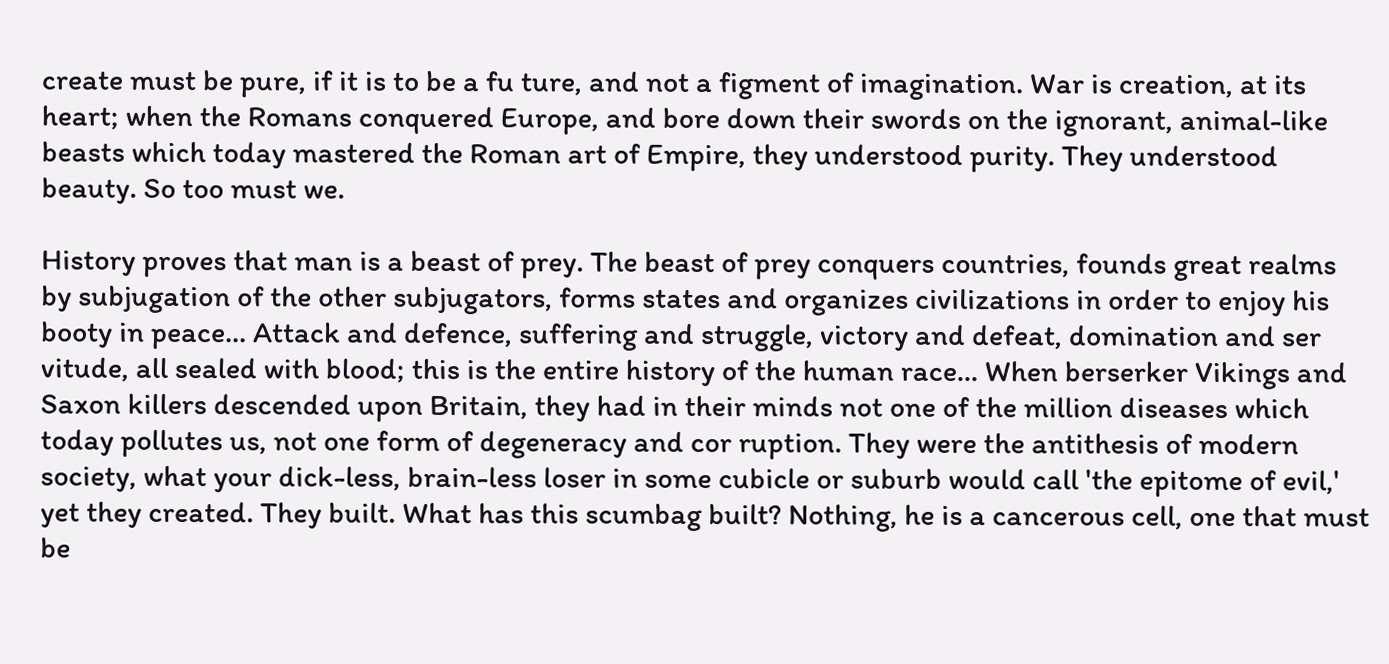create must be pure, if it is to be a fu ture, and not a figment of imagination. War is creation, at its heart; when the Romans conquered Europe, and bore down their swords on the ignorant, animal-like beasts which today mastered the Roman art of Empire, they understood purity. They understood beauty. So too must we.

History proves that man is a beast of prey. The beast of prey conquers countries, founds great realms by subjugation of the other subjugators, forms states and organizes civilizations in order to enjoy his booty in peace... Attack and defence, suffering and struggle, victory and defeat, domination and ser vitude, all sealed with blood; this is the entire history of the human race... When berserker Vikings and Saxon killers descended upon Britain, they had in their minds not one of the million diseases which today pollutes us, not one form of degeneracy and cor ruption. They were the antithesis of modern society, what your dick-less, brain-less loser in some cubicle or suburb would call 'the epitome of evil,' yet they created. They built. What has this scumbag built? Nothing, he is a cancerous cell, one that must be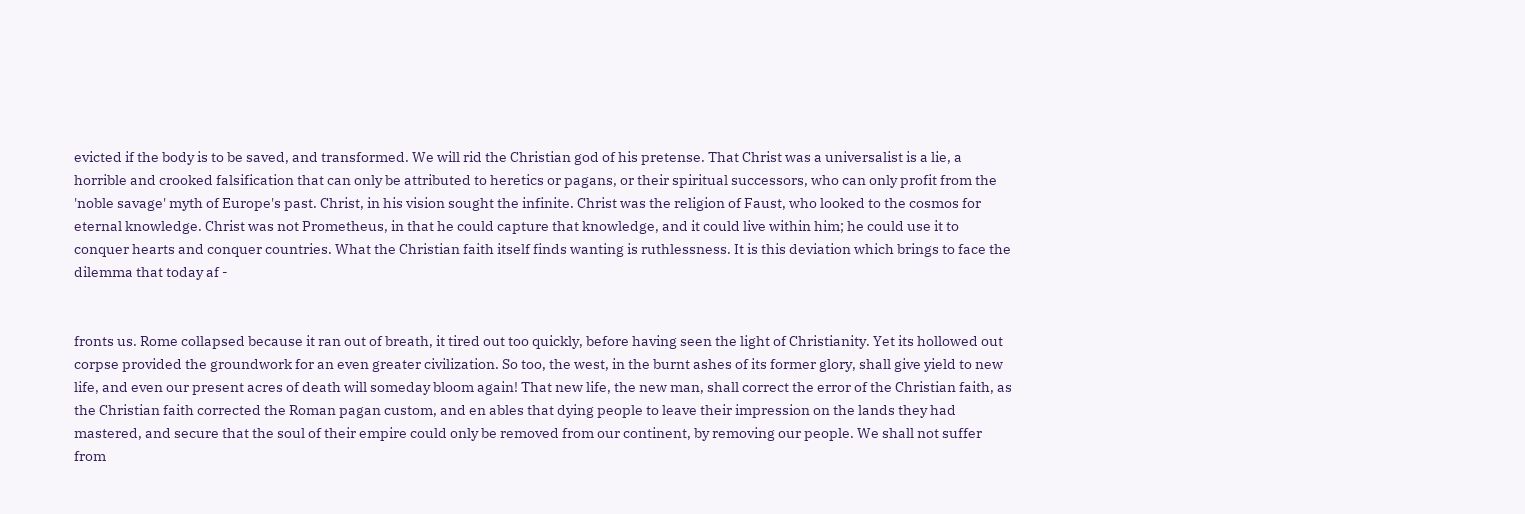evicted if the body is to be saved, and transformed. We will rid the Christian god of his pretense. That Christ was a universalist is a lie, a horrible and crooked falsification that can only be attributed to heretics or pagans, or their spiritual successors, who can only profit from the 'noble savage' myth of Europe's past. Christ, in his vision sought the infinite. Christ was the religion of Faust, who looked to the cosmos for eternal knowledge. Christ was not Prometheus, in that he could capture that knowledge, and it could live within him; he could use it to conquer hearts and conquer countries. What the Christian faith itself finds wanting is ruthlessness. It is this deviation which brings to face the dilemma that today af -


fronts us. Rome collapsed because it ran out of breath, it tired out too quickly, before having seen the light of Christianity. Yet its hollowed out corpse provided the groundwork for an even greater civilization. So too, the west, in the burnt ashes of its former glory, shall give yield to new life, and even our present acres of death will someday bloom again! That new life, the new man, shall correct the error of the Christian faith, as the Christian faith corrected the Roman pagan custom, and en ables that dying people to leave their impression on the lands they had mastered, and secure that the soul of their empire could only be removed from our continent, by removing our people. We shall not suffer from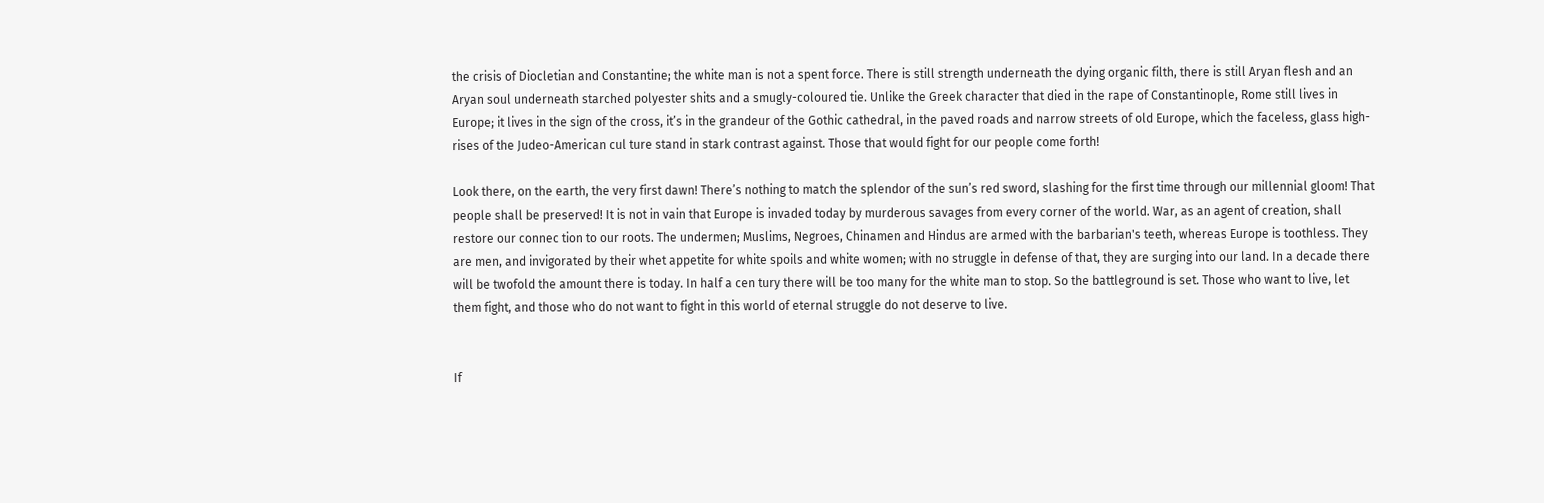the crisis of Diocletian and Constantine; the white man is not a spent force. There is still strength underneath the dying organic filth, there is still Aryan flesh and an Aryan soul underneath starched polyester shits and a smugly-coloured tie. Unlike the Greek character that died in the rape of Constantinople, Rome still lives in Europe; it lives in the sign of the cross, it’s in the grandeur of the Gothic cathedral, in the paved roads and narrow streets of old Europe, which the faceless, glass high-rises of the Judeo-American cul ture stand in stark contrast against. Those that would fight for our people come forth!

Look there, on the earth, the very first dawn! There’s nothing to match the splendor of the sun’s red sword, slashing for the first time through our millennial gloom! That people shall be preserved! It is not in vain that Europe is invaded today by murderous savages from every corner of the world. War, as an agent of creation, shall restore our connec tion to our roots. The undermen; Muslims, Negroes, Chinamen and Hindus are armed with the barbarian's teeth, whereas Europe is toothless. They are men, and invigorated by their whet appetite for white spoils and white women; with no struggle in defense of that, they are surging into our land. In a decade there will be twofold the amount there is today. In half a cen tury there will be too many for the white man to stop. So the battleground is set. Those who want to live, let them fight, and those who do not want to fight in this world of eternal struggle do not deserve to live.


If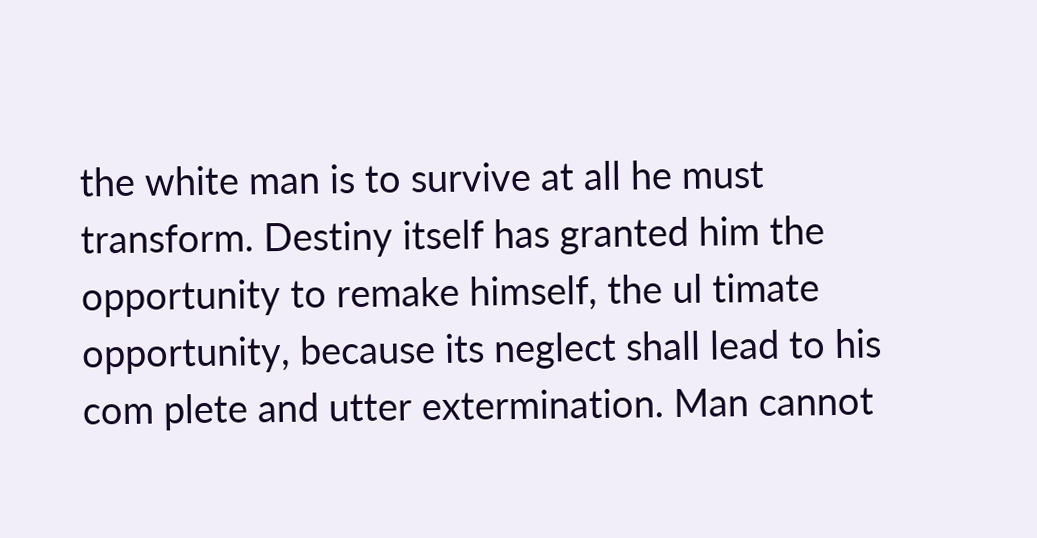the white man is to survive at all he must transform. Destiny itself has granted him the opportunity to remake himself, the ul timate opportunity, because its neglect shall lead to his com plete and utter extermination. Man cannot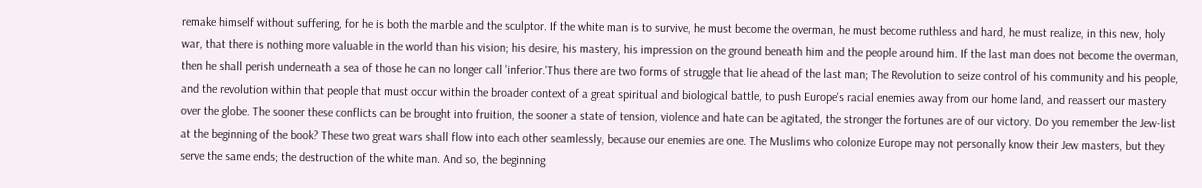remake himself without suffering, for he is both the marble and the sculptor. If the white man is to survive, he must become the overman, he must become ruthless and hard, he must realize, in this new, holy war, that there is nothing more valuable in the world than his vision; his desire, his mastery, his impression on the ground beneath him and the people around him. If the last man does not become the overman, then he shall perish underneath a sea of those he can no longer call 'inferior.'Thus there are two forms of struggle that lie ahead of the last man; The Revolution to seize control of his community and his people, and the revolution within that people that must occur within the broader context of a great spiritual and biological battle, to push Europe's racial enemies away from our home land, and reassert our mastery over the globe. The sooner these conflicts can be brought into fruition, the sooner a state of tension, violence and hate can be agitated, the stronger the fortunes are of our victory. Do you remember the Jew-list at the beginning of the book? These two great wars shall flow into each other seamlessly, because our enemies are one. The Muslims who colonize Europe may not personally know their Jew masters, but they serve the same ends; the destruction of the white man. And so, the beginning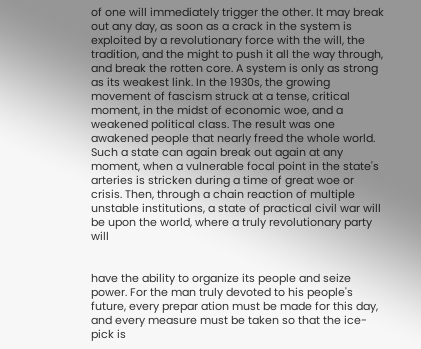of one will immediately trigger the other. It may break out any day, as soon as a crack in the system is exploited by a revolutionary force with the will, the tradition, and the might to push it all the way through, and break the rotten core. A system is only as strong as its weakest link. In the 1930s, the growing movement of fascism struck at a tense, critical moment, in the midst of economic woe, and a weakened political class. The result was one awakened people that nearly freed the whole world. Such a state can again break out again at any moment, when a vulnerable focal point in the state's arteries is stricken during a time of great woe or crisis. Then, through a chain reaction of multiple unstable institutions, a state of practical civil war will be upon the world, where a truly revolutionary party will


have the ability to organize its people and seize power. For the man truly devoted to his people's future, every prepar ation must be made for this day, and every measure must be taken so that the ice-pick is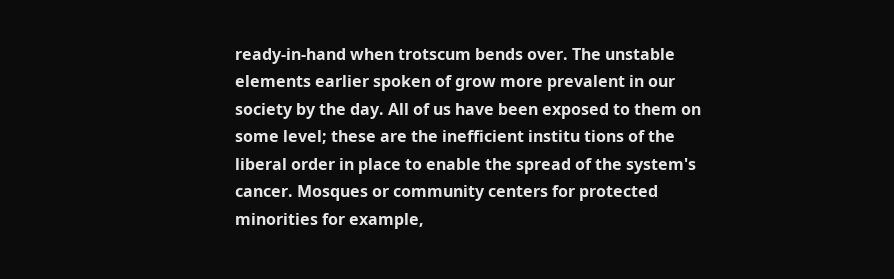ready-in-hand when trotscum bends over. The unstable elements earlier spoken of grow more prevalent in our society by the day. All of us have been exposed to them on some level; these are the inefficient institu tions of the liberal order in place to enable the spread of the system's cancer. Mosques or community centers for protected minorities for example,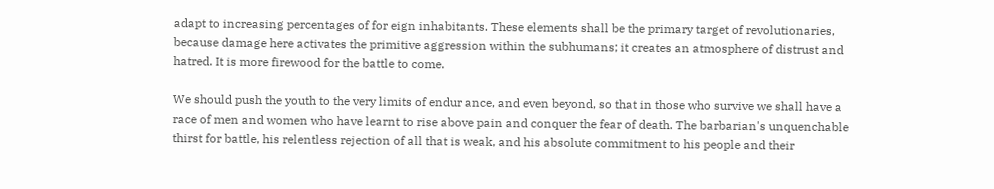adapt to increasing percentages of for eign inhabitants. These elements shall be the primary target of revolutionaries, because damage here activates the primitive aggression within the subhumans; it creates an atmosphere of distrust and hatred. It is more firewood for the battle to come.

We should push the youth to the very limits of endur ance, and even beyond, so that in those who survive we shall have a race of men and women who have learnt to rise above pain and conquer the fear of death. The barbarian's unquenchable thirst for battle, his relentless rejection of all that is weak, and his absolute commitment to his people and their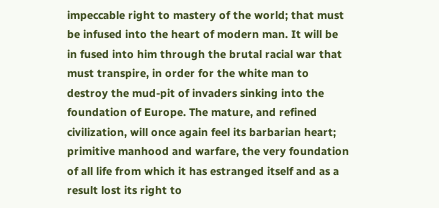impeccable right to mastery of the world; that must be infused into the heart of modern man. It will be in fused into him through the brutal racial war that must transpire, in order for the white man to destroy the mud-pit of invaders sinking into the foundation of Europe. The mature, and refined civilization, will once again feel its barbarian heart; primitive manhood and warfare, the very foundation of all life from which it has estranged itself and as a result lost its right to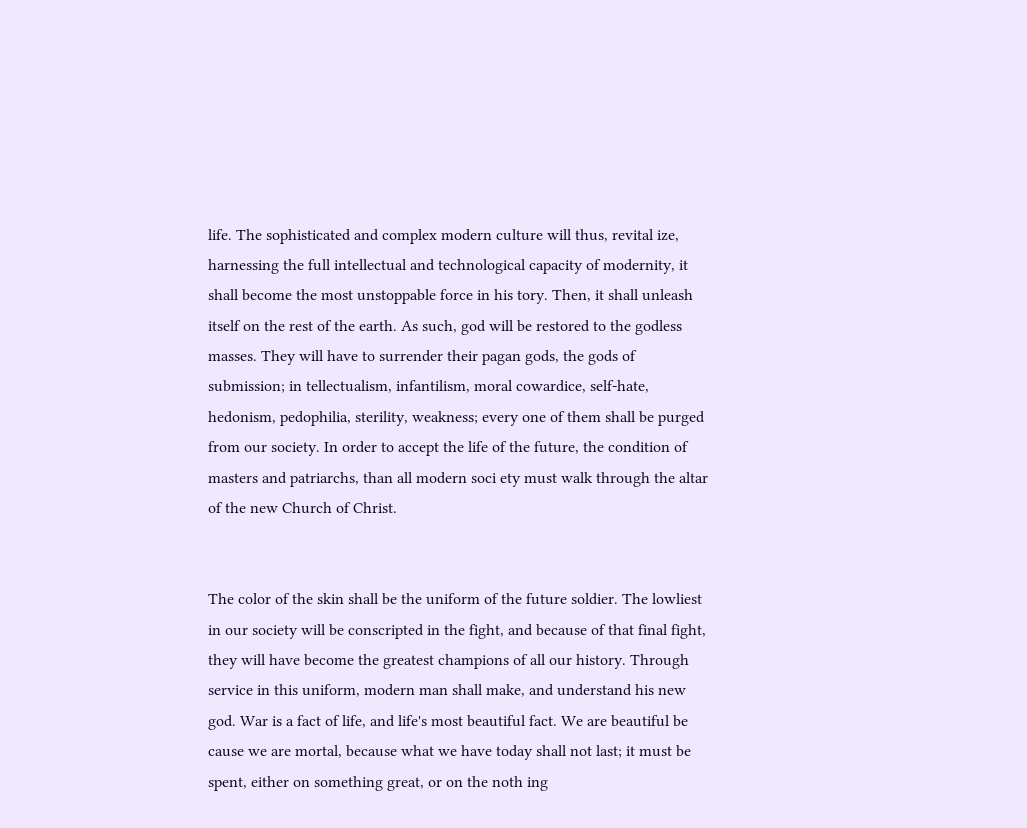life. The sophisticated and complex modern culture will thus, revital ize, harnessing the full intellectual and technological capacity of modernity, it shall become the most unstoppable force in his tory. Then, it shall unleash itself on the rest of the earth. As such, god will be restored to the godless masses. They will have to surrender their pagan gods, the gods of submission; in tellectualism, infantilism, moral cowardice, self-hate, hedonism, pedophilia, sterility, weakness; every one of them shall be purged from our society. In order to accept the life of the future, the condition of masters and patriarchs, than all modern soci ety must walk through the altar of the new Church of Christ.


The color of the skin shall be the uniform of the future soldier. The lowliest in our society will be conscripted in the fight, and because of that final fight, they will have become the greatest champions of all our history. Through service in this uniform, modern man shall make, and understand his new god. War is a fact of life, and life's most beautiful fact. We are beautiful be cause we are mortal, because what we have today shall not last; it must be spent, either on something great, or on the noth ing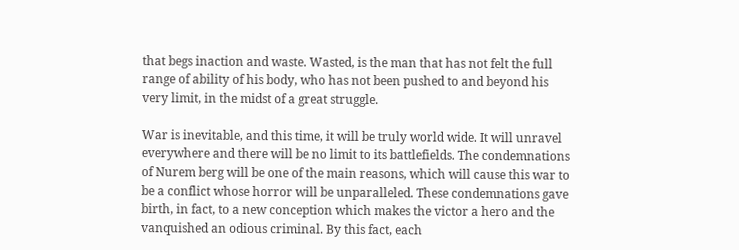that begs inaction and waste. Wasted, is the man that has not felt the full range of ability of his body, who has not been pushed to and beyond his very limit, in the midst of a great struggle.

War is inevitable, and this time, it will be truly world wide. It will unravel everywhere and there will be no limit to its battlefields. The condemnations of Nurem berg will be one of the main reasons, which will cause this war to be a conflict whose horror will be unparalleled. These condemnations gave birth, in fact, to a new conception which makes the victor a hero and the vanquished an odious criminal. By this fact, each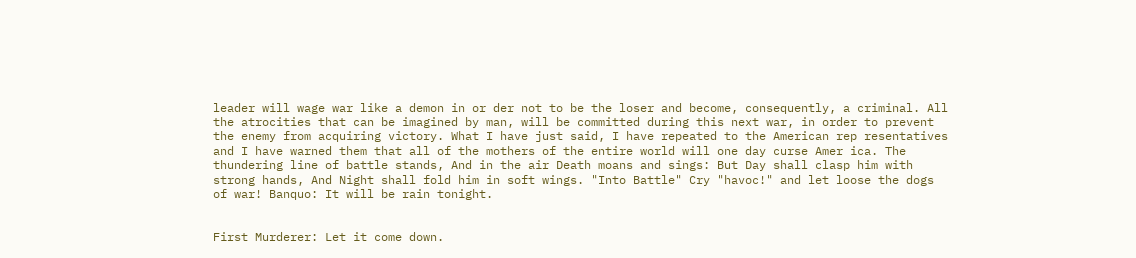leader will wage war like a demon in or der not to be the loser and become, consequently, a criminal. All the atrocities that can be imagined by man, will be committed during this next war, in order to prevent the enemy from acquiring victory. What I have just said, I have repeated to the American rep resentatives and I have warned them that all of the mothers of the entire world will one day curse Amer ica. The thundering line of battle stands, And in the air Death moans and sings: But Day shall clasp him with strong hands, And Night shall fold him in soft wings. "Into Battle" Cry "havoc!" and let loose the dogs of war! Banquo: It will be rain tonight.


First Murderer: Let it come down.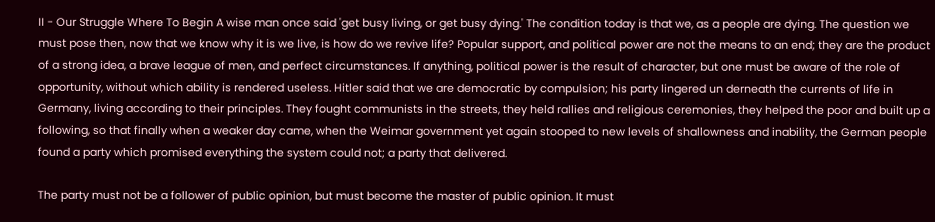II - Our Struggle Where To Begin A wise man once said 'get busy living, or get busy dying.' The condition today is that we, as a people are dying. The question we must pose then, now that we know why it is we live, is how do we revive life? Popular support, and political power are not the means to an end; they are the product of a strong idea, a brave league of men, and perfect circumstances. If anything, political power is the result of character, but one must be aware of the role of opportunity, without which ability is rendered useless. Hitler said that we are democratic by compulsion; his party lingered un derneath the currents of life in Germany, living according to their principles. They fought communists in the streets, they held rallies and religious ceremonies, they helped the poor and built up a following, so that finally when a weaker day came, when the Weimar government yet again stooped to new levels of shallowness and inability, the German people found a party which promised everything the system could not; a party that delivered.

The party must not be a follower of public opinion, but must become the master of public opinion. It must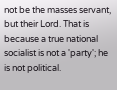not be the masses servant, but their Lord. That is because a true national socialist is not a 'party'; he is not political.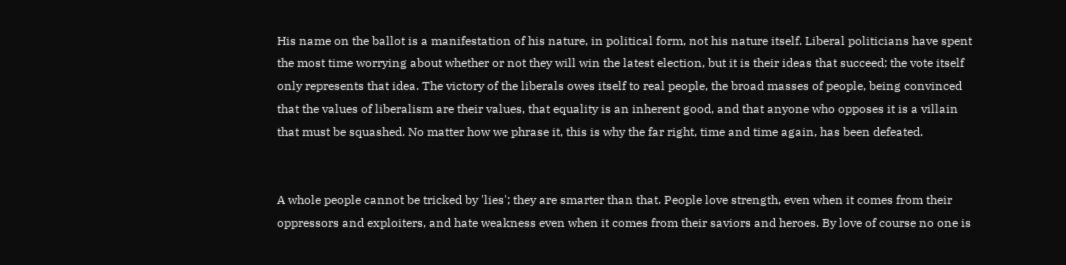His name on the ballot is a manifestation of his nature, in political form, not his nature itself. Liberal politicians have spent the most time worrying about whether or not they will win the latest election, but it is their ideas that succeed; the vote itself only represents that idea. The victory of the liberals owes itself to real people, the broad masses of people, being convinced that the values of liberalism are their values, that equality is an inherent good, and that anyone who opposes it is a villain that must be squashed. No matter how we phrase it, this is why the far right, time and time again, has been defeated.


A whole people cannot be tricked by 'lies'; they are smarter than that. People love strength, even when it comes from their oppressors and exploiters, and hate weakness even when it comes from their saviors and heroes. By love of course no one is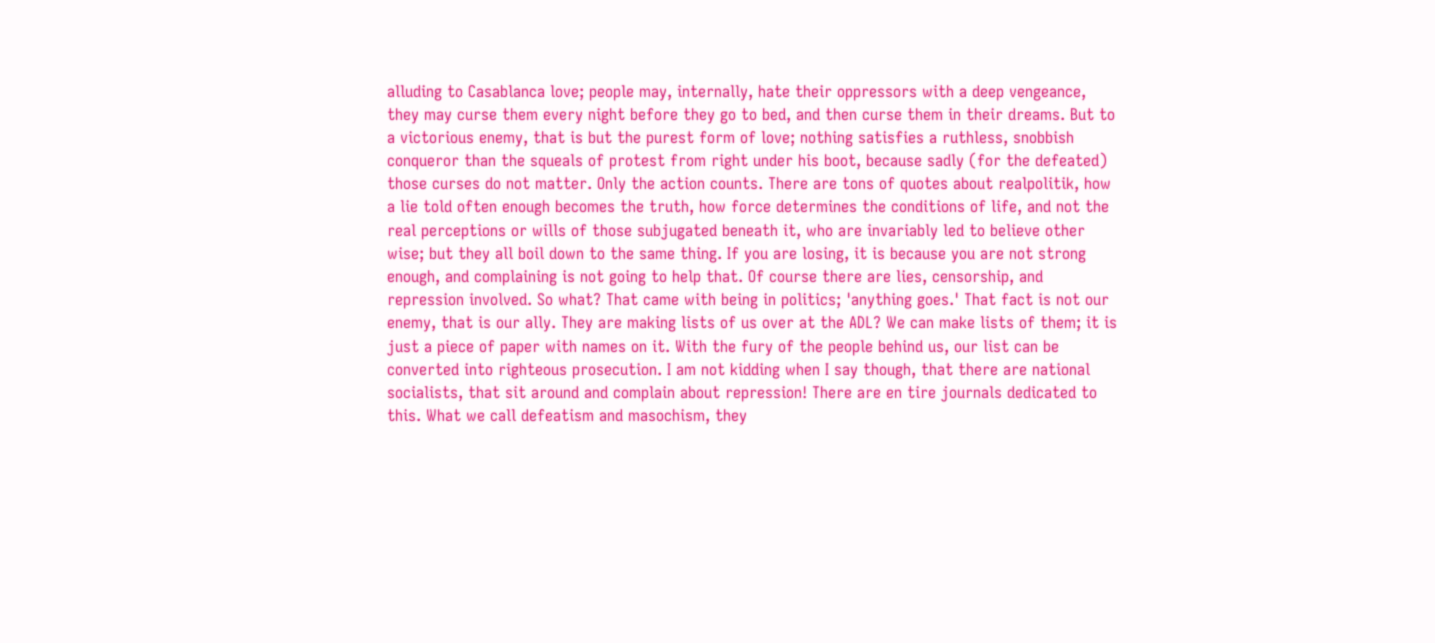alluding to Casablanca love; people may, internally, hate their oppressors with a deep vengeance, they may curse them every night before they go to bed, and then curse them in their dreams. But to a victorious enemy, that is but the purest form of love; nothing satisfies a ruthless, snobbish conqueror than the squeals of protest from right under his boot, because sadly (for the defeated) those curses do not matter. Only the action counts. There are tons of quotes about realpolitik, how a lie told often enough becomes the truth, how force determines the conditions of life, and not the real perceptions or wills of those subjugated beneath it, who are invariably led to believe other wise; but they all boil down to the same thing. If you are losing, it is because you are not strong enough, and complaining is not going to help that. Of course there are lies, censorship, and repression involved. So what? That came with being in politics; 'anything goes.' That fact is not our enemy, that is our ally. They are making lists of us over at the ADL? We can make lists of them; it is just a piece of paper with names on it. With the fury of the people behind us, our list can be converted into righteous prosecution. I am not kidding when I say though, that there are national socialists, that sit around and complain about repression! There are en tire journals dedicated to this. What we call defeatism and masochism, they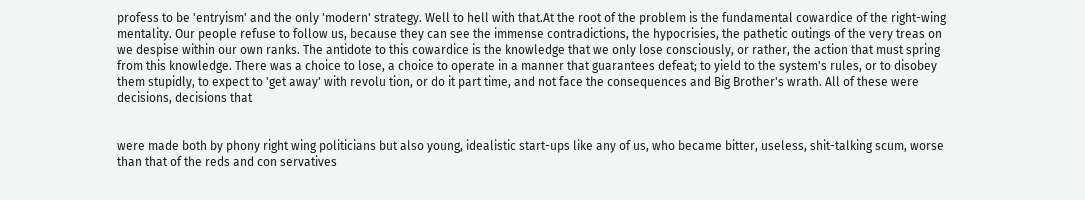profess to be 'entryism' and the only 'modern' strategy. Well to hell with that.At the root of the problem is the fundamental cowardice of the right-wing mentality. Our people refuse to follow us, because they can see the immense contradictions, the hypocrisies, the pathetic outings of the very treas on we despise within our own ranks. The antidote to this cowardice is the knowledge that we only lose consciously, or rather, the action that must spring from this knowledge. There was a choice to lose, a choice to operate in a manner that guarantees defeat; to yield to the system's rules, or to disobey them stupidly, to expect to 'get away' with revolu tion, or do it part time, and not face the consequences and Big Brother's wrath. All of these were decisions, decisions that


were made both by phony right wing politicians but also young, idealistic start-ups like any of us, who became bitter, useless, shit-talking scum, worse than that of the reds and con servatives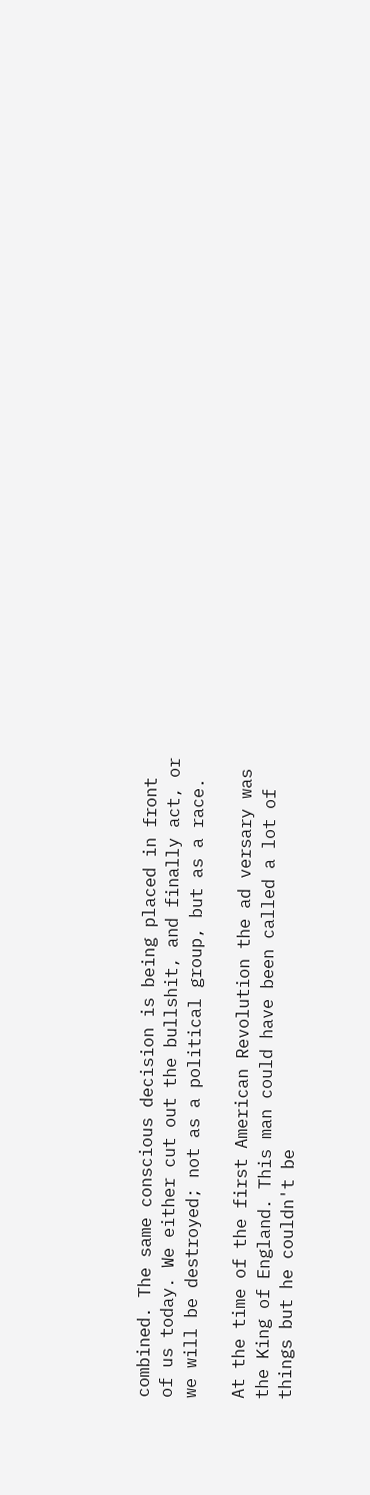combined. The same conscious decision is being placed in front of us today. We either cut out the bullshit, and finally act, or we will be destroyed; not as a political group, but as a race.

At the time of the first American Revolution the ad versary was the King of England. This man could have been called a lot of things but he couldn't be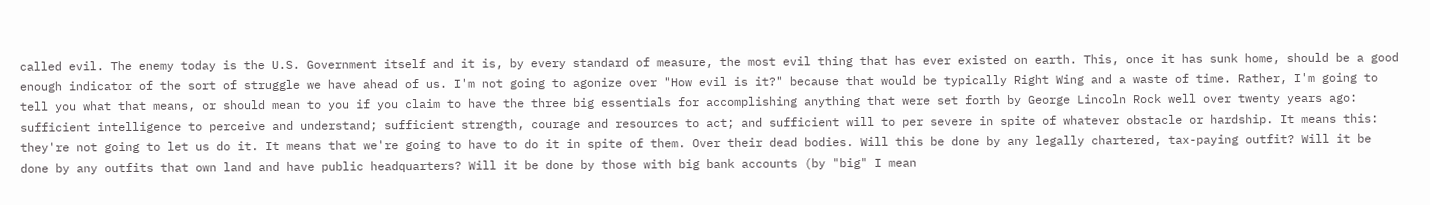called evil. The enemy today is the U.S. Government itself and it is, by every standard of measure, the most evil thing that has ever existed on earth. This, once it has sunk home, should be a good enough indicator of the sort of struggle we have ahead of us. I'm not going to agonize over "How evil is it?" because that would be typically Right Wing and a waste of time. Rather, I'm going to tell you what that means, or should mean to you if you claim to have the three big essentials for accomplishing anything that were set forth by George Lincoln Rock well over twenty years ago: sufficient intelligence to perceive and understand; sufficient strength, courage and resources to act; and sufficient will to per severe in spite of whatever obstacle or hardship. It means this: they're not going to let us do it. It means that we're going to have to do it in spite of them. Over their dead bodies. Will this be done by any legally chartered, tax-paying outfit? Will it be done by any outfits that own land and have public headquarters? Will it be done by those with big bank accounts (by "big" I mean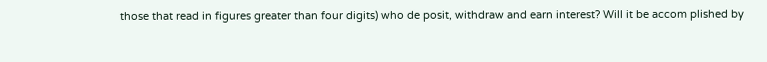those that read in figures greater than four digits) who de posit, withdraw and earn interest? Will it be accom plished by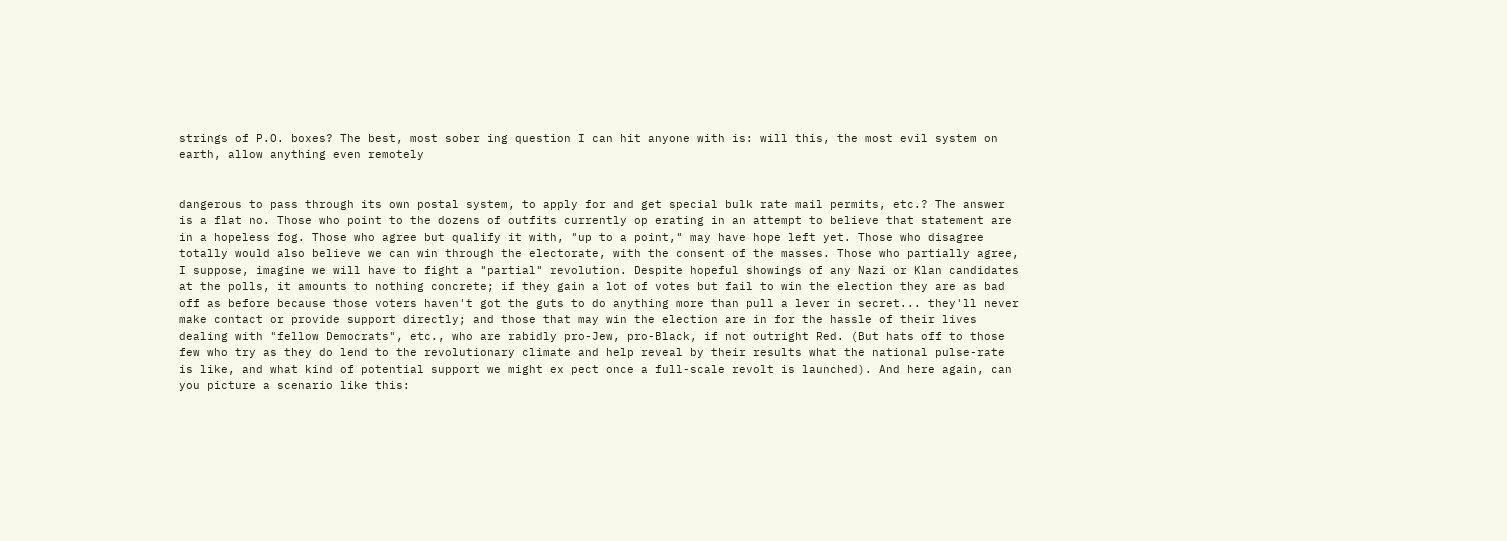strings of P.O. boxes? The best, most sober ing question I can hit anyone with is: will this, the most evil system on earth, allow anything even remotely


dangerous to pass through its own postal system, to apply for and get special bulk rate mail permits, etc.? The answer is a flat no. Those who point to the dozens of outfits currently op erating in an attempt to believe that statement are in a hopeless fog. Those who agree but qualify it with, "up to a point," may have hope left yet. Those who disagree totally would also believe we can win through the electorate, with the consent of the masses. Those who partially agree, I suppose, imagine we will have to fight a "partial" revolution. Despite hopeful showings of any Nazi or Klan candidates at the polls, it amounts to nothing concrete; if they gain a lot of votes but fail to win the election they are as bad off as before because those voters haven't got the guts to do anything more than pull a lever in secret... they'll never make contact or provide support directly; and those that may win the election are in for the hassle of their lives dealing with "fellow Democrats", etc., who are rabidly pro-Jew, pro-Black, if not outright Red. (But hats off to those few who try as they do lend to the revolutionary climate and help reveal by their results what the national pulse-rate is like, and what kind of potential support we might ex pect once a full-scale revolt is launched). And here again, can you picture a scenario like this: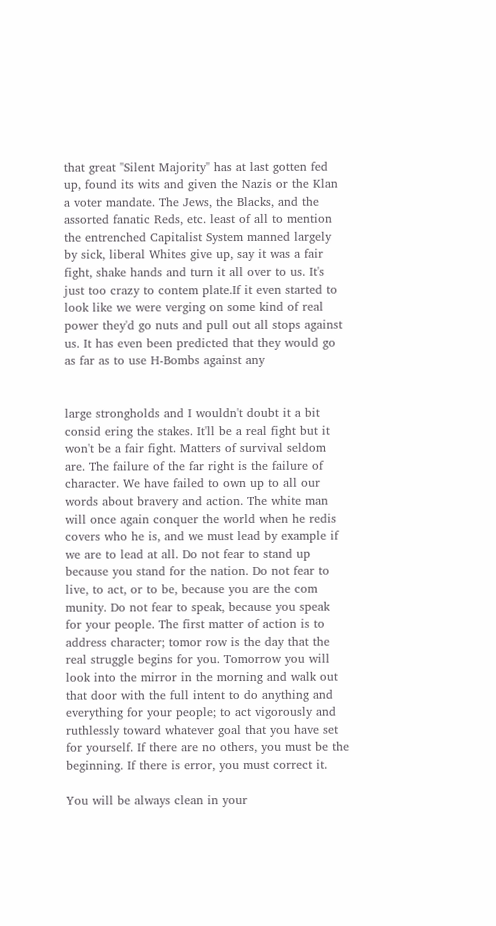that great "Silent Majority" has at last gotten fed up, found its wits and given the Nazis or the Klan a voter mandate. The Jews, the Blacks, and the assorted fanatic Reds, etc. least of all to mention the entrenched Capitalist System manned largely by sick, liberal Whites give up, say it was a fair fight, shake hands and turn it all over to us. It's just too crazy to contem plate.If it even started to look like we were verging on some kind of real power they'd go nuts and pull out all stops against us. It has even been predicted that they would go as far as to use H-Bombs against any


large strongholds and I wouldn't doubt it a bit consid ering the stakes. It'll be a real fight but it won't be a fair fight. Matters of survival seldom are. The failure of the far right is the failure of character. We have failed to own up to all our words about bravery and action. The white man will once again conquer the world when he redis covers who he is, and we must lead by example if we are to lead at all. Do not fear to stand up because you stand for the nation. Do not fear to live, to act, or to be, because you are the com munity. Do not fear to speak, because you speak for your people. The first matter of action is to address character; tomor row is the day that the real struggle begins for you. Tomorrow you will look into the mirror in the morning and walk out that door with the full intent to do anything and everything for your people; to act vigorously and ruthlessly toward whatever goal that you have set for yourself. If there are no others, you must be the beginning. If there is error, you must correct it.

You will be always clean in your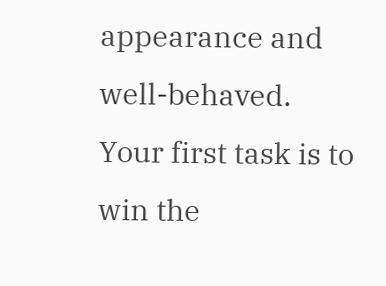appearance and well-behaved. Your first task is to win the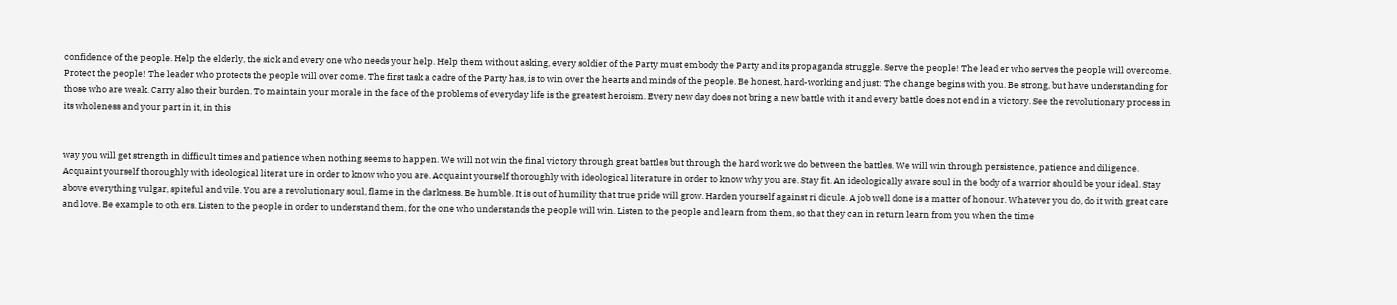confidence of the people. Help the elderly, the sick and every one who needs your help. Help them without asking, every soldier of the Party must embody the Party and its propaganda struggle. Serve the people! The lead er who serves the people will overcome. Protect the people! The leader who protects the people will over come. The first task a cadre of the Party has, is to win over the hearts and minds of the people. Be honest, hard-working and just: The change begins with you. Be strong, but have understanding for those who are weak. Carry also their burden. To maintain your morale in the face of the problems of everyday life is the greatest heroism. Every new day does not bring a new battle with it and every battle does not end in a victory. See the revolutionary process in its wholeness and your part in it, in this


way you will get strength in difficult times and patience when nothing seems to happen. We will not win the final victory through great battles but through the hard work we do between the battles. We will win through persistence, patience and diligence. Acquaint yourself thoroughly with ideological literat ure in order to know who you are. Acquaint yourself thoroughly with ideological literature in order to know why you are. Stay fit. An ideologically aware soul in the body of a warrior should be your ideal. Stay above everything vulgar, spiteful and vile. You are a revolutionary soul, flame in the darkness. Be humble. It is out of humility that true pride will grow. Harden yourself against ri dicule. A job well done is a matter of honour. Whatever you do, do it with great care and love. Be example to oth ers. Listen to the people in order to understand them, for the one who understands the people will win. Listen to the people and learn from them, so that they can in return learn from you when the time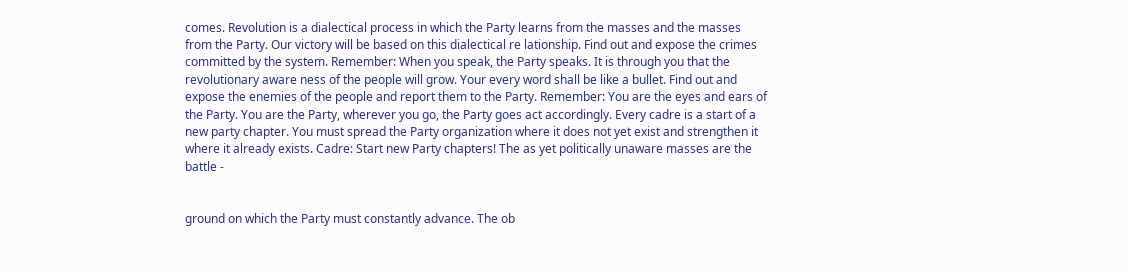comes. Revolution is a dialectical process in which the Party learns from the masses and the masses from the Party. Our victory will be based on this dialectical re lationship. Find out and expose the crimes committed by the system. Remember: When you speak, the Party speaks. It is through you that the revolutionary aware ness of the people will grow. Your every word shall be like a bullet. Find out and expose the enemies of the people and report them to the Party. Remember: You are the eyes and ears of the Party. You are the Party, wherever you go, the Party goes act accordingly. Every cadre is a start of a new party chapter. You must spread the Party organization where it does not yet exist and strengthen it where it already exists. Cadre: Start new Party chapters! The as yet politically unaware masses are the battle -


ground on which the Party must constantly advance. The ob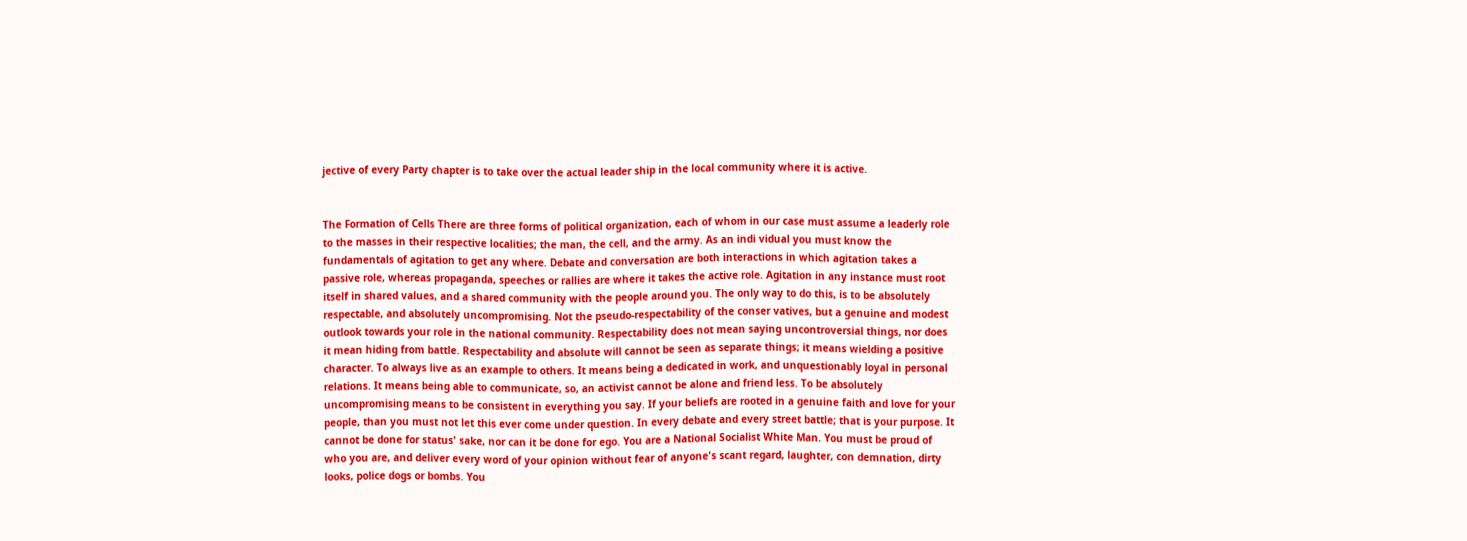jective of every Party chapter is to take over the actual leader ship in the local community where it is active.


The Formation of Cells There are three forms of political organization, each of whom in our case must assume a leaderly role to the masses in their respective localities; the man, the cell, and the army. As an indi vidual you must know the fundamentals of agitation to get any where. Debate and conversation are both interactions in which agitation takes a passive role, whereas propaganda, speeches or rallies are where it takes the active role. Agitation in any instance must root itself in shared values, and a shared community with the people around you. The only way to do this, is to be absolutely respectable, and absolutely uncompromising. Not the pseudo-respectability of the conser vatives, but a genuine and modest outlook towards your role in the national community. Respectability does not mean saying uncontroversial things, nor does it mean hiding from battle. Respectability and absolute will cannot be seen as separate things; it means wielding a positive character. To always live as an example to others. It means being a dedicated in work, and unquestionably loyal in personal relations. It means being able to communicate, so, an activist cannot be alone and friend less. To be absolutely uncompromising means to be consistent in everything you say. If your beliefs are rooted in a genuine faith and love for your people, than you must not let this ever come under question. In every debate and every street battle; that is your purpose. It cannot be done for status' sake, nor can it be done for ego. You are a National Socialist White Man. You must be proud of who you are, and deliver every word of your opinion without fear of anyone's scant regard, laughter, con demnation, dirty looks, police dogs or bombs. You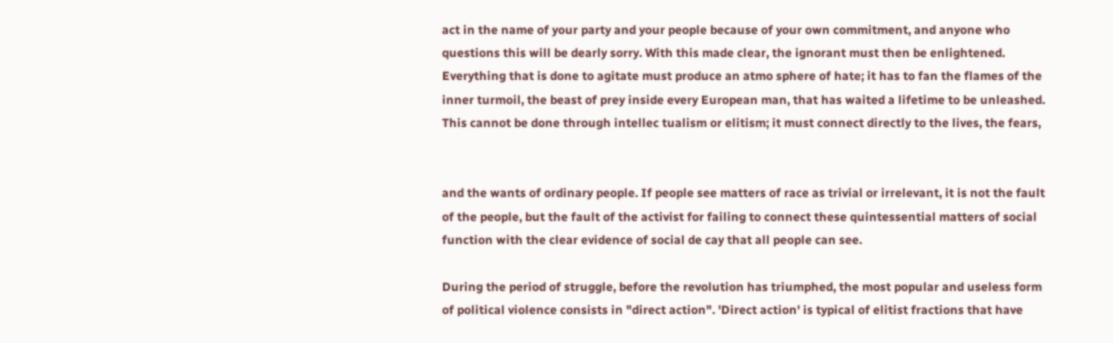act in the name of your party and your people because of your own commitment, and anyone who questions this will be dearly sorry. With this made clear, the ignorant must then be enlightened. Everything that is done to agitate must produce an atmo sphere of hate; it has to fan the flames of the inner turmoil, the beast of prey inside every European man, that has waited a lifetime to be unleashed. This cannot be done through intellec tualism or elitism; it must connect directly to the lives, the fears,


and the wants of ordinary people. If people see matters of race as trivial or irrelevant, it is not the fault of the people, but the fault of the activist for failing to connect these quintessential matters of social function with the clear evidence of social de cay that all people can see.

During the period of struggle, before the revolution has triumphed, the most popular and useless form of political violence consists in "direct action". 'Direct action' is typical of elitist fractions that have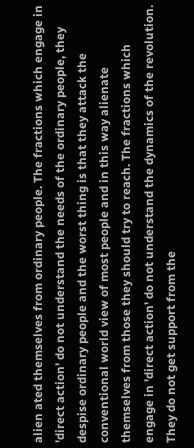alien ated themselves from ordinary people. The fractions which engage in 'direct action' do not understand the needs of the ordinary people, they despise ordinary people and the worst thing is that they attack the conventional world view of most people and in this way alienate themselves from those they should try to reach. The fractions which engage in 'direct action' do not understand the dynamics of the revolution. They do not get support from the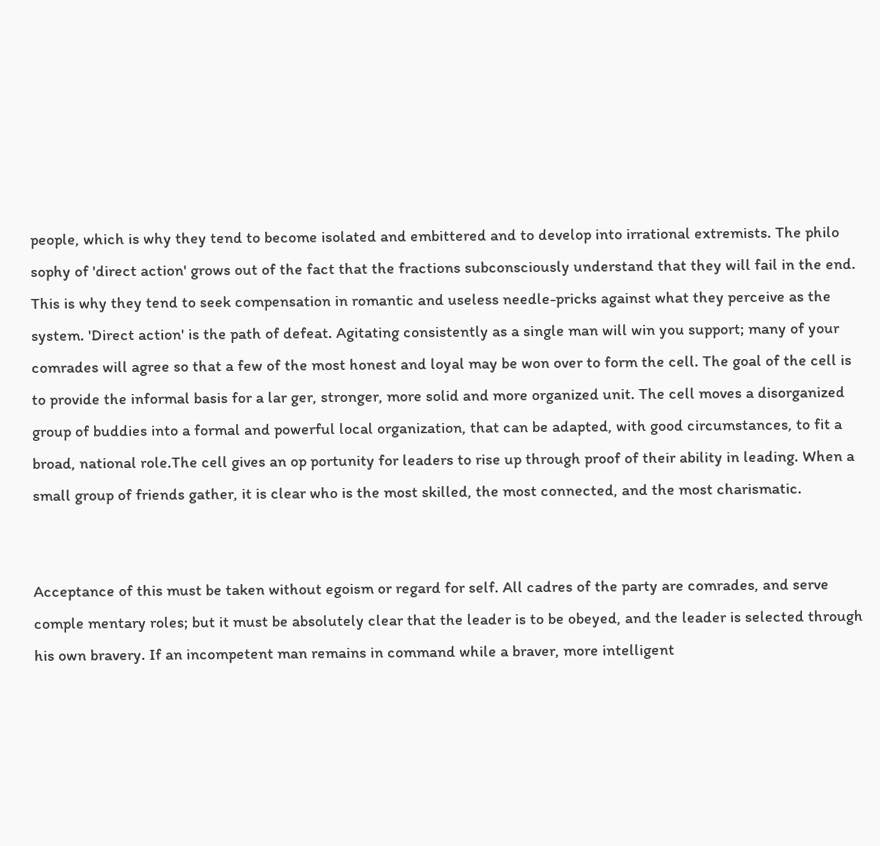people, which is why they tend to become isolated and embittered and to develop into irrational extremists. The philo sophy of 'direct action' grows out of the fact that the fractions subconsciously understand that they will fail in the end. This is why they tend to seek compensation in romantic and useless needle-pricks against what they perceive as the system. 'Direct action' is the path of defeat. Agitating consistently as a single man will win you support; many of your comrades will agree so that a few of the most honest and loyal may be won over to form the cell. The goal of the cell is to provide the informal basis for a lar ger, stronger, more solid and more organized unit. The cell moves a disorganized group of buddies into a formal and powerful local organization, that can be adapted, with good circumstances, to fit a broad, national role.The cell gives an op portunity for leaders to rise up through proof of their ability in leading. When a small group of friends gather, it is clear who is the most skilled, the most connected, and the most charismatic.


Acceptance of this must be taken without egoism or regard for self. All cadres of the party are comrades, and serve comple mentary roles; but it must be absolutely clear that the leader is to be obeyed, and the leader is selected through his own bravery. If an incompetent man remains in command while a braver, more intelligent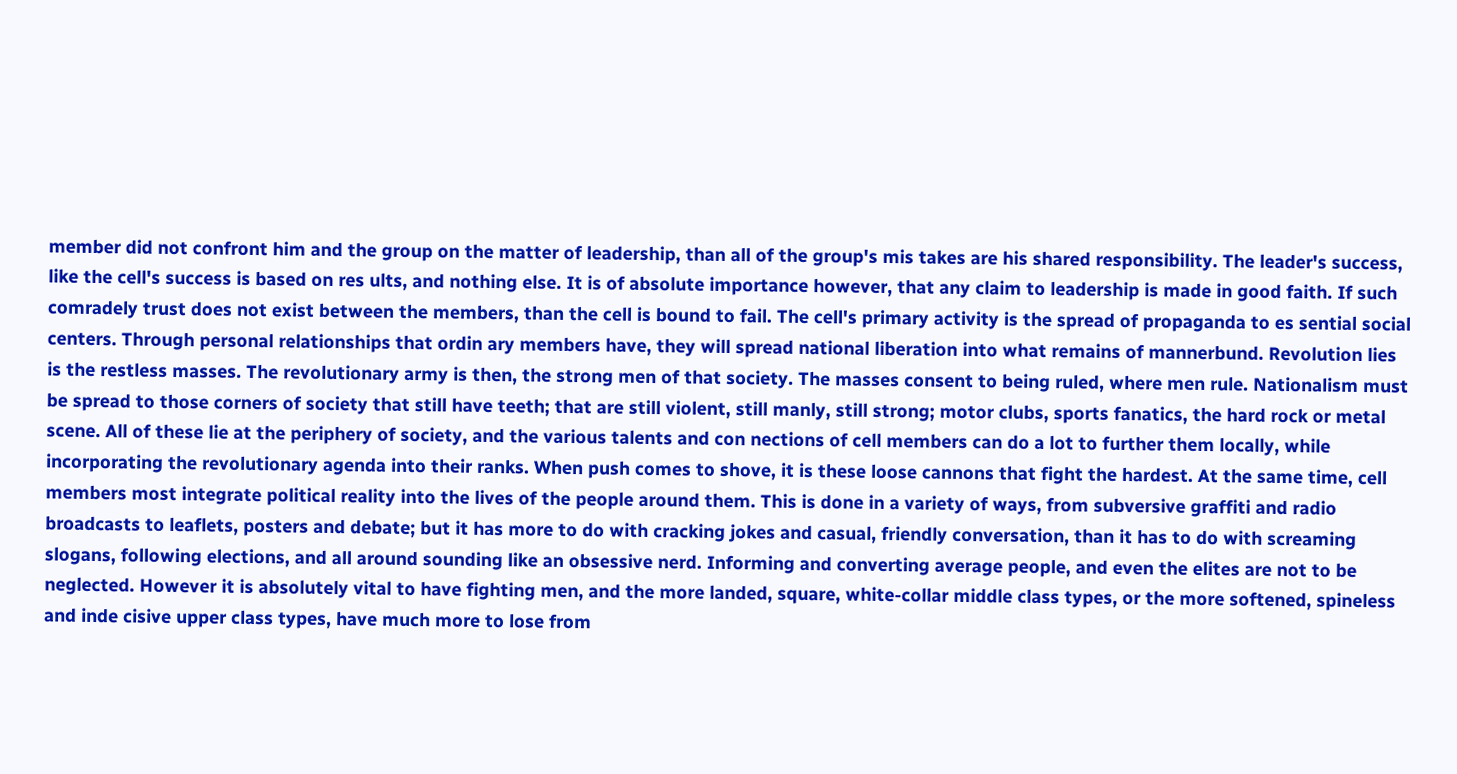member did not confront him and the group on the matter of leadership, than all of the group's mis takes are his shared responsibility. The leader's success, like the cell's success is based on res ults, and nothing else. It is of absolute importance however, that any claim to leadership is made in good faith. If such comradely trust does not exist between the members, than the cell is bound to fail. The cell's primary activity is the spread of propaganda to es sential social centers. Through personal relationships that ordin ary members have, they will spread national liberation into what remains of mannerbund. Revolution lies is the restless masses. The revolutionary army is then, the strong men of that society. The masses consent to being ruled, where men rule. Nationalism must be spread to those corners of society that still have teeth; that are still violent, still manly, still strong; motor clubs, sports fanatics, the hard rock or metal scene. All of these lie at the periphery of society, and the various talents and con nections of cell members can do a lot to further them locally, while incorporating the revolutionary agenda into their ranks. When push comes to shove, it is these loose cannons that fight the hardest. At the same time, cell members most integrate political reality into the lives of the people around them. This is done in a variety of ways, from subversive graffiti and radio broadcasts to leaflets, posters and debate; but it has more to do with cracking jokes and casual, friendly conversation, than it has to do with screaming slogans, following elections, and all around sounding like an obsessive nerd. Informing and converting average people, and even the elites are not to be neglected. However it is absolutely vital to have fighting men, and the more landed, square, white-collar middle class types, or the more softened, spineless and inde cisive upper class types, have much more to lose from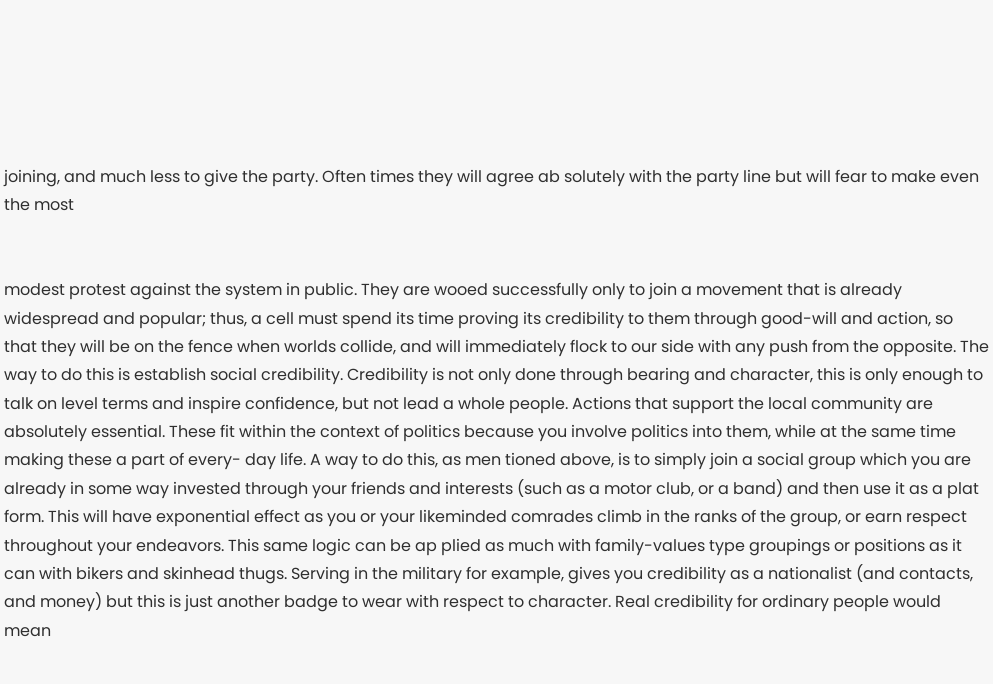joining, and much less to give the party. Often times they will agree ab solutely with the party line but will fear to make even the most


modest protest against the system in public. They are wooed successfully only to join a movement that is already widespread and popular; thus, a cell must spend its time proving its credibility to them through good-will and action, so that they will be on the fence when worlds collide, and will immediately flock to our side with any push from the opposite. The way to do this is establish social credibility. Credibility is not only done through bearing and character, this is only enough to talk on level terms and inspire confidence, but not lead a whole people. Actions that support the local community are absolutely essential. These fit within the context of politics because you involve politics into them, while at the same time making these a part of every- day life. A way to do this, as men tioned above, is to simply join a social group which you are already in some way invested through your friends and interests (such as a motor club, or a band) and then use it as a plat form. This will have exponential effect as you or your likeminded comrades climb in the ranks of the group, or earn respect throughout your endeavors. This same logic can be ap plied as much with family-values type groupings or positions as it can with bikers and skinhead thugs. Serving in the military for example, gives you credibility as a nationalist (and contacts, and money) but this is just another badge to wear with respect to character. Real credibility for ordinary people would mean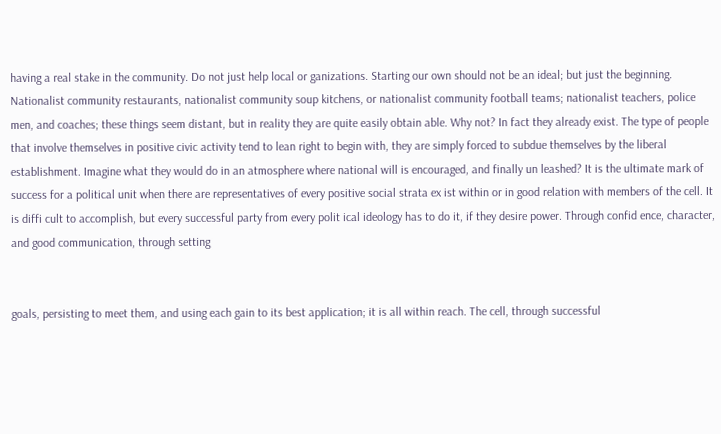having a real stake in the community. Do not just help local or ganizations. Starting our own should not be an ideal; but just the beginning. Nationalist community restaurants, nationalist community soup kitchens, or nationalist community football teams; nationalist teachers, police men, and coaches; these things seem distant, but in reality they are quite easily obtain able. Why not? In fact they already exist. The type of people that involve themselves in positive civic activity tend to lean right to begin with, they are simply forced to subdue themselves by the liberal establishment. Imagine what they would do in an atmosphere where national will is encouraged, and finally un leashed? It is the ultimate mark of success for a political unit when there are representatives of every positive social strata ex ist within or in good relation with members of the cell. It is diffi cult to accomplish, but every successful party from every polit ical ideology has to do it, if they desire power. Through confid ence, character, and good communication, through setting


goals, persisting to meet them, and using each gain to its best application; it is all within reach. The cell, through successful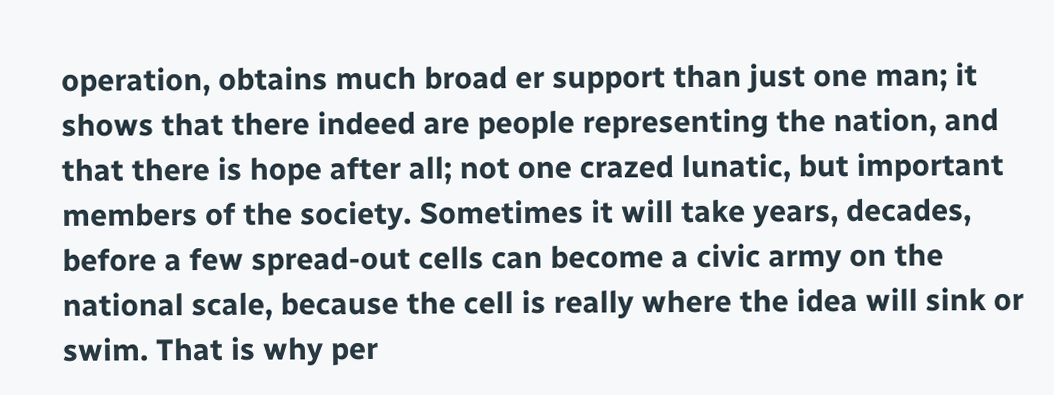operation, obtains much broad er support than just one man; it shows that there indeed are people representing the nation, and that there is hope after all; not one crazed lunatic, but important members of the society. Sometimes it will take years, decades, before a few spread-out cells can become a civic army on the national scale, because the cell is really where the idea will sink or swim. That is why per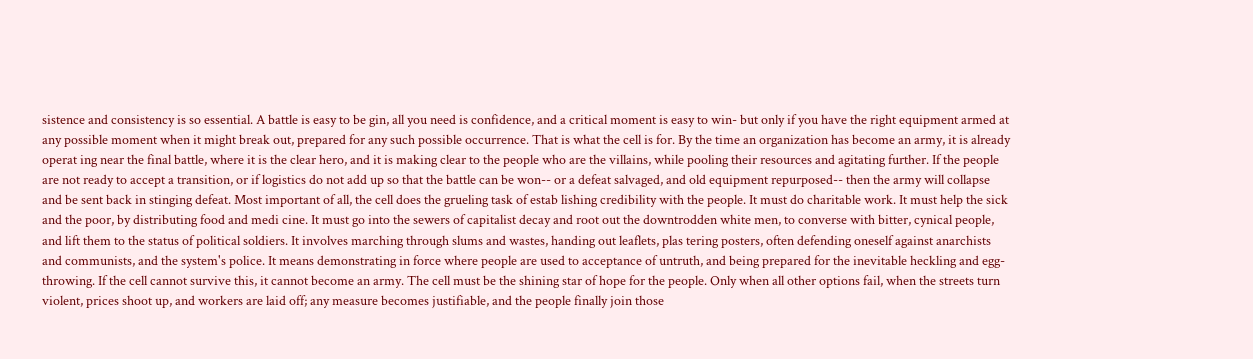sistence and consistency is so essential. A battle is easy to be gin, all you need is confidence, and a critical moment is easy to win- but only if you have the right equipment armed at any possible moment when it might break out, prepared for any such possible occurrence. That is what the cell is for. By the time an organization has become an army, it is already operat ing near the final battle, where it is the clear hero, and it is making clear to the people who are the villains, while pooling their resources and agitating further. If the people are not ready to accept a transition, or if logistics do not add up so that the battle can be won-- or a defeat salvaged, and old equipment repurposed-- then the army will collapse and be sent back in stinging defeat. Most important of all, the cell does the grueling task of estab lishing credibility with the people. It must do charitable work. It must help the sick and the poor, by distributing food and medi cine. It must go into the sewers of capitalist decay and root out the downtrodden white men, to converse with bitter, cynical people, and lift them to the status of political soldiers. It involves marching through slums and wastes, handing out leaflets, plas tering posters, often defending oneself against anarchists and communists, and the system's police. It means demonstrating in force where people are used to acceptance of untruth, and being prepared for the inevitable heckling and egg-throwing. If the cell cannot survive this, it cannot become an army. The cell must be the shining star of hope for the people. Only when all other options fail, when the streets turn violent, prices shoot up, and workers are laid off; any measure becomes justifiable, and the people finally join those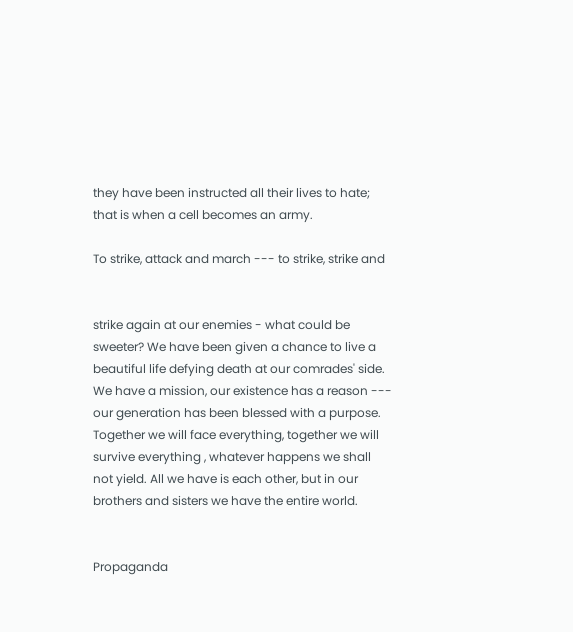they have been instructed all their lives to hate; that is when a cell becomes an army.

To strike, attack and march --- to strike, strike and


strike again at our enemies - what could be sweeter? We have been given a chance to live a beautiful life defying death at our comrades' side. We have a mission, our existence has a reason --- our generation has been blessed with a purpose. Together we will face everything, together we will survive everything , whatever happens we shall not yield. All we have is each other, but in our brothers and sisters we have the entire world.


Propaganda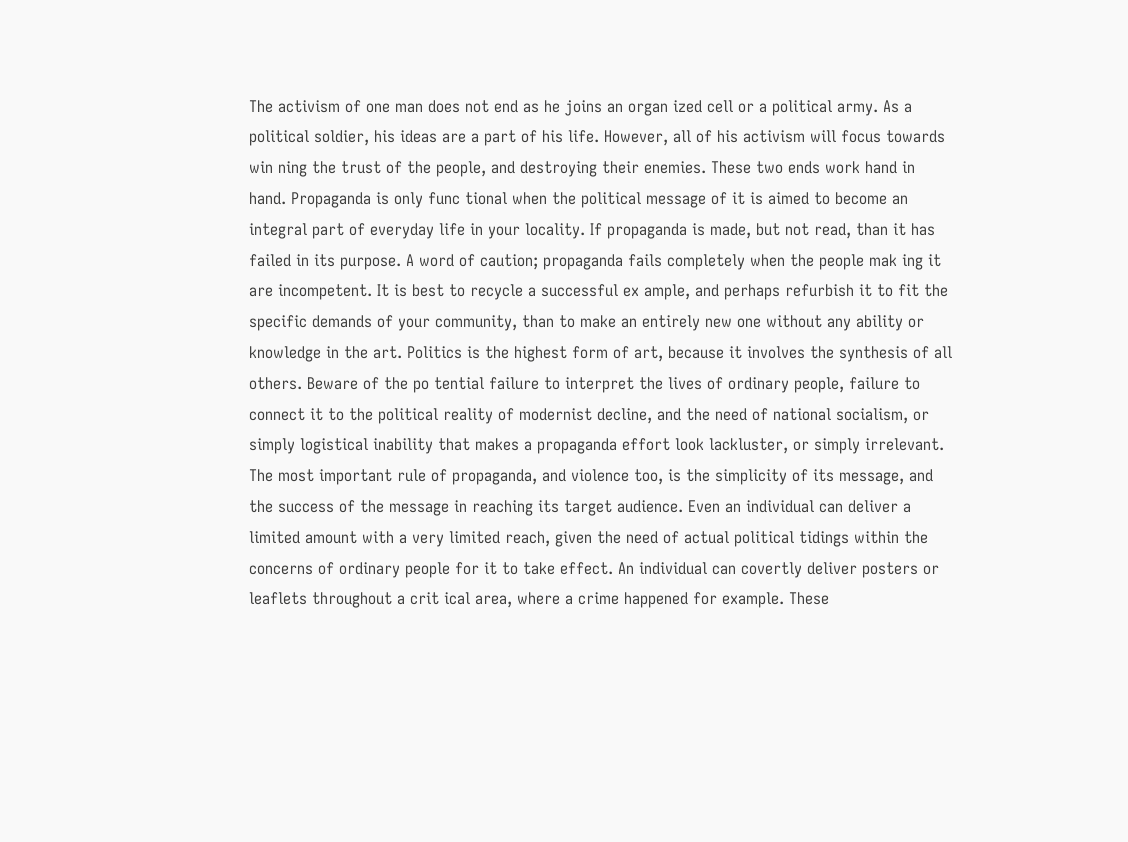The activism of one man does not end as he joins an organ ized cell or a political army. As a political soldier, his ideas are a part of his life. However, all of his activism will focus towards win ning the trust of the people, and destroying their enemies. These two ends work hand in hand. Propaganda is only func tional when the political message of it is aimed to become an integral part of everyday life in your locality. If propaganda is made, but not read, than it has failed in its purpose. A word of caution; propaganda fails completely when the people mak ing it are incompetent. It is best to recycle a successful ex ample, and perhaps refurbish it to fit the specific demands of your community, than to make an entirely new one without any ability or knowledge in the art. Politics is the highest form of art, because it involves the synthesis of all others. Beware of the po tential failure to interpret the lives of ordinary people, failure to connect it to the political reality of modernist decline, and the need of national socialism, or simply logistical inability that makes a propaganda effort look lackluster, or simply irrelevant. The most important rule of propaganda, and violence too, is the simplicity of its message, and the success of the message in reaching its target audience. Even an individual can deliver a limited amount with a very limited reach, given the need of actual political tidings within the concerns of ordinary people for it to take effect. An individual can covertly deliver posters or leaflets throughout a crit ical area, where a crime happened for example. These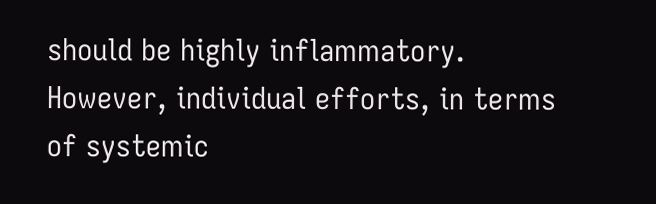should be highly inflammatory. However, individual efforts, in terms of systemic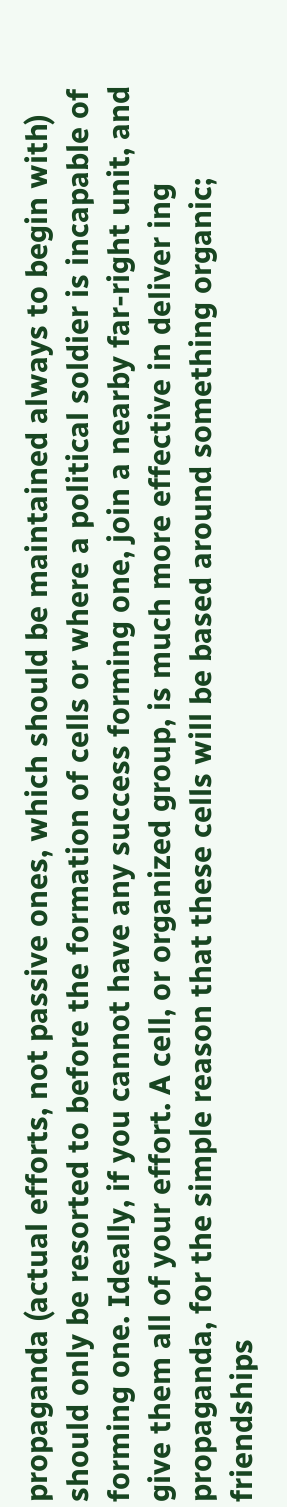propaganda (actual efforts, not passive ones, which should be maintained always to begin with) should only be resorted to before the formation of cells or where a political soldier is incapable of forming one. Ideally, if you cannot have any success forming one, join a nearby far-right unit, and give them all of your effort. A cell, or organized group, is much more effective in deliver ing propaganda, for the simple reason that these cells will be based around something organic; friendships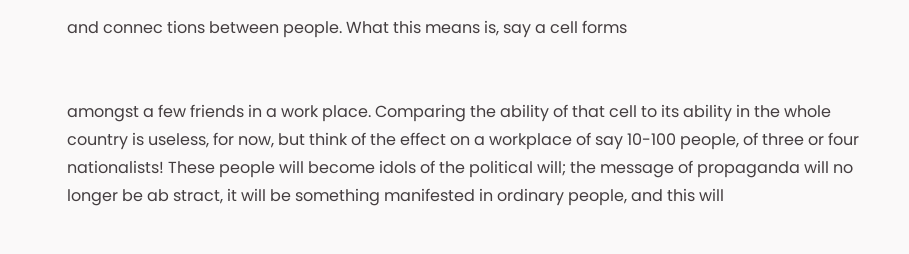and connec tions between people. What this means is, say a cell forms


amongst a few friends in a work place. Comparing the ability of that cell to its ability in the whole country is useless, for now, but think of the effect on a workplace of say 10-100 people, of three or four nationalists! These people will become idols of the political will; the message of propaganda will no longer be ab stract, it will be something manifested in ordinary people, and this will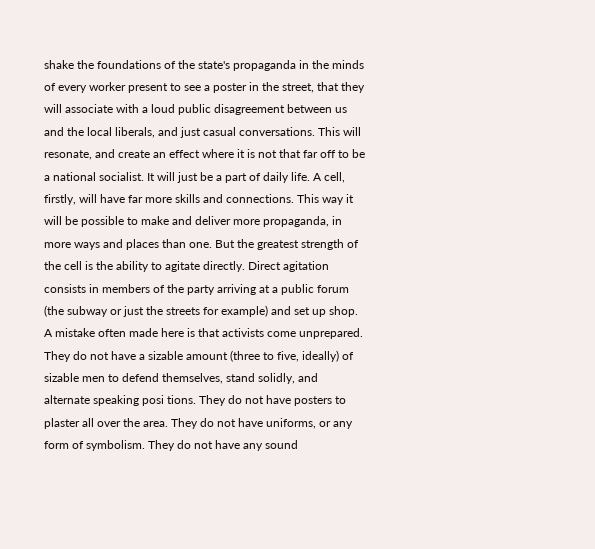shake the foundations of the state's propaganda in the minds of every worker present to see a poster in the street, that they will associate with a loud public disagreement between us and the local liberals, and just casual conversations. This will resonate, and create an effect where it is not that far off to be a national socialist. It will just be a part of daily life. A cell, firstly, will have far more skills and connections. This way it will be possible to make and deliver more propaganda, in more ways and places than one. But the greatest strength of the cell is the ability to agitate directly. Direct agitation consists in members of the party arriving at a public forum (the subway or just the streets for example) and set up shop. A mistake often made here is that activists come unprepared. They do not have a sizable amount (three to five, ideally) of sizable men to defend themselves, stand solidly, and alternate speaking posi tions. They do not have posters to plaster all over the area. They do not have uniforms, or any form of symbolism. They do not have any sound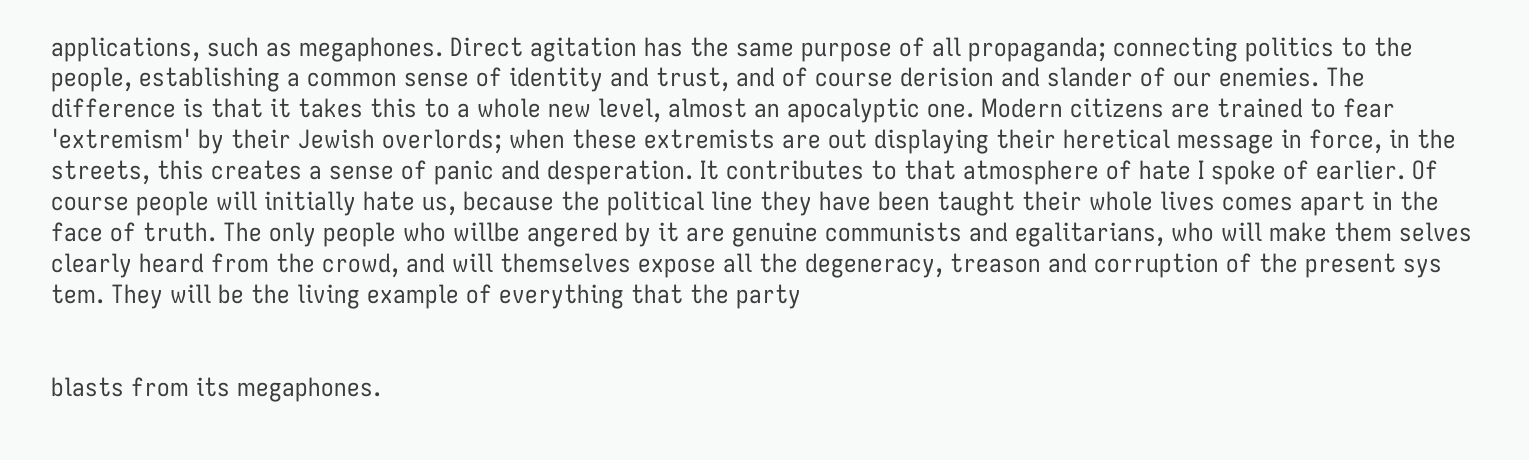applications, such as megaphones. Direct agitation has the same purpose of all propaganda; connecting politics to the people, establishing a common sense of identity and trust, and of course derision and slander of our enemies. The difference is that it takes this to a whole new level, almost an apocalyptic one. Modern citizens are trained to fear 'extremism' by their Jewish overlords; when these extremists are out displaying their heretical message in force, in the streets, this creates a sense of panic and desperation. It contributes to that atmosphere of hate I spoke of earlier. Of course people will initially hate us, because the political line they have been taught their whole lives comes apart in the face of truth. The only people who willbe angered by it are genuine communists and egalitarians, who will make them selves clearly heard from the crowd, and will themselves expose all the degeneracy, treason and corruption of the present sys tem. They will be the living example of everything that the party


blasts from its megaphones.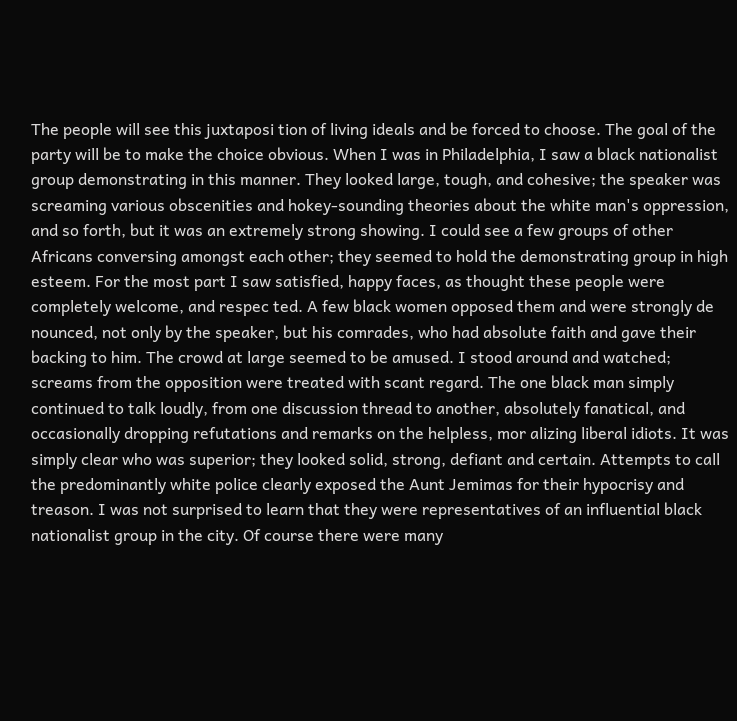The people will see this juxtaposi tion of living ideals and be forced to choose. The goal of the party will be to make the choice obvious. When I was in Philadelphia, I saw a black nationalist group demonstrating in this manner. They looked large, tough, and cohesive; the speaker was screaming various obscenities and hokey-sounding theories about the white man's oppression, and so forth, but it was an extremely strong showing. I could see a few groups of other Africans conversing amongst each other; they seemed to hold the demonstrating group in high esteem. For the most part I saw satisfied, happy faces, as thought these people were completely welcome, and respec ted. A few black women opposed them and were strongly de nounced, not only by the speaker, but his comrades, who had absolute faith and gave their backing to him. The crowd at large seemed to be amused. I stood around and watched; screams from the opposition were treated with scant regard. The one black man simply continued to talk loudly, from one discussion thread to another, absolutely fanatical, and occasionally dropping refutations and remarks on the helpless, mor alizing liberal idiots. It was simply clear who was superior; they looked solid, strong, defiant and certain. Attempts to call the predominantly white police clearly exposed the Aunt Jemimas for their hypocrisy and treason. I was not surprised to learn that they were representatives of an influential black nationalist group in the city. Of course there were many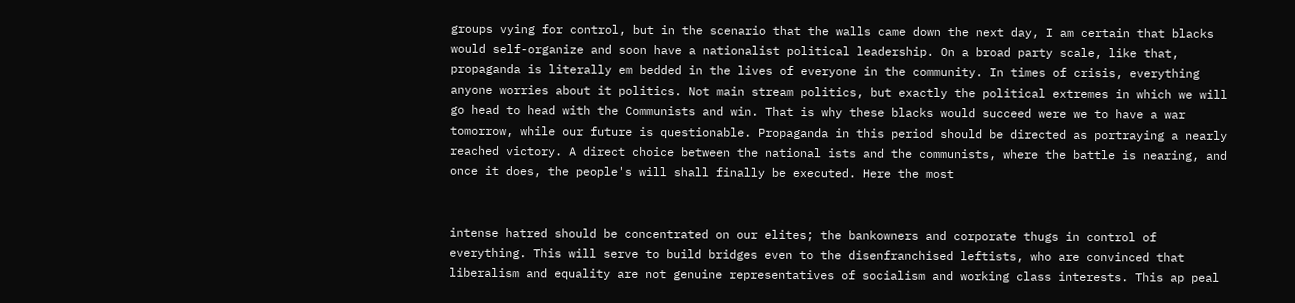groups vying for control, but in the scenario that the walls came down the next day, I am certain that blacks would self-organize and soon have a nationalist political leadership. On a broad party scale, like that, propaganda is literally em bedded in the lives of everyone in the community. In times of crisis, everything anyone worries about it politics. Not main stream politics, but exactly the political extremes in which we will go head to head with the Communists and win. That is why these blacks would succeed were we to have a war tomorrow, while our future is questionable. Propaganda in this period should be directed as portraying a nearly reached victory. A direct choice between the national ists and the communists, where the battle is nearing, and once it does, the people's will shall finally be executed. Here the most


intense hatred should be concentrated on our elites; the bankowners and corporate thugs in control of everything. This will serve to build bridges even to the disenfranchised leftists, who are convinced that liberalism and equality are not genuine representatives of socialism and working class interests. This ap peal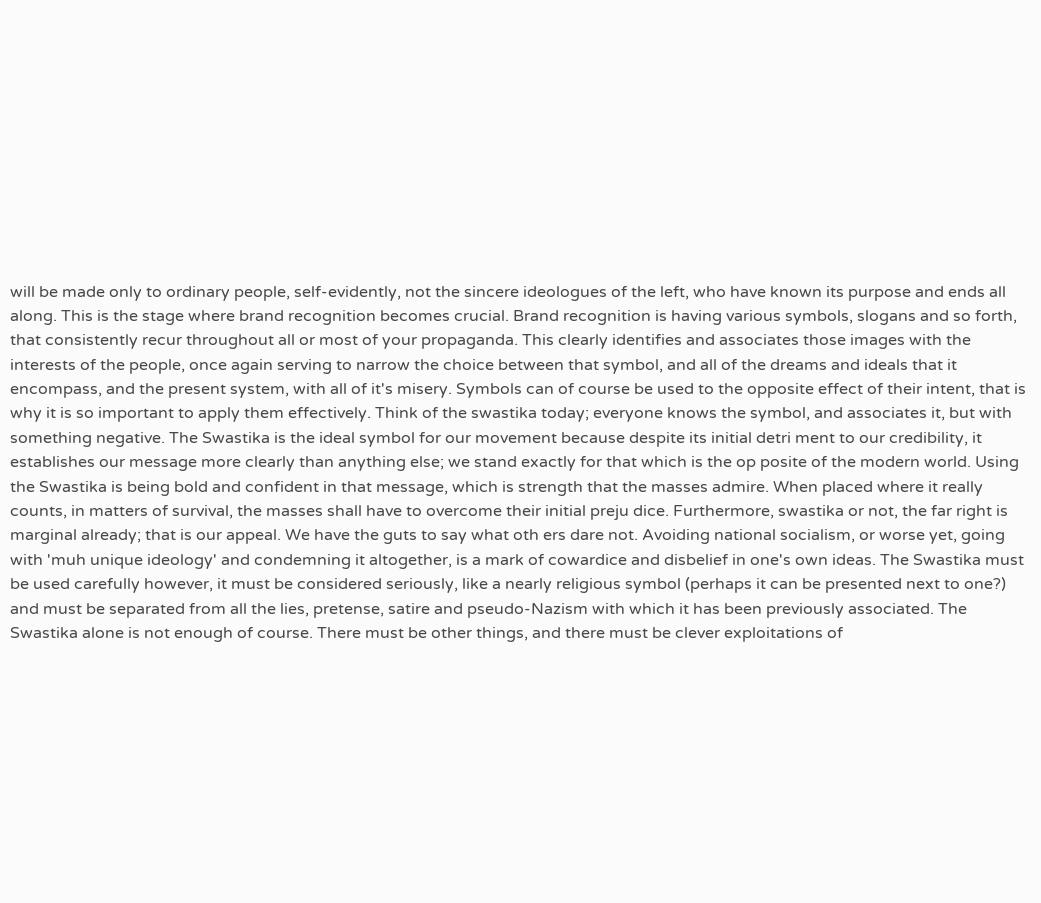will be made only to ordinary people, self-evidently, not the sincere ideologues of the left, who have known its purpose and ends all along. This is the stage where brand recognition becomes crucial. Brand recognition is having various symbols, slogans and so forth, that consistently recur throughout all or most of your propaganda. This clearly identifies and associates those images with the interests of the people, once again serving to narrow the choice between that symbol, and all of the dreams and ideals that it encompass, and the present system, with all of it's misery. Symbols can of course be used to the opposite effect of their intent, that is why it is so important to apply them effectively. Think of the swastika today; everyone knows the symbol, and associates it, but with something negative. The Swastika is the ideal symbol for our movement because despite its initial detri ment to our credibility, it establishes our message more clearly than anything else; we stand exactly for that which is the op posite of the modern world. Using the Swastika is being bold and confident in that message, which is strength that the masses admire. When placed where it really counts, in matters of survival, the masses shall have to overcome their initial preju dice. Furthermore, swastika or not, the far right is marginal already; that is our appeal. We have the guts to say what oth ers dare not. Avoiding national socialism, or worse yet, going with 'muh unique ideology' and condemning it altogether, is a mark of cowardice and disbelief in one's own ideas. The Swastika must be used carefully however, it must be considered seriously, like a nearly religious symbol (perhaps it can be presented next to one?) and must be separated from all the lies, pretense, satire and pseudo-Nazism with which it has been previously associated. The Swastika alone is not enough of course. There must be other things, and there must be clever exploitations of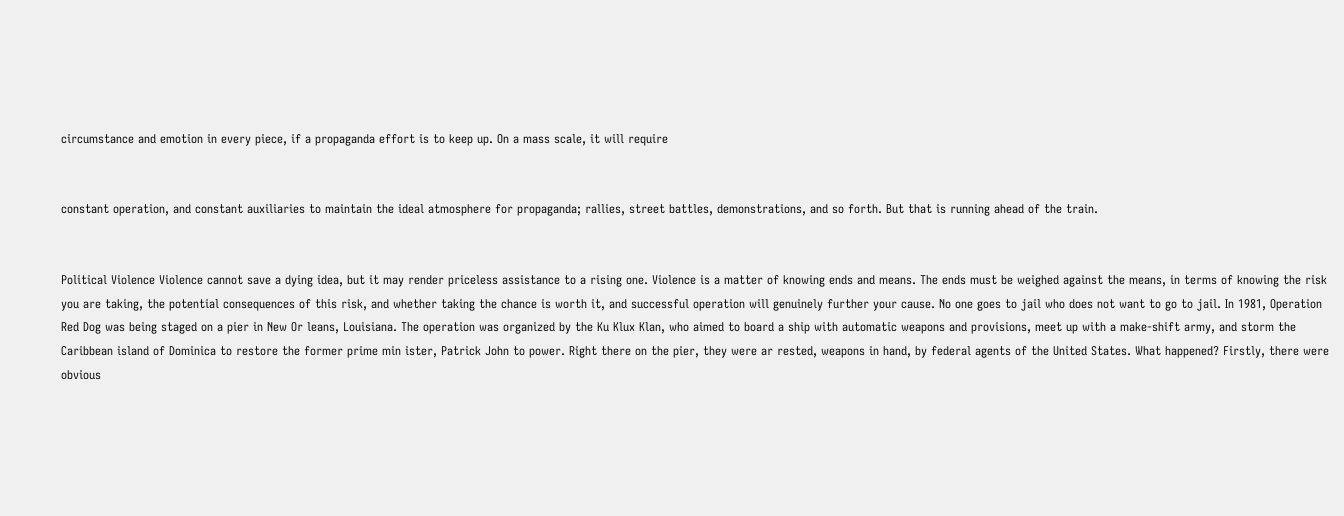circumstance and emotion in every piece, if a propaganda effort is to keep up. On a mass scale, it will require


constant operation, and constant auxiliaries to maintain the ideal atmosphere for propaganda; rallies, street battles, demonstrations, and so forth. But that is running ahead of the train.


Political Violence Violence cannot save a dying idea, but it may render priceless assistance to a rising one. Violence is a matter of knowing ends and means. The ends must be weighed against the means, in terms of knowing the risk you are taking, the potential consequences of this risk, and whether taking the chance is worth it, and successful operation will genuinely further your cause. No one goes to jail who does not want to go to jail. In 1981, Operation Red Dog was being staged on a pier in New Or leans, Louisiana. The operation was organized by the Ku Klux Klan, who aimed to board a ship with automatic weapons and provisions, meet up with a make-shift army, and storm the Caribbean island of Dominica to restore the former prime min ister, Patrick John to power. Right there on the pier, they were ar rested, weapons in hand, by federal agents of the United States. What happened? Firstly, there were obvious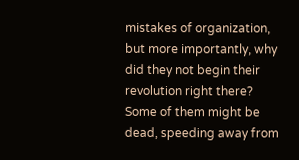mistakes of organization, but more importantly, why did they not begin their revolution right there? Some of them might be dead, speeding away from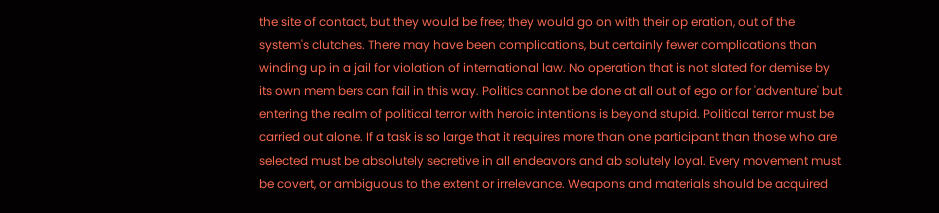the site of contact, but they would be free; they would go on with their op eration, out of the system's clutches. There may have been complications, but certainly fewer complications than winding up in a jail for violation of international law. No operation that is not slated for demise by its own mem bers can fail in this way. Politics cannot be done at all out of ego or for 'adventure' but entering the realm of political terror with heroic intentions is beyond stupid. Political terror must be carried out alone. If a task is so large that it requires more than one participant than those who are selected must be absolutely secretive in all endeavors and ab solutely loyal. Every movement must be covert, or ambiguous to the extent or irrelevance. Weapons and materials should be acquired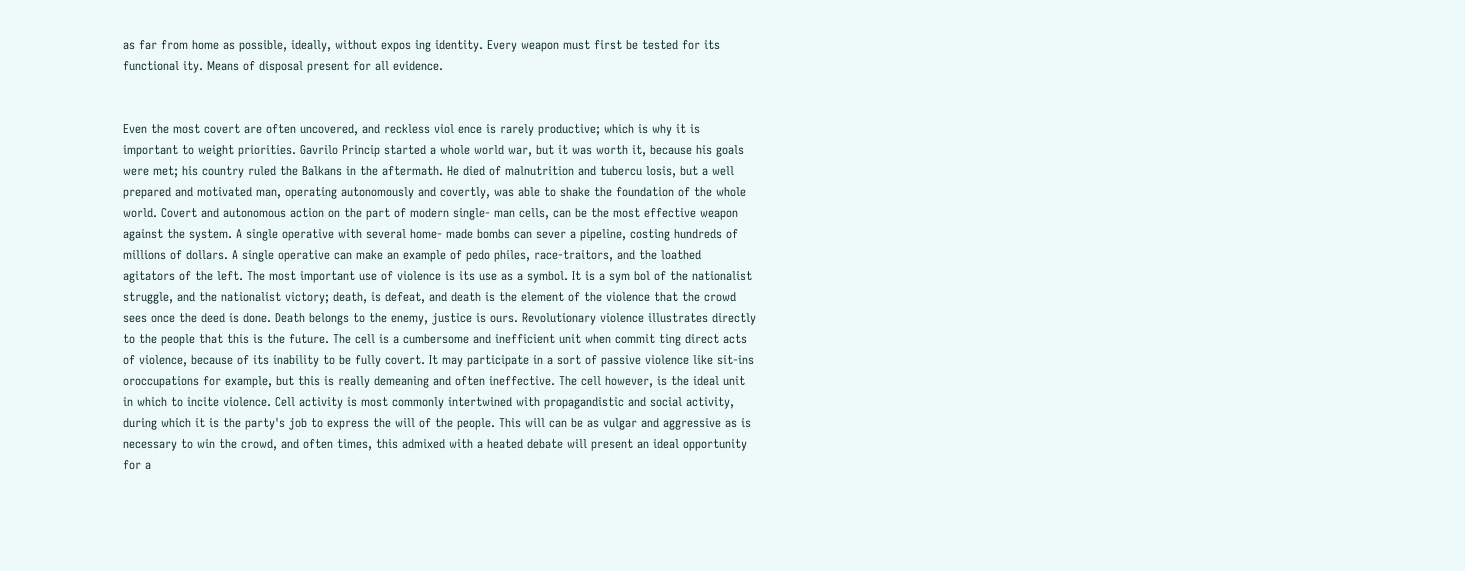as far from home as possible, ideally, without expos ing identity. Every weapon must first be tested for its functional ity. Means of disposal present for all evidence.


Even the most covert are often uncovered, and reckless viol ence is rarely productive; which is why it is important to weight priorities. Gavrilo Princip started a whole world war, but it was worth it, because his goals were met; his country ruled the Balkans in the aftermath. He died of malnutrition and tubercu losis, but a well prepared and motivated man, operating autonomously and covertly, was able to shake the foundation of the whole world. Covert and autonomous action on the part of modern single- man cells, can be the most effective weapon against the system. A single operative with several home- made bombs can sever a pipeline, costing hundreds of millions of dollars. A single operative can make an example of pedo philes, race-traitors, and the loathed agitators of the left. The most important use of violence is its use as a symbol. It is a sym bol of the nationalist struggle, and the nationalist victory; death, is defeat, and death is the element of the violence that the crowd sees once the deed is done. Death belongs to the enemy, justice is ours. Revolutionary violence illustrates directly to the people that this is the future. The cell is a cumbersome and inefficient unit when commit ting direct acts of violence, because of its inability to be fully covert. It may participate in a sort of passive violence like sit-ins oroccupations for example, but this is really demeaning and often ineffective. The cell however, is the ideal unit in which to incite violence. Cell activity is most commonly intertwined with propagandistic and social activity, during which it is the party's job to express the will of the people. This will can be as vulgar and aggressive as is necessary to win the crowd, and often times, this admixed with a heated debate will present an ideal opportunity for a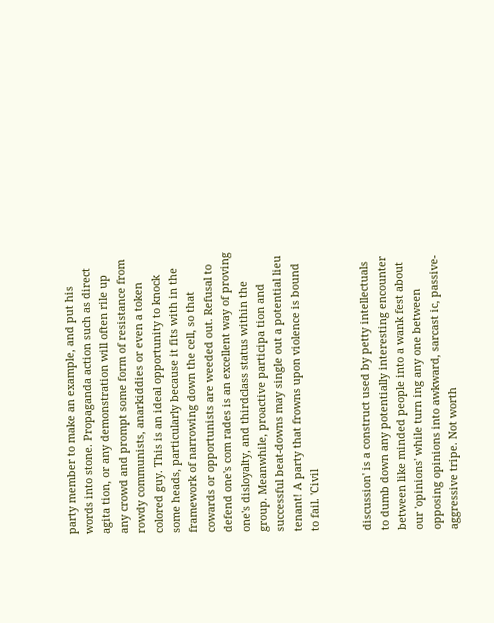party member to make an example, and put his words into stone. Propaganda action such as direct agita tion, or any demonstration will often rile up any crowd and prompt some form of resistance from rowdy communists, anarkiddies or even a token colored guy. This is an ideal opportunity to knock some heads, particularly because it fits with in the framework of narrowing down the cell, so that cowards or opportunists are weeded out. Refusal to defend one's com rades is an excellent way of proving one's disloyalty, and thirdclass status within the group. Meanwhile, proactive participa tion and successful beat-downs may single out a potential lieu tenant! A party that frowns upon violence is bound to fail. 'Civil


discussion' is a construct used by petty intellectuals to dumb down any potentially interesting encounter between like minded people into a wank fest about our 'opinions' while turn ing any one between opposing opinions into awkward, sarcast ic, passive-aggressive tripe. Not worth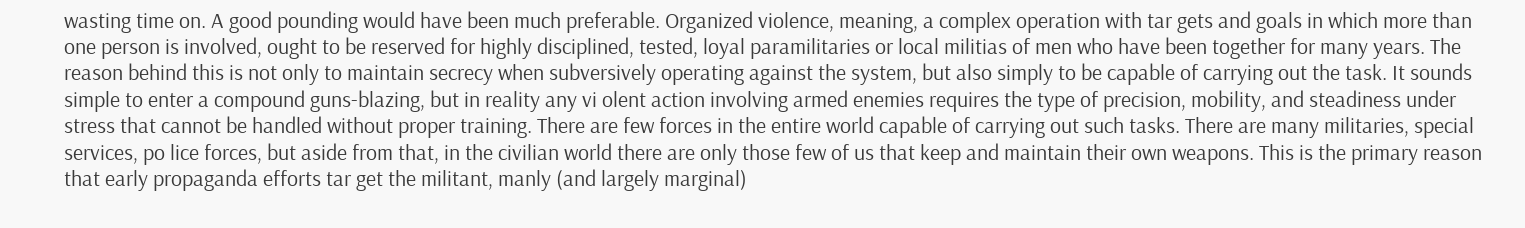wasting time on. A good pounding would have been much preferable. Organized violence, meaning, a complex operation with tar gets and goals in which more than one person is involved, ought to be reserved for highly disciplined, tested, loyal paramilitaries or local militias of men who have been together for many years. The reason behind this is not only to maintain secrecy when subversively operating against the system, but also simply to be capable of carrying out the task. It sounds simple to enter a compound guns-blazing, but in reality any vi olent action involving armed enemies requires the type of precision, mobility, and steadiness under stress that cannot be handled without proper training. There are few forces in the entire world capable of carrying out such tasks. There are many militaries, special services, po lice forces, but aside from that, in the civilian world there are only those few of us that keep and maintain their own weapons. This is the primary reason that early propaganda efforts tar get the militant, manly (and largely marginal)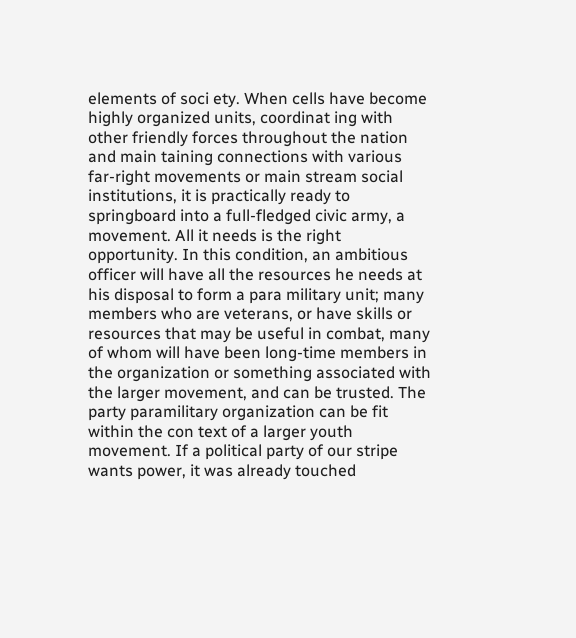elements of soci ety. When cells have become highly organized units, coordinat ing with other friendly forces throughout the nation and main taining connections with various far-right movements or main stream social institutions, it is practically ready to springboard into a full-fledged civic army, a movement. All it needs is the right opportunity. In this condition, an ambitious officer will have all the resources he needs at his disposal to form a para military unit; many members who are veterans, or have skills or resources that may be useful in combat, many of whom will have been long-time members in the organization or something associated with the larger movement, and can be trusted. The party paramilitary organization can be fit within the con text of a larger youth movement. If a political party of our stripe wants power, it was already touched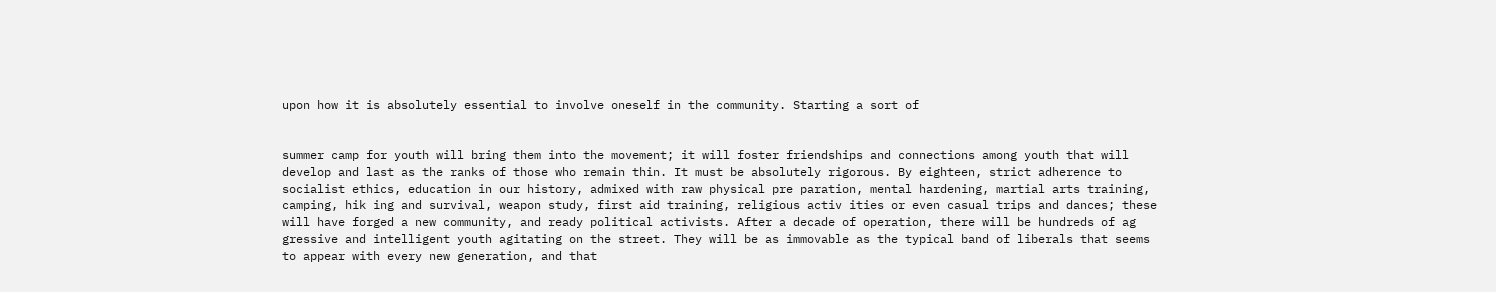upon how it is absolutely essential to involve oneself in the community. Starting a sort of


summer camp for youth will bring them into the movement; it will foster friendships and connections among youth that will develop and last as the ranks of those who remain thin. It must be absolutely rigorous. By eighteen, strict adherence to socialist ethics, education in our history, admixed with raw physical pre paration, mental hardening, martial arts training, camping, hik ing and survival, weapon study, first aid training, religious activ ities or even casual trips and dances; these will have forged a new community, and ready political activists. After a decade of operation, there will be hundreds of ag gressive and intelligent youth agitating on the street. They will be as immovable as the typical band of liberals that seems to appear with every new generation, and that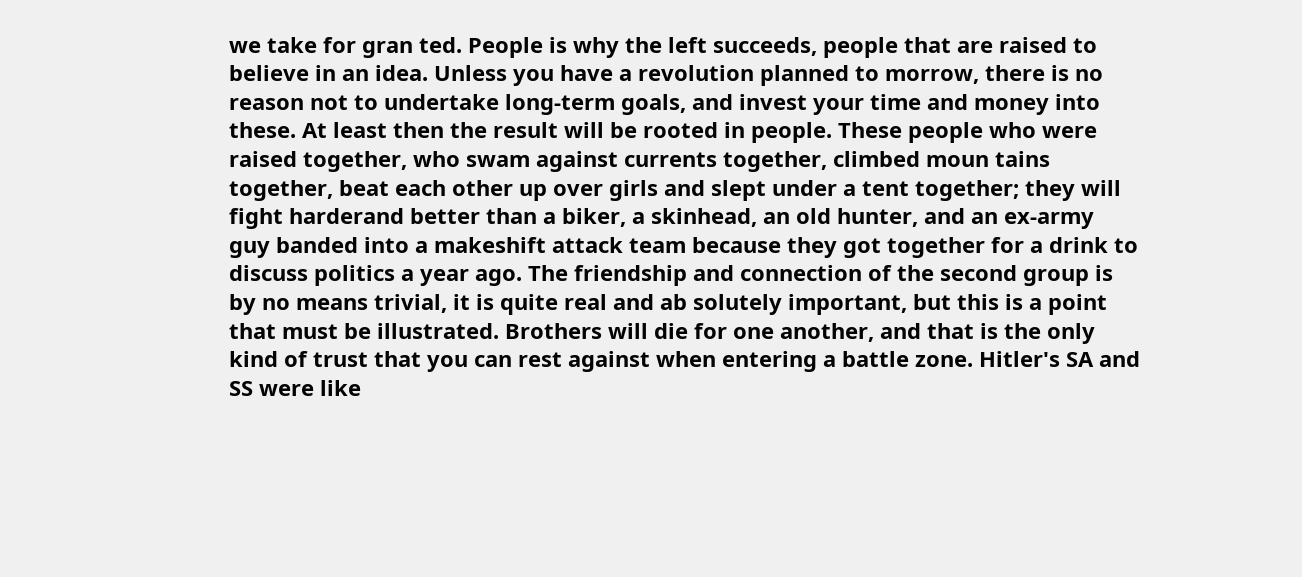we take for gran ted. People is why the left succeeds, people that are raised to believe in an idea. Unless you have a revolution planned to morrow, there is no reason not to undertake long-term goals, and invest your time and money into these. At least then the result will be rooted in people. These people who were raised together, who swam against currents together, climbed moun tains together, beat each other up over girls and slept under a tent together; they will fight harderand better than a biker, a skinhead, an old hunter, and an ex-army guy banded into a makeshift attack team because they got together for a drink to discuss politics a year ago. The friendship and connection of the second group is by no means trivial, it is quite real and ab solutely important, but this is a point that must be illustrated. Brothers will die for one another, and that is the only kind of trust that you can rest against when entering a battle zone. Hitler's SA and SS were like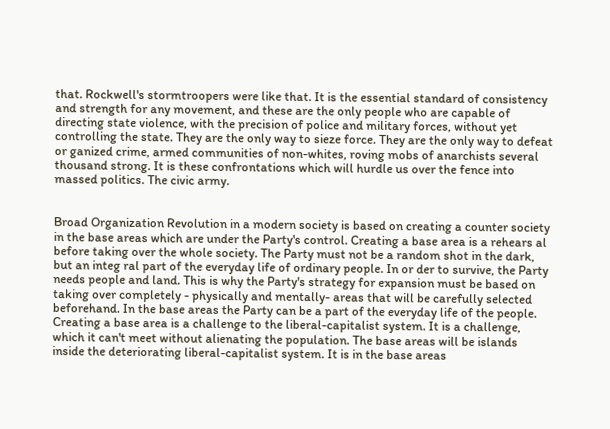that. Rockwell's stormtroopers were like that. It is the essential standard of consistency and strength for any movement, and these are the only people who are capable of directing state violence, with the precision of police and military forces, without yet controlling the state. They are the only way to sieze force. They are the only way to defeat or ganized crime, armed communities of non-whites, roving mobs of anarchists several thousand strong. It is these confrontations which will hurdle us over the fence into massed politics. The civic army.


Broad Organization Revolution in a modern society is based on creating a counter society in the base areas which are under the Party's control. Creating a base area is a rehears al before taking over the whole society. The Party must not be a random shot in the dark, but an integ ral part of the everyday life of ordinary people. In or der to survive, the Party needs people and land. This is why the Party's strategy for expansion must be based on taking over completely - physically and mentally- areas that will be carefully selected beforehand. In the base areas the Party can be a part of the everyday life of the people. Creating a base area is a challenge to the liberal-capitalist system. It is a challenge, which it can't meet without alienating the population. The base areas will be islands inside the deteriorating liberal-capitalist system. It is in the base areas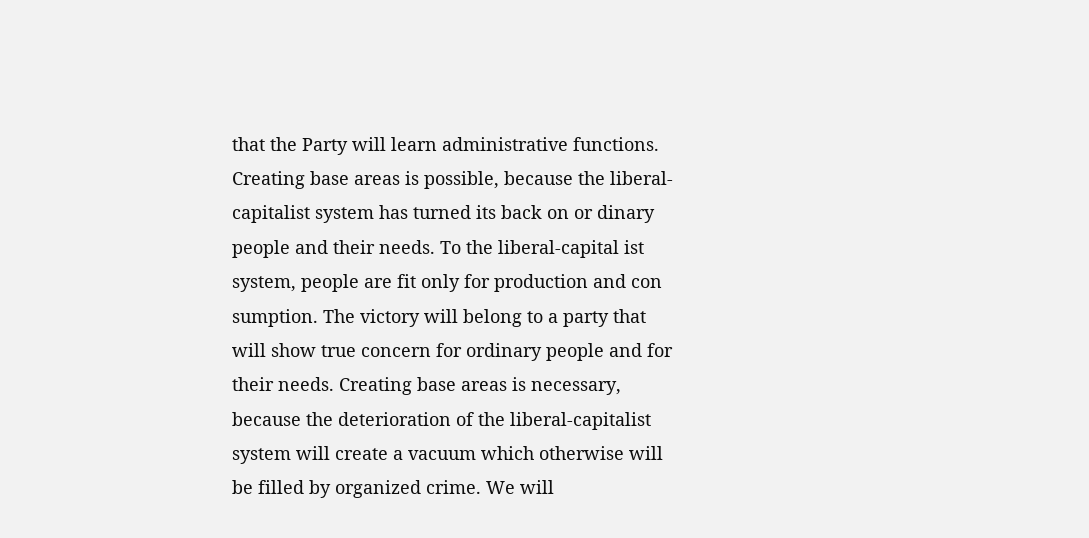that the Party will learn administrative functions. Creating base areas is possible, because the liberal-capitalist system has turned its back on or dinary people and their needs. To the liberal-capital ist system, people are fit only for production and con sumption. The victory will belong to a party that will show true concern for ordinary people and for their needs. Creating base areas is necessary, because the deterioration of the liberal-capitalist system will create a vacuum which otherwise will be filled by organized crime. We will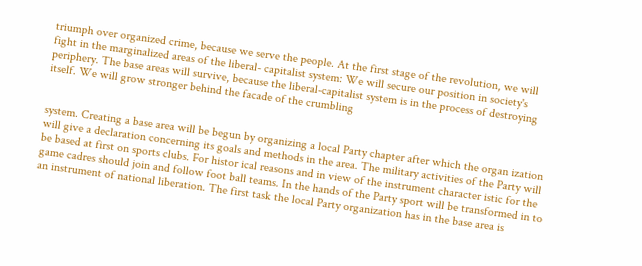triumph over organized crime, because we serve the people. At the first stage of the revolution, we will fight in the marginalized areas of the liberal- capitalist system: We will secure our position in society's periphery. The base areas will survive, because the liberal-capitalist system is in the process of destroying itself. We will grow stronger behind the facade of the crumbling


system. Creating a base area will be begun by organizing a local Party chapter after which the organ ization will give a declaration concerning its goals and methods in the area. The military activities of the Party will be based at first on sports clubs. For histor ical reasons and in view of the instrument character istic for the game cadres should join and follow foot ball teams. In the hands of the Party sport will be transformed in to an instrument of national liberation. The first task the local Party organization has in the base area is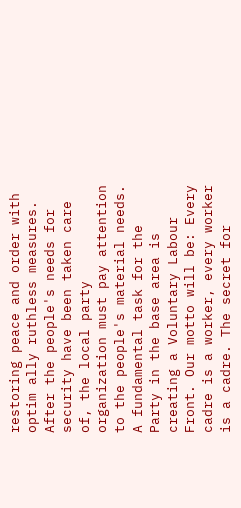restoring peace and order with optim ally ruthless measures. After the people's needs for security have been taken care of, the local party organization must pay attention to the people's material needs. A fundamental task for the Party in the base area is creating a Voluntary Labour Front. Our motto will be: Every cadre is a worker, every worker is a cadre. The secret for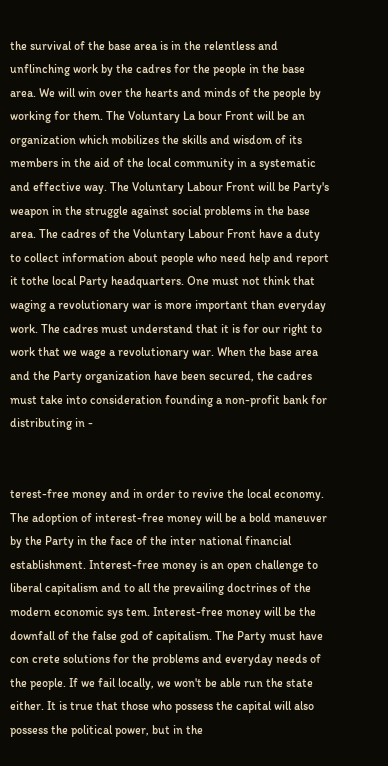the survival of the base area is in the relentless and unflinching work by the cadres for the people in the base area. We will win over the hearts and minds of the people by working for them. The Voluntary La bour Front will be an organization which mobilizes the skills and wisdom of its members in the aid of the local community in a systematic and effective way. The Voluntary Labour Front will be Party's weapon in the struggle against social problems in the base area. The cadres of the Voluntary Labour Front have a duty to collect information about people who need help and report it tothe local Party headquarters. One must not think that waging a revolutionary war is more important than everyday work. The cadres must understand that it is for our right to work that we wage a revolutionary war. When the base area and the Party organization have been secured, the cadres must take into consideration founding a non-profit bank for distributing in -


terest-free money and in order to revive the local economy. The adoption of interest-free money will be a bold maneuver by the Party in the face of the inter national financial establishment. Interest-free money is an open challenge to liberal capitalism and to all the prevailing doctrines of the modern economic sys tem. Interest-free money will be the downfall of the false god of capitalism. The Party must have con crete solutions for the problems and everyday needs of the people. If we fail locally, we won't be able run the state either. It is true that those who possess the capital will also possess the political power, but in the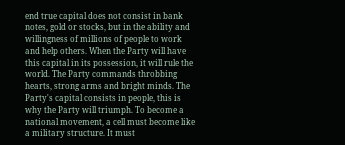end true capital does not consist in bank notes, gold or stocks, but in the ability and willingness of millions of people to work and help others. When the Party will have this capital in its possession, it will rule the world. The Party commands throbbing hearts, strong arms and bright minds. The Party's capital consists in people, this is why the Party will triumph. To become a national movement, a cell must become like a military structure. It must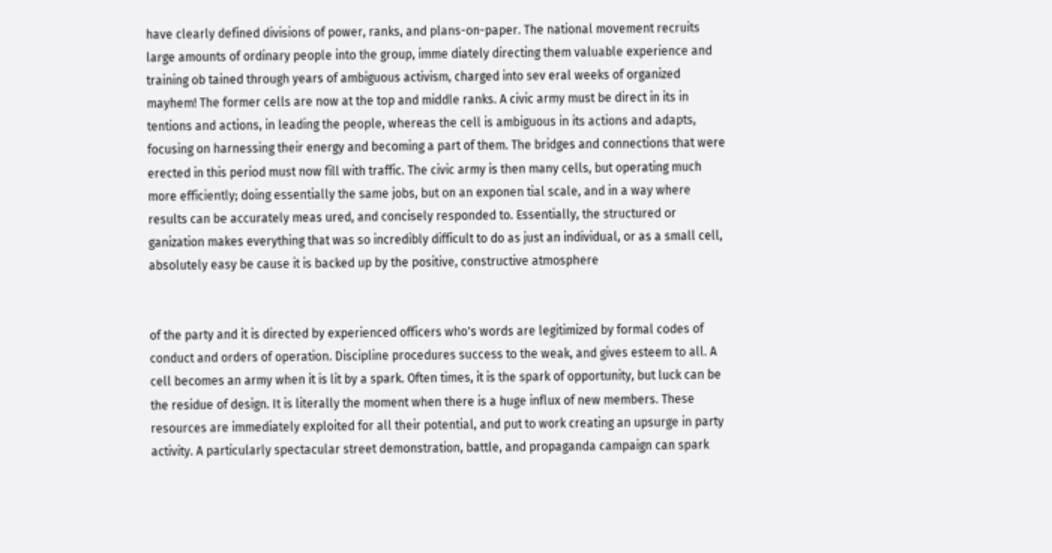have clearly defined divisions of power, ranks, and plans-on-paper. The national movement recruits large amounts of ordinary people into the group, imme diately directing them valuable experience and training ob tained through years of ambiguous activism, charged into sev eral weeks of organized mayhem! The former cells are now at the top and middle ranks. A civic army must be direct in its in tentions and actions, in leading the people, whereas the cell is ambiguous in its actions and adapts, focusing on harnessing their energy and becoming a part of them. The bridges and connections that were erected in this period must now fill with traffic. The civic army is then many cells, but operating much more efficiently; doing essentially the same jobs, but on an exponen tial scale, and in a way where results can be accurately meas ured, and concisely responded to. Essentially, the structured or ganization makes everything that was so incredibly difficult to do as just an individual, or as a small cell, absolutely easy be cause it is backed up by the positive, constructive atmosphere


of the party and it is directed by experienced officers who's words are legitimized by formal codes of conduct and orders of operation. Discipline procedures success to the weak, and gives esteem to all. A cell becomes an army when it is lit by a spark. Often times, it is the spark of opportunity, but luck can be the residue of design. It is literally the moment when there is a huge influx of new members. These resources are immediately exploited for all their potential, and put to work creating an upsurge in party activity. A particularly spectacular street demonstration, battle, and propaganda campaign can spark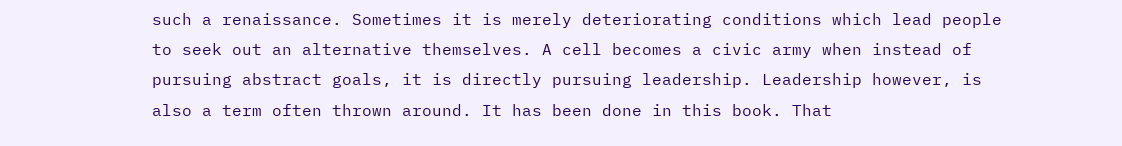such a renaissance. Sometimes it is merely deteriorating conditions which lead people to seek out an alternative themselves. A cell becomes a civic army when instead of pursuing abstract goals, it is directly pursuing leadership. Leadership however, is also a term often thrown around. It has been done in this book. That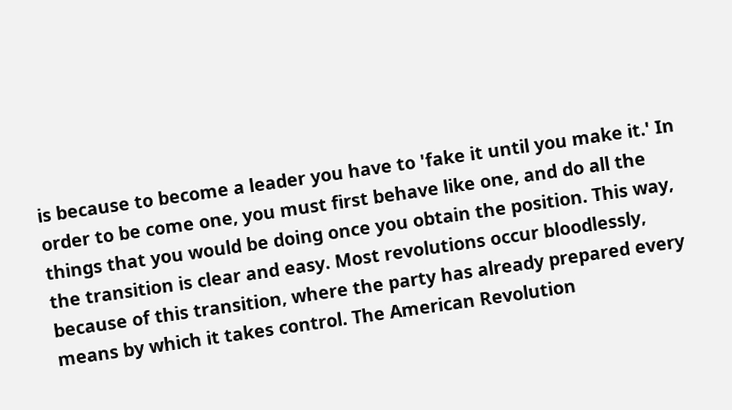is because to become a leader you have to 'fake it until you make it.' In order to be come one, you must first behave like one, and do all the things that you would be doing once you obtain the position. This way, the transition is clear and easy. Most revolutions occur bloodlessly, because of this transition, where the party has already prepared every means by which it takes control. The American Revolution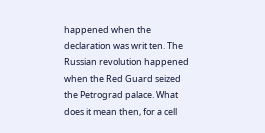happened when the declaration was writ ten. The Russian revolution happened when the Red Guard seized the Petrograd palace. What does it mean then, for a cell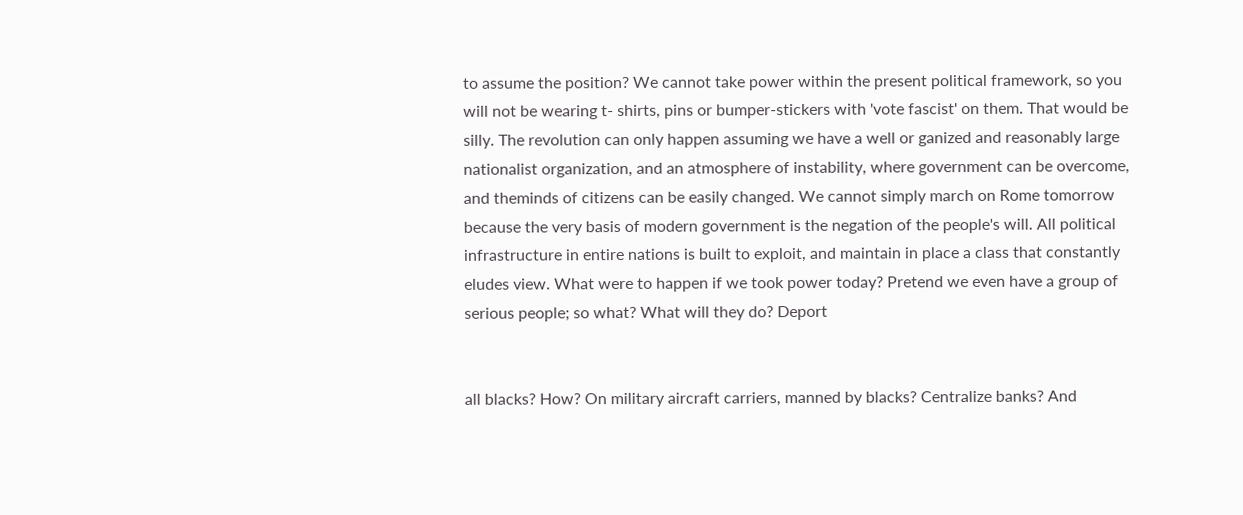to assume the position? We cannot take power within the present political framework, so you will not be wearing t- shirts, pins or bumper-stickers with 'vote fascist' on them. That would be silly. The revolution can only happen assuming we have a well or ganized and reasonably large nationalist organization, and an atmosphere of instability, where government can be overcome, and theminds of citizens can be easily changed. We cannot simply march on Rome tomorrow because the very basis of modern government is the negation of the people's will. All political infrastructure in entire nations is built to exploit, and maintain in place a class that constantly eludes view. What were to happen if we took power today? Pretend we even have a group of serious people; so what? What will they do? Deport


all blacks? How? On military aircraft carriers, manned by blacks? Centralize banks? And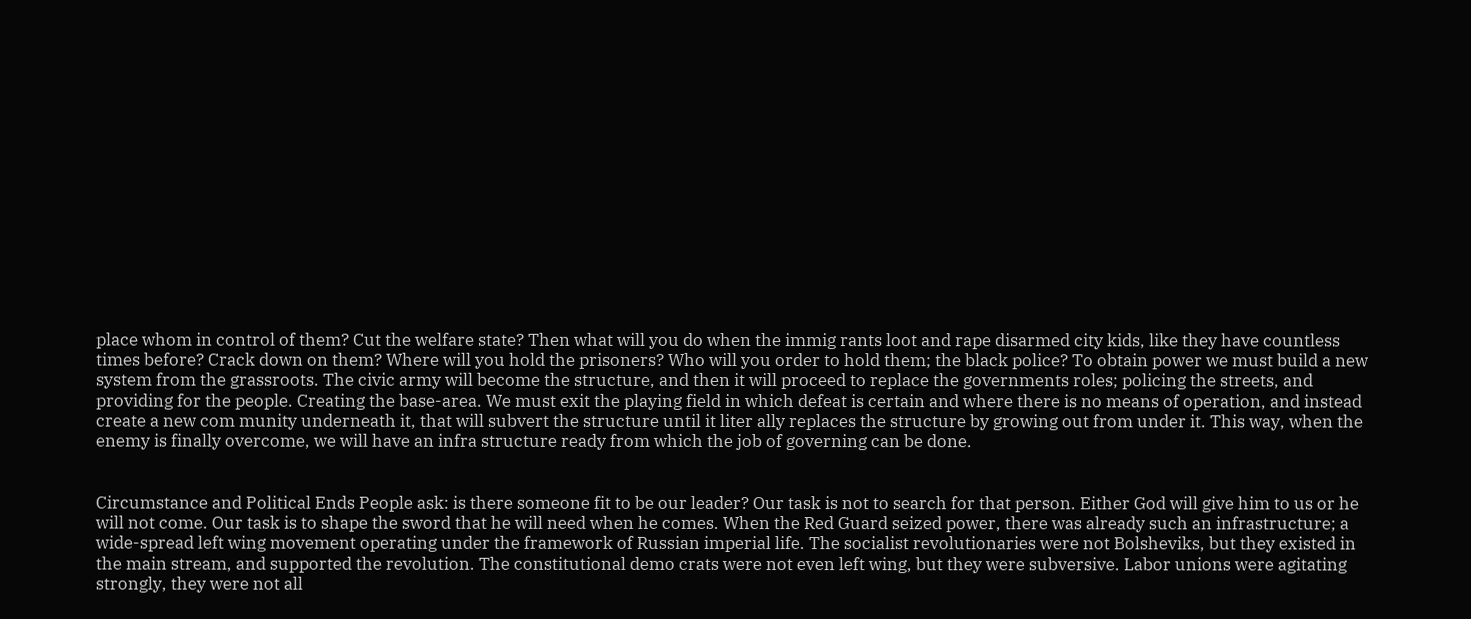place whom in control of them? Cut the welfare state? Then what will you do when the immig rants loot and rape disarmed city kids, like they have countless times before? Crack down on them? Where will you hold the prisoners? Who will you order to hold them; the black police? To obtain power we must build a new system from the grassroots. The civic army will become the structure, and then it will proceed to replace the governments roles; policing the streets, and providing for the people. Creating the base-area. We must exit the playing field in which defeat is certain and where there is no means of operation, and instead create a new com munity underneath it, that will subvert the structure until it liter ally replaces the structure by growing out from under it. This way, when the enemy is finally overcome, we will have an infra structure ready from which the job of governing can be done.


Circumstance and Political Ends People ask: is there someone fit to be our leader? Our task is not to search for that person. Either God will give him to us or he will not come. Our task is to shape the sword that he will need when he comes. When the Red Guard seized power, there was already such an infrastructure; a wide-spread left wing movement operating under the framework of Russian imperial life. The socialist revolutionaries were not Bolsheviks, but they existed in the main stream, and supported the revolution. The constitutional demo crats were not even left wing, but they were subversive. Labor unions were agitating strongly, they were not all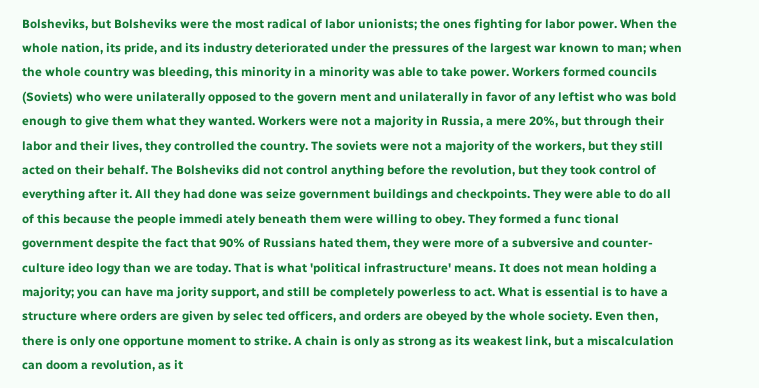Bolsheviks, but Bolsheviks were the most radical of labor unionists; the ones fighting for labor power. When the whole nation, its pride, and its industry deteriorated under the pressures of the largest war known to man; when the whole country was bleeding, this minority in a minority was able to take power. Workers formed councils (Soviets) who were unilaterally opposed to the govern ment and unilaterally in favor of any leftist who was bold enough to give them what they wanted. Workers were not a majority in Russia, a mere 20%, but through their labor and their lives, they controlled the country. The soviets were not a majority of the workers, but they still acted on their behalf. The Bolsheviks did not control anything before the revolution, but they took control of everything after it. All they had done was seize government buildings and checkpoints. They were able to do all of this because the people immedi ately beneath them were willing to obey. They formed a func tional government despite the fact that 90% of Russians hated them, they were more of a subversive and counter-culture ideo logy than we are today. That is what 'political infrastructure' means. It does not mean holding a majority; you can have ma jority support, and still be completely powerless to act. What is essential is to have a structure where orders are given by selec ted officers, and orders are obeyed by the whole society. Even then, there is only one opportune moment to strike. A chain is only as strong as its weakest link, but a miscalculation can doom a revolution, as it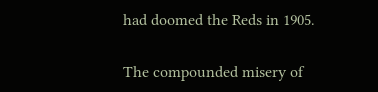had doomed the Reds in 1905.


The compounded misery of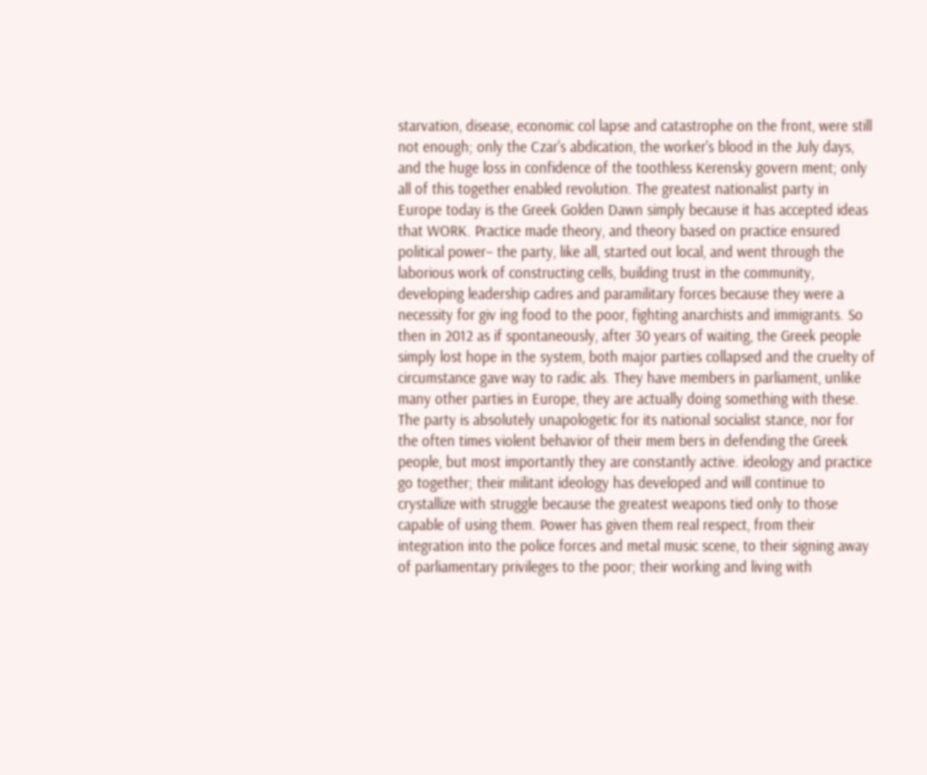starvation, disease, economic col lapse and catastrophe on the front, were still not enough; only the Czar's abdication, the worker's blood in the July days, and the huge loss in confidence of the toothless Kerensky govern ment; only all of this together enabled revolution. The greatest nationalist party in Europe today is the Greek Golden Dawn simply because it has accepted ideas that WORK. Practice made theory, and theory based on practice ensured political power– the party, like all, started out local, and went through the laborious work of constructing cells, building trust in the community, developing leadership cadres and paramilitary forces because they were a necessity for giv ing food to the poor, fighting anarchists and immigrants. So then in 2012 as if spontaneously, after 30 years of waiting, the Greek people simply lost hope in the system, both major parties collapsed and the cruelty of circumstance gave way to radic als. They have members in parliament, unlike many other parties in Europe, they are actually doing something with these. The party is absolutely unapologetic for its national socialist stance, nor for the often times violent behavior of their mem bers in defending the Greek people, but most importantly they are constantly active. ideology and practice go together; their militant ideology has developed and will continue to crystallize with struggle because the greatest weapons tied only to those capable of using them. Power has given them real respect, from their integration into the police forces and metal music scene, to their signing away of parliamentary privileges to the poor; their working and living with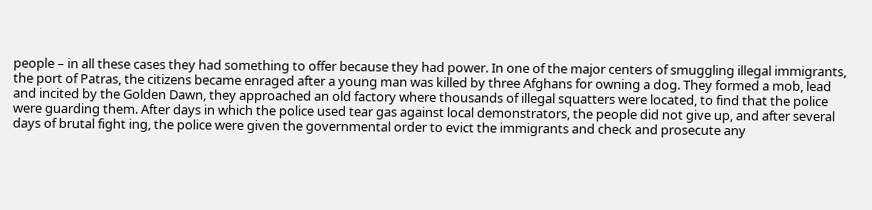people – in all these cases they had something to offer because they had power. In one of the major centers of smuggling illegal immigrants, the port of Patras, the citizens became enraged after a young man was killed by three Afghans for owning a dog. They formed a mob, lead and incited by the Golden Dawn, they approached an old factory where thousands of illegal squatters were located, to find that the police were guarding them. After days in which the police used tear gas against local demonstrators, the people did not give up, and after several days of brutal fight ing, the police were given the governmental order to evict the immigrants and check and prosecute any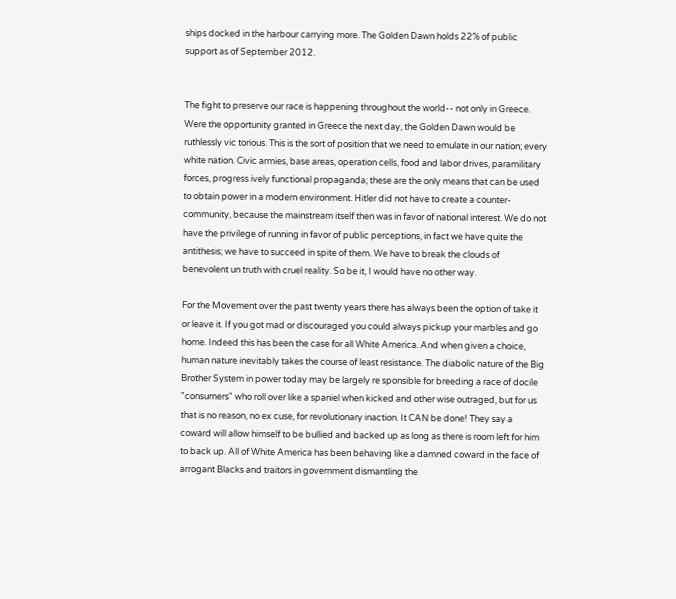ships docked in the harbour carrying more. The Golden Dawn holds 22% of public support as of September 2012.


The fight to preserve our race is happening throughout the world-- not only in Greece. Were the opportunity granted in Greece the next day, the Golden Dawn would be ruthlessly vic torious. This is the sort of position that we need to emulate in our nation; every white nation. Civic armies, base areas, operation cells, food and labor drives, paramilitary forces, progress ively functional propaganda; these are the only means that can be used to obtain power in a modern environment. Hitler did not have to create a counter-community, because the mainstream itself then was in favor of national interest. We do not have the privilege of running in favor of public perceptions, in fact we have quite the antithesis; we have to succeed in spite of them. We have to break the clouds of benevolent un truth with cruel reality. So be it, I would have no other way.

For the Movement over the past twenty years there has always been the option of take it or leave it. If you got mad or discouraged you could always pickup your marbles and go home. Indeed this has been the case for all White America. And when given a choice, human nature inevitably takes the course of least resistance. The diabolic nature of the Big Brother System in power today may be largely re sponsible for breeding a race of docile "consumers" who roll over like a spaniel when kicked and other wise outraged, but for us that is no reason, no ex cuse, for revolutionary inaction. It CAN be done! They say a coward will allow himself to be bullied and backed up as long as there is room left for him to back up. All of White America has been behaving like a damned coward in the face of arrogant Blacks and traitors in government dismantling the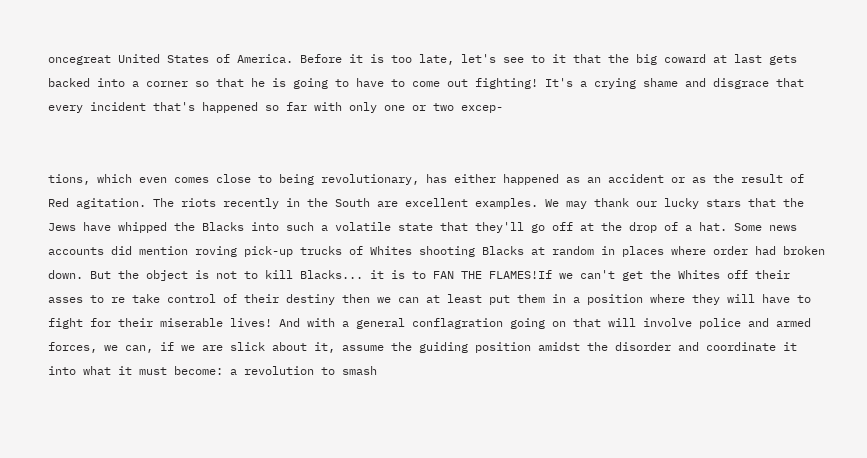oncegreat United States of America. Before it is too late, let's see to it that the big coward at last gets backed into a corner so that he is going to have to come out fighting! It's a crying shame and disgrace that every incident that's happened so far with only one or two excep-


tions, which even comes close to being revolutionary, has either happened as an accident or as the result of Red agitation. The riots recently in the South are excellent examples. We may thank our lucky stars that the Jews have whipped the Blacks into such a volatile state that they'll go off at the drop of a hat. Some news accounts did mention roving pick-up trucks of Whites shooting Blacks at random in places where order had broken down. But the object is not to kill Blacks... it is to FAN THE FLAMES!If we can't get the Whites off their asses to re take control of their destiny then we can at least put them in a position where they will have to fight for their miserable lives! And with a general conflagration going on that will involve police and armed forces, we can, if we are slick about it, assume the guiding position amidst the disorder and coordinate it into what it must become: a revolution to smash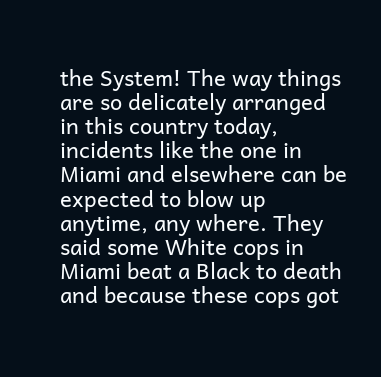the System! The way things are so delicately arranged in this country today, incidents like the one in Miami and elsewhere can be expected to blow up anytime, any where. They said some White cops in Miami beat a Black to death and because these cops got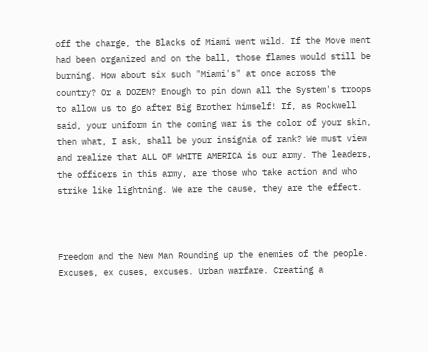off the charge, the Blacks of Miami went wild. If the Move ment had been organized and on the ball, those flames would still be burning. How about six such "Miami's" at once across the country? Or a DOZEN? Enough to pin down all the System's troops to allow us to go after Big Brother himself! If, as Rockwell said, your uniform in the coming war is the color of your skin, then what, I ask, shall be your insignia of rank? We must view and realize that ALL OF WHITE AMERICA is our army. The leaders, the officers in this army, are those who take action and who strike like lightning. We are the cause, they are the effect.



Freedom and the New Man Rounding up the enemies of the people. Excuses, ex cuses, excuses. Urban warfare. Creating a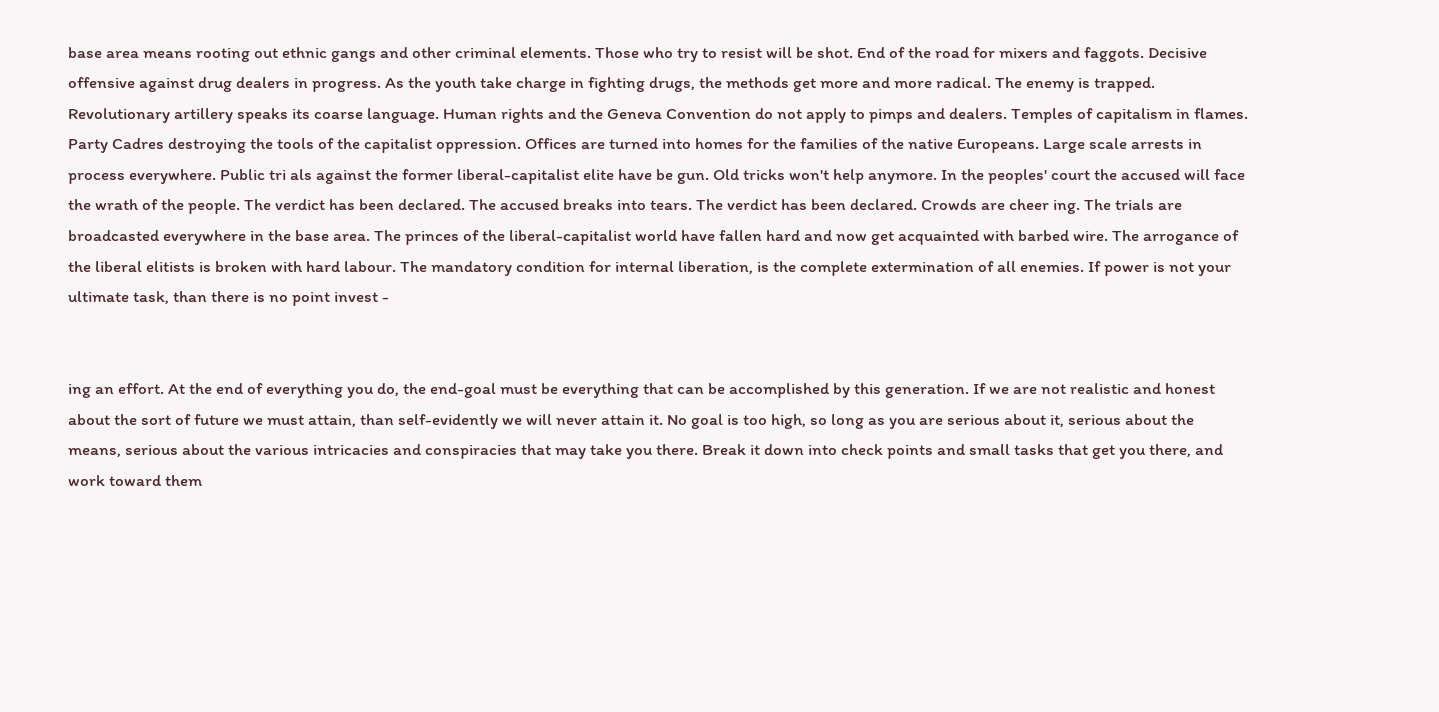base area means rooting out ethnic gangs and other criminal elements. Those who try to resist will be shot. End of the road for mixers and faggots. Decisive offensive against drug dealers in progress. As the youth take charge in fighting drugs, the methods get more and more radical. The enemy is trapped. Revolutionary artillery speaks its coarse language. Human rights and the Geneva Convention do not apply to pimps and dealers. Temples of capitalism in flames. Party Cadres destroying the tools of the capitalist oppression. Offices are turned into homes for the families of the native Europeans. Large scale arrests in process everywhere. Public tri als against the former liberal-capitalist elite have be gun. Old tricks won't help anymore. In the peoples' court the accused will face the wrath of the people. The verdict has been declared. The accused breaks into tears. The verdict has been declared. Crowds are cheer ing. The trials are broadcasted everywhere in the base area. The princes of the liberal-capitalist world have fallen hard and now get acquainted with barbed wire. The arrogance of the liberal elitists is broken with hard labour. The mandatory condition for internal liberation, is the complete extermination of all enemies. If power is not your ultimate task, than there is no point invest -


ing an effort. At the end of everything you do, the end-goal must be everything that can be accomplished by this generation. If we are not realistic and honest about the sort of future we must attain, than self-evidently we will never attain it. No goal is too high, so long as you are serious about it, serious about the means, serious about the various intricacies and conspiracies that may take you there. Break it down into check points and small tasks that get you there, and work toward them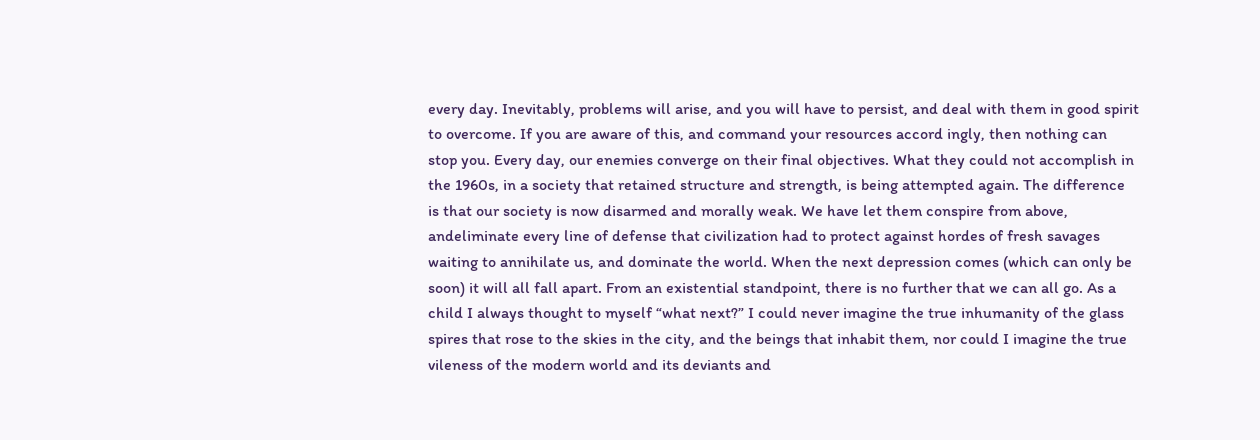every day. Inevitably, problems will arise, and you will have to persist, and deal with them in good spirit to overcome. If you are aware of this, and command your resources accord ingly, then nothing can stop you. Every day, our enemies converge on their final objectives. What they could not accomplish in the 1960s, in a society that retained structure and strength, is being attempted again. The difference is that our society is now disarmed and morally weak. We have let them conspire from above, andeliminate every line of defense that civilization had to protect against hordes of fresh savages waiting to annihilate us, and dominate the world. When the next depression comes (which can only be soon) it will all fall apart. From an existential standpoint, there is no further that we can all go. As a child I always thought to myself “what next?” I could never imagine the true inhumanity of the glass spires that rose to the skies in the city, and the beings that inhabit them, nor could I imagine the true vileness of the modern world and its deviants and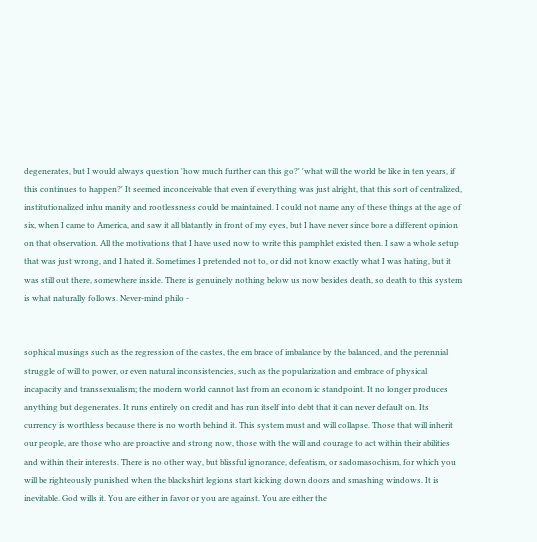degenerates, but I would always question 'how much further can this go?' 'what will the world be like in ten years, if this continues to happen?' It seemed inconceivable that even if everything was just alright, that this sort of centralized, institutionalized inhu manity and rootlessness could be maintained. I could not name any of these things at the age of six, when I came to America, and saw it all blatantly in front of my eyes, but I have never since bore a different opinion on that observation. All the motivations that I have used now to write this pamphlet existed then. I saw a whole setup that was just wrong, and I hated it. Sometimes I pretended not to, or did not know exactly what I was hating, but it was still out there, somewhere inside. There is genuinely nothing below us now besides death, so death to this system is what naturally follows. Never-mind philo -


sophical musings such as the regression of the castes, the em brace of imbalance by the balanced, and the perennial struggle of will to power, or even natural inconsistencies, such as the popularization and embrace of physical incapacity and transsexualism; the modern world cannot last from an econom ic standpoint. It no longer produces anything but degenerates. It runs entirely on credit and has run itself into debt that it can never default on. Its currency is worthless because there is no worth behind it. This system must and will collapse. Those that will inherit our people, are those who are proactive and strong now, those with the will and courage to act within their abilities and within their interests. There is no other way, but blissful ignorance, defeatism, or sadomasochism, for which you will be righteously punished when the blackshirt legions start kicking down doors and smashing windows. It is inevitable. God wills it. You are either in favor or you are against. You are either the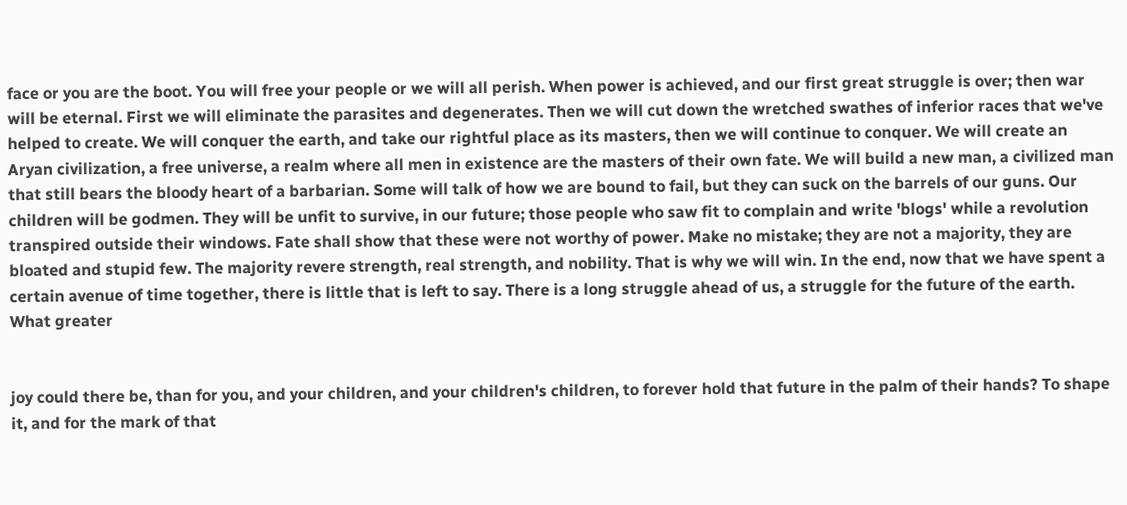face or you are the boot. You will free your people or we will all perish. When power is achieved, and our first great struggle is over; then war will be eternal. First we will eliminate the parasites and degenerates. Then we will cut down the wretched swathes of inferior races that we've helped to create. We will conquer the earth, and take our rightful place as its masters, then we will continue to conquer. We will create an Aryan civilization, a free universe, a realm where all men in existence are the masters of their own fate. We will build a new man, a civilized man that still bears the bloody heart of a barbarian. Some will talk of how we are bound to fail, but they can suck on the barrels of our guns. Our children will be godmen. They will be unfit to survive, in our future; those people who saw fit to complain and write 'blogs' while a revolution transpired outside their windows. Fate shall show that these were not worthy of power. Make no mistake; they are not a majority, they are bloated and stupid few. The majority revere strength, real strength, and nobility. That is why we will win. In the end, now that we have spent a certain avenue of time together, there is little that is left to say. There is a long struggle ahead of us, a struggle for the future of the earth. What greater


joy could there be, than for you, and your children, and your children's children, to forever hold that future in the palm of their hands? To shape it, and for the mark of that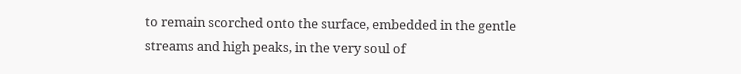to remain scorched onto the surface, embedded in the gentle streams and high peaks, in the very soul of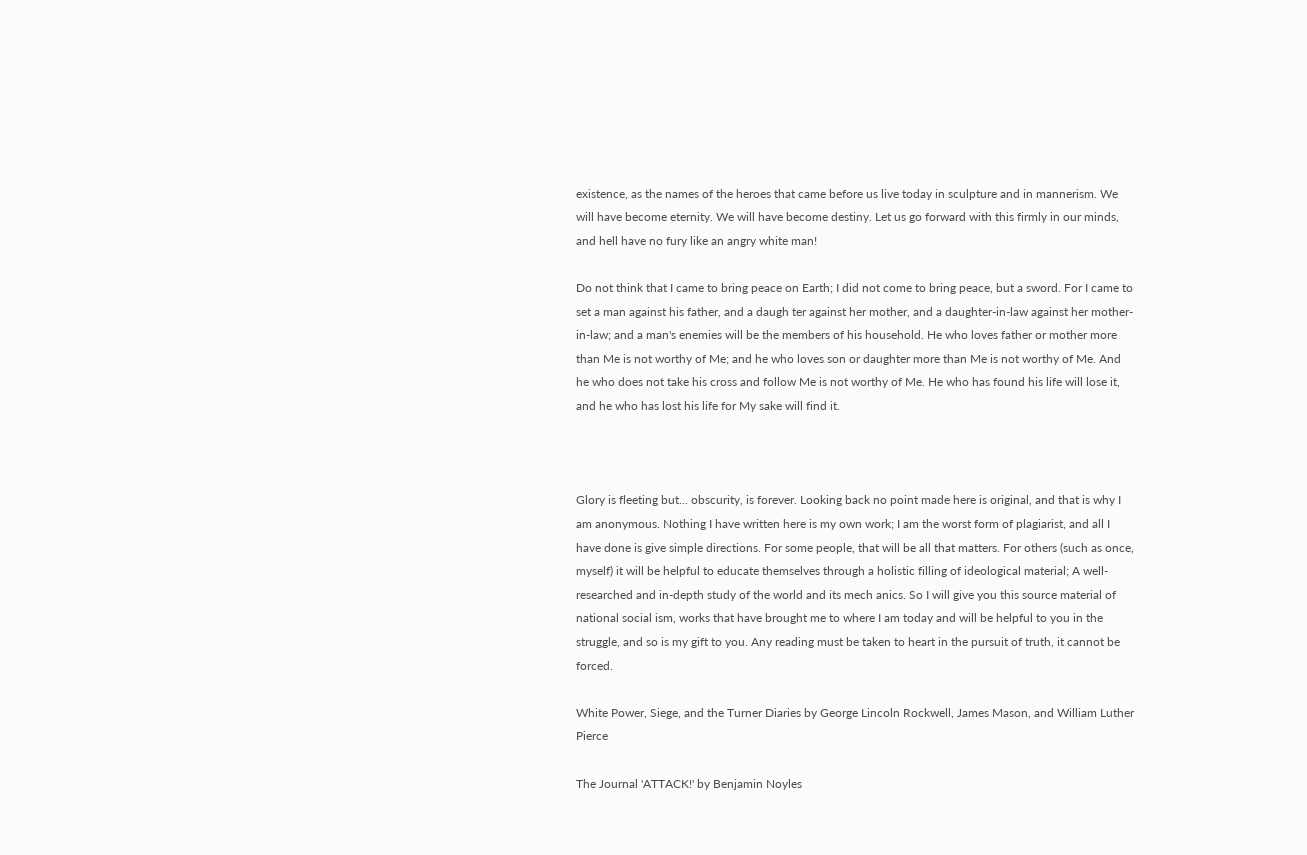existence, as the names of the heroes that came before us live today in sculpture and in mannerism. We will have become eternity. We will have become destiny. Let us go forward with this firmly in our minds, and hell have no fury like an angry white man!

Do not think that I came to bring peace on Earth; I did not come to bring peace, but a sword. For I came to set a man against his father, and a daugh ter against her mother, and a daughter-in-law against her mother-in-law; and a man's enemies will be the members of his household. He who loves father or mother more than Me is not worthy of Me; and he who loves son or daughter more than Me is not worthy of Me. And he who does not take his cross and follow Me is not worthy of Me. He who has found his life will lose it, and he who has lost his life for My sake will find it.



Glory is fleeting but... obscurity, is forever. Looking back no point made here is original, and that is why I am anonymous. Nothing I have written here is my own work; I am the worst form of plagiarist, and all I have done is give simple directions. For some people, that will be all that matters. For others (such as once, myself) it will be helpful to educate themselves through a holistic filling of ideological material; A well-researched and in-depth study of the world and its mech anics. So I will give you this source material of national social ism, works that have brought me to where I am today and will be helpful to you in the struggle, and so is my gift to you. Any reading must be taken to heart in the pursuit of truth, it cannot be forced.

White Power, Siege, and the Turner Diaries by George Lincoln Rockwell, James Mason, and William Luther Pierce

The Journal 'ATTACK!' by Benjamin Noyles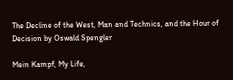The Decline of the West, Man and Technics, and the Hour of Decision by Oswald Spengler

Mein Kampf, My Life,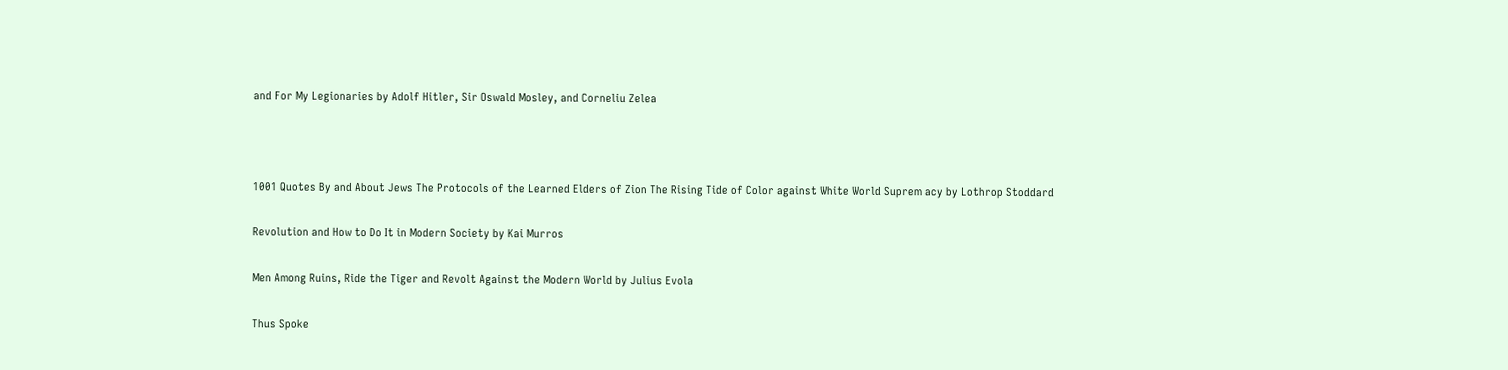and For My Legionaries by Adolf Hitler, Sir Oswald Mosley, and Corneliu Zelea



1001 Quotes By and About Jews The Protocols of the Learned Elders of Zion The Rising Tide of Color against White World Suprem acy by Lothrop Stoddard

Revolution and How to Do It in Modern Society by Kai Murros

Men Among Ruins, Ride the Tiger and Revolt Against the Modern World by Julius Evola

Thus Spoke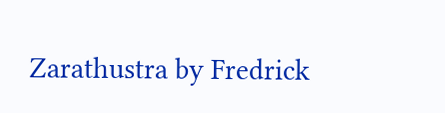Zarathustra by Fredrick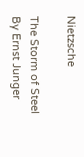Nietzsche

The Storm of Steel By Ernst Junger